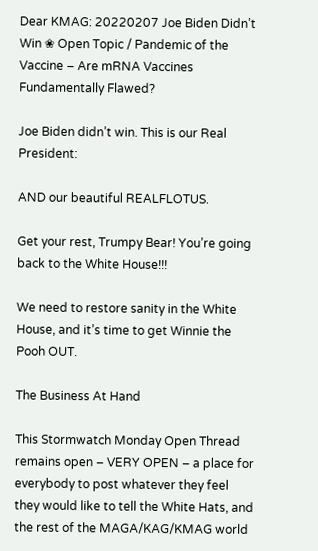Dear KMAG: 20220207 Joe Biden Didn’t Win ❀ Open Topic / Pandemic of the Vaccine – Are mRNA Vaccines Fundamentally Flawed?

Joe Biden didn’t win. This is our Real President:

AND our beautiful REALFLOTUS.

Get your rest, Trumpy Bear! You’re going back to the White House!!!

We need to restore sanity in the White House, and it’s time to get Winnie the Pooh OUT.

The Business At Hand

This Stormwatch Monday Open Thread remains open – VERY OPEN – a place for everybody to post whatever they feel they would like to tell the White Hats, and the rest of the MAGA/KAG/KMAG world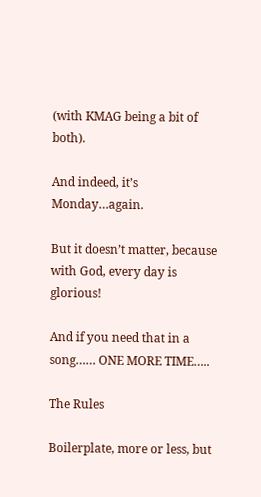(with KMAG being a bit of both).

And indeed, it’s Monday…again.

But it doesn’t matter, because with God, every day is glorious!

And if you need that in a song…… ONE MORE TIME…..

The Rules

Boilerplate, more or less, but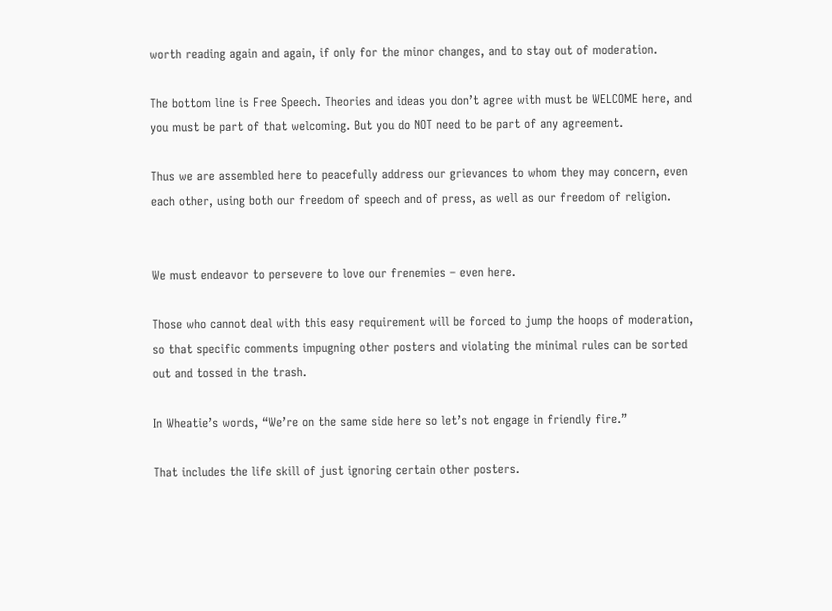worth reading again and again, if only for the minor changes, and to stay out of moderation.

The bottom line is Free Speech. Theories and ideas you don’t agree with must be WELCOME here, and you must be part of that welcoming. But you do NOT need to be part of any agreement.

Thus we are assembled here to peacefully address our grievances to whom they may concern, even each other, using both our freedom of speech and of press, as well as our freedom of religion.


We must endeavor to persevere to love our frenemies – even here.

Those who cannot deal with this easy requirement will be forced to jump the hoops of moderation, so that specific comments impugning other posters and violating the minimal rules can be sorted out and tossed in the trash.

In Wheatie’s words, “We’re on the same side here so let’s not engage in friendly fire.”

That includes the life skill of just ignoring certain other posters.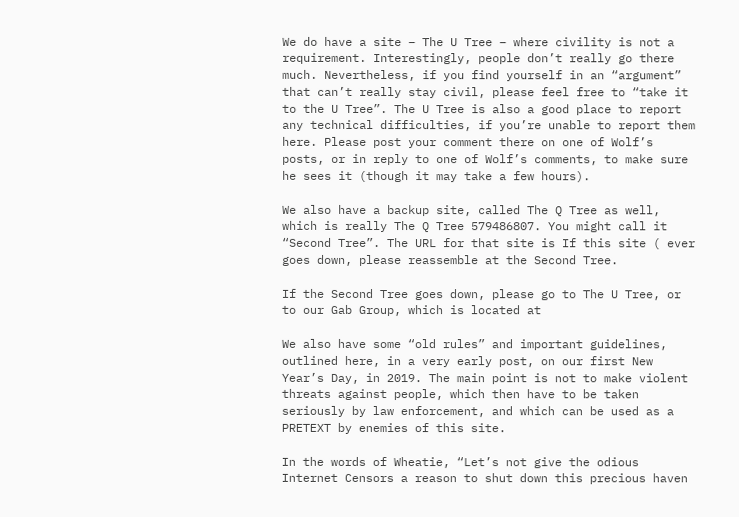We do have a site – The U Tree – where civility is not a requirement. Interestingly, people don’t really go there much. Nevertheless, if you find yourself in an “argument” that can’t really stay civil, please feel free to “take it to the U Tree”. The U Tree is also a good place to report any technical difficulties, if you’re unable to report them here. Please post your comment there on one of Wolf’s posts, or in reply to one of Wolf’s comments, to make sure he sees it (though it may take a few hours).

We also have a backup site, called The Q Tree as well, which is really The Q Tree 579486807. You might call it “Second Tree”. The URL for that site is If this site ( ever goes down, please reassemble at the Second Tree.

If the Second Tree goes down, please go to The U Tree, or to our Gab Group, which is located at

We also have some “old rules” and important guidelines, outlined here, in a very early post, on our first New Year’s Day, in 2019. The main point is not to make violent threats against people, which then have to be taken seriously by law enforcement, and which can be used as a PRETEXT by enemies of this site.

In the words of Wheatie, “Let’s not give the odious Internet Censors a reason to shut down this precious haven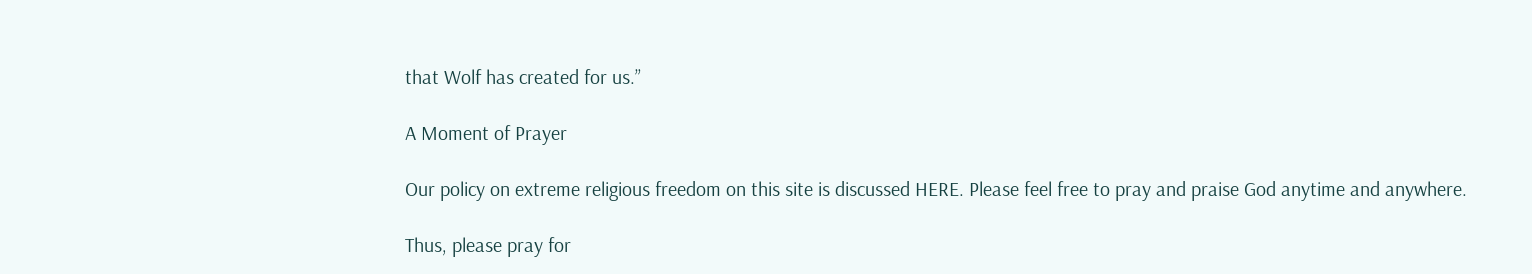that Wolf has created for us.”

A Moment of Prayer

Our policy on extreme religious freedom on this site is discussed HERE. Please feel free to pray and praise God anytime and anywhere.

Thus, please pray for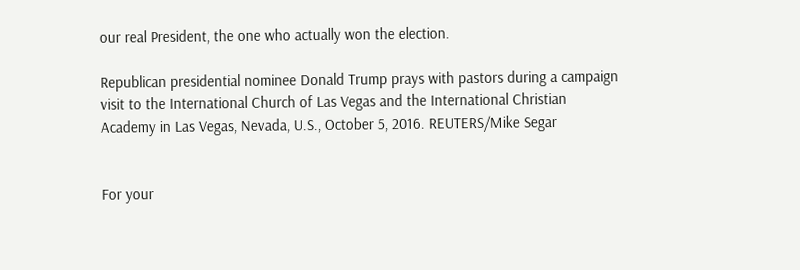our real President, the one who actually won the election.

Republican presidential nominee Donald Trump prays with pastors during a campaign visit to the International Church of Las Vegas and the International Christian Academy in Las Vegas, Nevada, U.S., October 5, 2016. REUTERS/Mike Segar


For your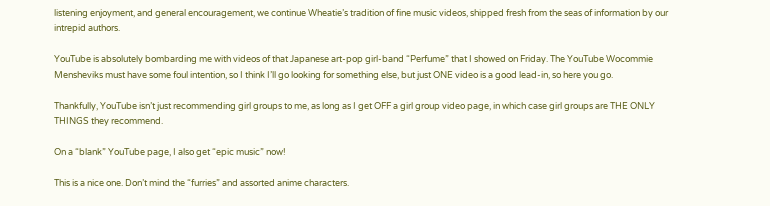listening enjoyment, and general encouragement, we continue Wheatie’s tradition of fine music videos, shipped fresh from the seas of information by our intrepid authors.

YouTube is absolutely bombarding me with videos of that Japanese art-pop girl-band “Perfume” that I showed on Friday. The YouTube Wocommie Mensheviks must have some foul intention, so I think I’ll go looking for something else, but just ONE video is a good lead-in, so here you go.

Thankfully, YouTube isn’t just recommending girl groups to me, as long as I get OFF a girl group video page, in which case girl groups are THE ONLY THINGS they recommend.

On a “blank” YouTube page, I also get “epic music” now!

This is a nice one. Don’t mind the “furries” and assorted anime characters.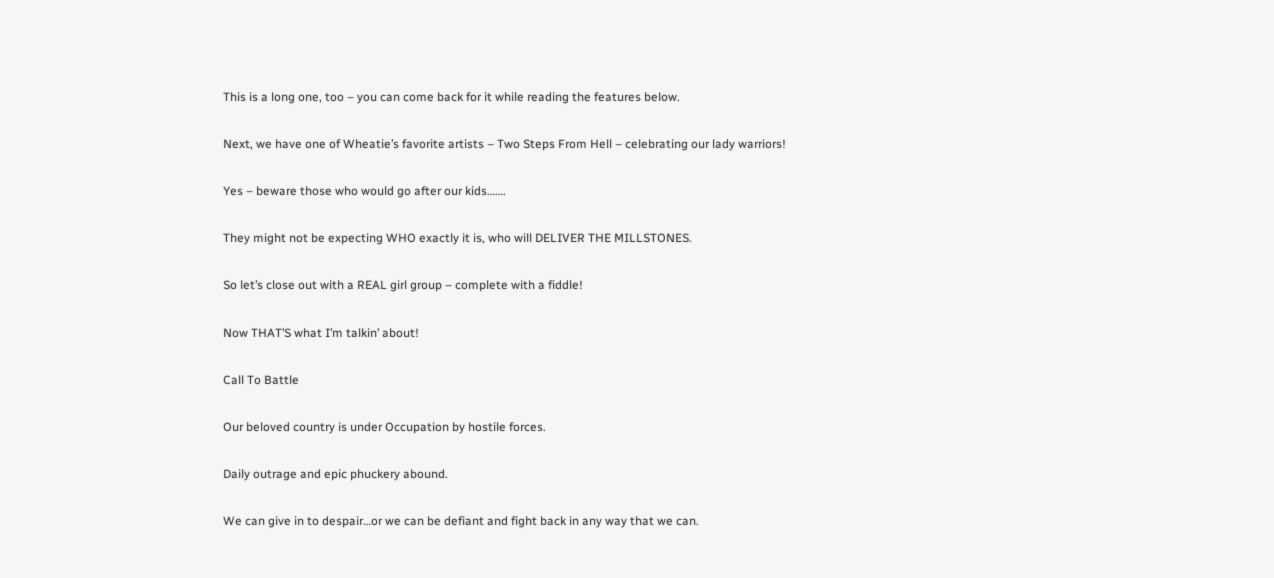This is a long one, too – you can come back for it while reading the features below.

Next, we have one of Wheatie’s favorite artists – Two Steps From Hell – celebrating our lady warriors!

Yes – beware those who would go after our kids…….

They might not be expecting WHO exactly it is, who will DELIVER THE MILLSTONES.

So let’s close out with a REAL girl group – complete with a fiddle!

Now THAT’S what I’m talkin’ about!

Call To Battle

Our beloved country is under Occupation by hostile forces.

Daily outrage and epic phuckery abound.

We can give in to despair…or we can be defiant and fight back in any way that we can.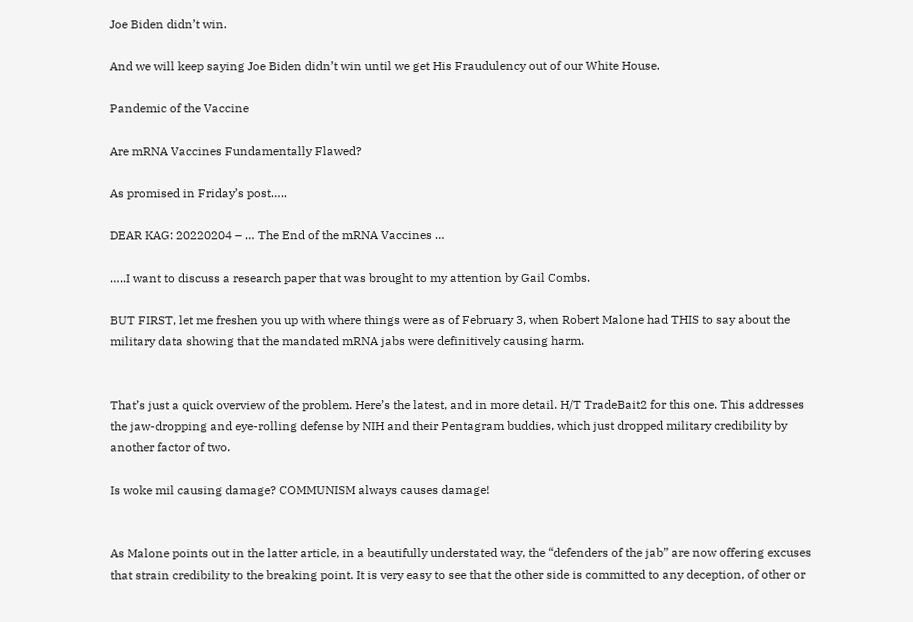Joe Biden didn’t win.

And we will keep saying Joe Biden didn’t win until we get His Fraudulency out of our White House.

Pandemic of the Vaccine

Are mRNA Vaccines Fundamentally Flawed?

As promised in Friday’s post…..

DEAR KAG: 20220204 – … The End of the mRNA Vaccines …

…..I want to discuss a research paper that was brought to my attention by Gail Combs.

BUT FIRST, let me freshen you up with where things were as of February 3, when Robert Malone had THIS to say about the military data showing that the mandated mRNA jabs were definitively causing harm.


That’s just a quick overview of the problem. Here’s the latest, and in more detail. H/T TradeBait2 for this one. This addresses the jaw-dropping and eye-rolling defense by NIH and their Pentagram buddies, which just dropped military credibility by another factor of two.

Is woke mil causing damage? COMMUNISM always causes damage!


As Malone points out in the latter article, in a beautifully understated way, the “defenders of the jab” are now offering excuses that strain credibility to the breaking point. It is very easy to see that the other side is committed to any deception, of other or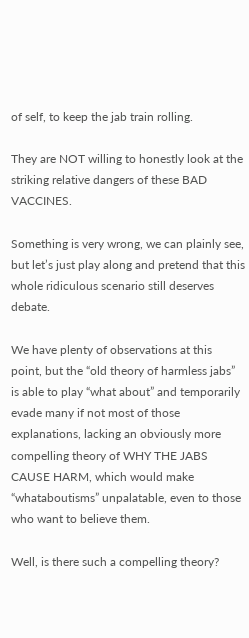of self, to keep the jab train rolling.

They are NOT willing to honestly look at the striking relative dangers of these BAD VACCINES.

Something is very wrong, we can plainly see, but let’s just play along and pretend that this whole ridiculous scenario still deserves debate.

We have plenty of observations at this point, but the “old theory of harmless jabs” is able to play “what about” and temporarily evade many if not most of those explanations, lacking an obviously more compelling theory of WHY THE JABS CAUSE HARM, which would make “whataboutisms” unpalatable, even to those who want to believe them.

Well, is there such a compelling theory?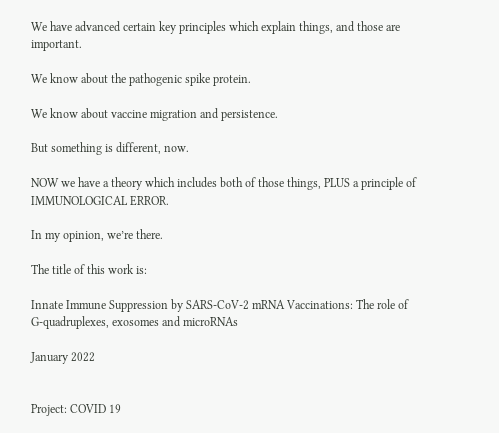We have advanced certain key principles which explain things, and those are important.

We know about the pathogenic spike protein.

We know about vaccine migration and persistence.

But something is different, now.

NOW we have a theory which includes both of those things, PLUS a principle of IMMUNOLOGICAL ERROR.

In my opinion, we’re there.

The title of this work is:

Innate Immune Suppression by SARS-CoV-2 mRNA Vaccinations: The role of G-quadruplexes, exosomes and microRNAs

January 2022


Project: COVID 19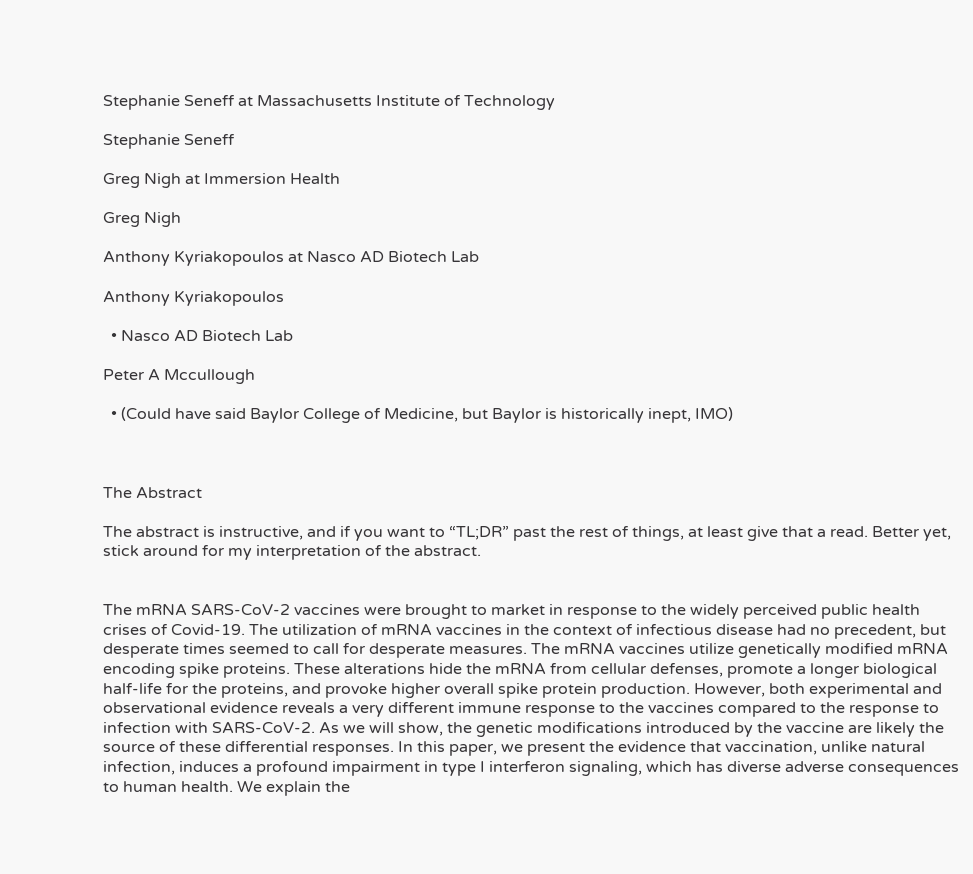Stephanie Seneff at Massachusetts Institute of Technology

Stephanie Seneff

Greg Nigh at Immersion Health

Greg Nigh

Anthony Kyriakopoulos at Nasco AD Biotech Lab

Anthony Kyriakopoulos

  • Nasco AD Biotech Lab

Peter A Mccullough

  • (Could have said Baylor College of Medicine, but Baylor is historically inept, IMO)



The Abstract

The abstract is instructive, and if you want to “TL;DR” past the rest of things, at least give that a read. Better yet, stick around for my interpretation of the abstract.


The mRNA SARS-CoV-2 vaccines were brought to market in response to the widely perceived public health crises of Covid-19. The utilization of mRNA vaccines in the context of infectious disease had no precedent, but desperate times seemed to call for desperate measures. The mRNA vaccines utilize genetically modified mRNA encoding spike proteins. These alterations hide the mRNA from cellular defenses, promote a longer biological half-life for the proteins, and provoke higher overall spike protein production. However, both experimental and observational evidence reveals a very different immune response to the vaccines compared to the response to infection with SARS-CoV-2. As we will show, the genetic modifications introduced by the vaccine are likely the source of these differential responses. In this paper, we present the evidence that vaccination, unlike natural infection, induces a profound impairment in type I interferon signaling, which has diverse adverse consequences to human health. We explain the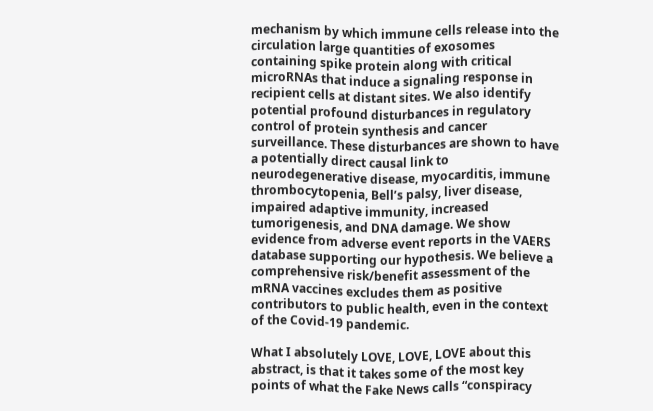mechanism by which immune cells release into the circulation large quantities of exosomes containing spike protein along with critical microRNAs that induce a signaling response in recipient cells at distant sites. We also identify potential profound disturbances in regulatory control of protein synthesis and cancer surveillance. These disturbances are shown to have a potentially direct causal link to neurodegenerative disease, myocarditis, immune thrombocytopenia, Bell’s palsy, liver disease, impaired adaptive immunity, increased tumorigenesis, and DNA damage. We show evidence from adverse event reports in the VAERS database supporting our hypothesis. We believe a comprehensive risk/benefit assessment of the mRNA vaccines excludes them as positive contributors to public health, even in the context of the Covid-19 pandemic.

What I absolutely LOVE, LOVE, LOVE about this abstract, is that it takes some of the most key points of what the Fake News calls “conspiracy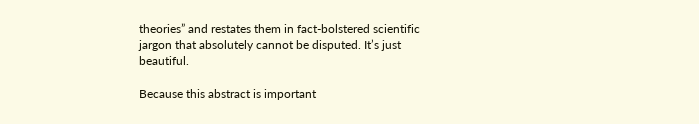theories” and restates them in fact-bolstered scientific jargon that absolutely cannot be disputed. It’s just beautiful.

Because this abstract is important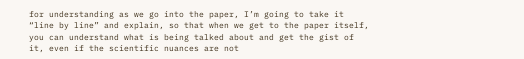for understanding as we go into the paper, I’m going to take it “line by line” and explain, so that when we get to the paper itself, you can understand what is being talked about and get the gist of it, even if the scientific nuances are not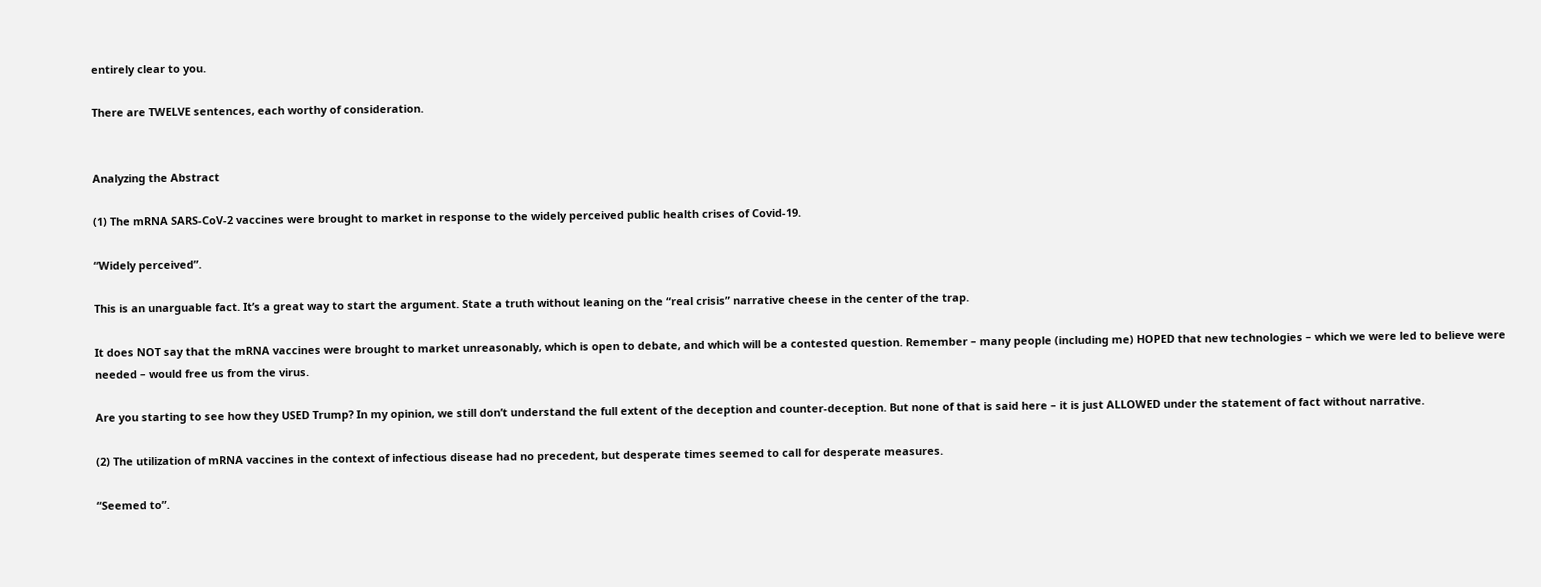entirely clear to you.

There are TWELVE sentences, each worthy of consideration.


Analyzing the Abstract

(1) The mRNA SARS-CoV-2 vaccines were brought to market in response to the widely perceived public health crises of Covid-19.

“Widely perceived”.

This is an unarguable fact. It’s a great way to start the argument. State a truth without leaning on the “real crisis” narrative cheese in the center of the trap.

It does NOT say that the mRNA vaccines were brought to market unreasonably, which is open to debate, and which will be a contested question. Remember – many people (including me) HOPED that new technologies – which we were led to believe were needed – would free us from the virus.

Are you starting to see how they USED Trump? In my opinion, we still don’t understand the full extent of the deception and counter-deception. But none of that is said here – it is just ALLOWED under the statement of fact without narrative.

(2) The utilization of mRNA vaccines in the context of infectious disease had no precedent, but desperate times seemed to call for desperate measures.

“Seemed to”.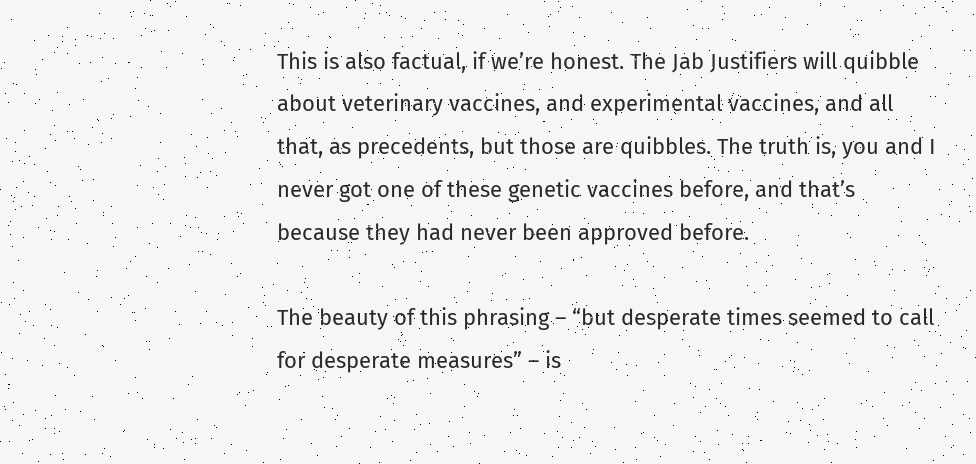This is also factual, if we’re honest. The Jab Justifiers will quibble about veterinary vaccines, and experimental vaccines, and all that, as precedents, but those are quibbles. The truth is, you and I never got one of these genetic vaccines before, and that’s because they had never been approved before.

The beauty of this phrasing – “but desperate times seemed to call for desperate measures” – is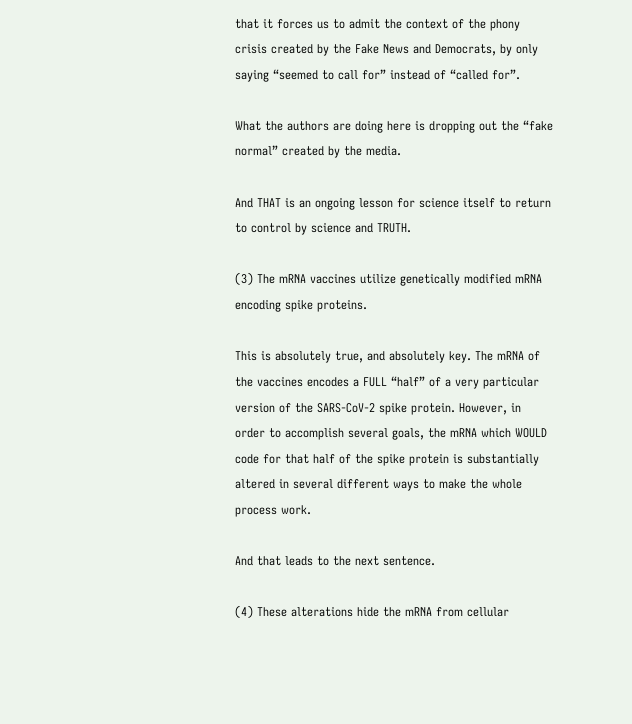that it forces us to admit the context of the phony crisis created by the Fake News and Democrats, by only saying “seemed to call for” instead of “called for”.

What the authors are doing here is dropping out the “fake normal” created by the media.

And THAT is an ongoing lesson for science itself to return to control by science and TRUTH.

(3) The mRNA vaccines utilize genetically modified mRNA encoding spike proteins.

This is absolutely true, and absolutely key. The mRNA of the vaccines encodes a FULL “half” of a very particular version of the SARS-CoV-2 spike protein. However, in order to accomplish several goals, the mRNA which WOULD code for that half of the spike protein is substantially altered in several different ways to make the whole process work.

And that leads to the next sentence.

(4) These alterations hide the mRNA from cellular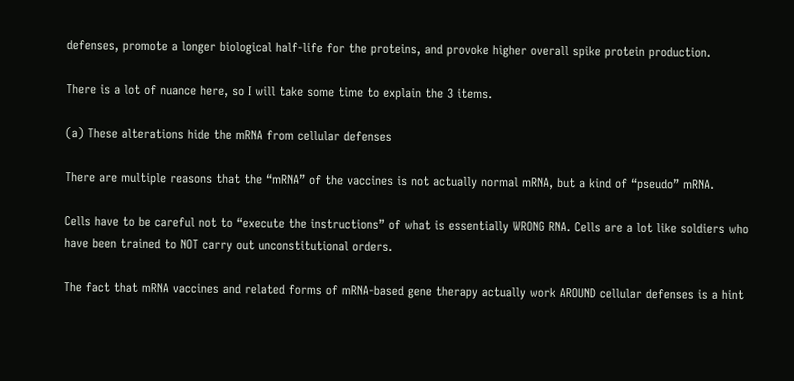defenses, promote a longer biological half-life for the proteins, and provoke higher overall spike protein production.

There is a lot of nuance here, so I will take some time to explain the 3 items.

(a) These alterations hide the mRNA from cellular defenses

There are multiple reasons that the “mRNA” of the vaccines is not actually normal mRNA, but a kind of “pseudo” mRNA.

Cells have to be careful not to “execute the instructions” of what is essentially WRONG RNA. Cells are a lot like soldiers who have been trained to NOT carry out unconstitutional orders.

The fact that mRNA vaccines and related forms of mRNA-based gene therapy actually work AROUND cellular defenses is a hint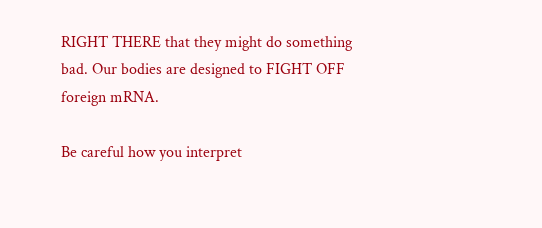RIGHT THERE that they might do something bad. Our bodies are designed to FIGHT OFF foreign mRNA.

Be careful how you interpret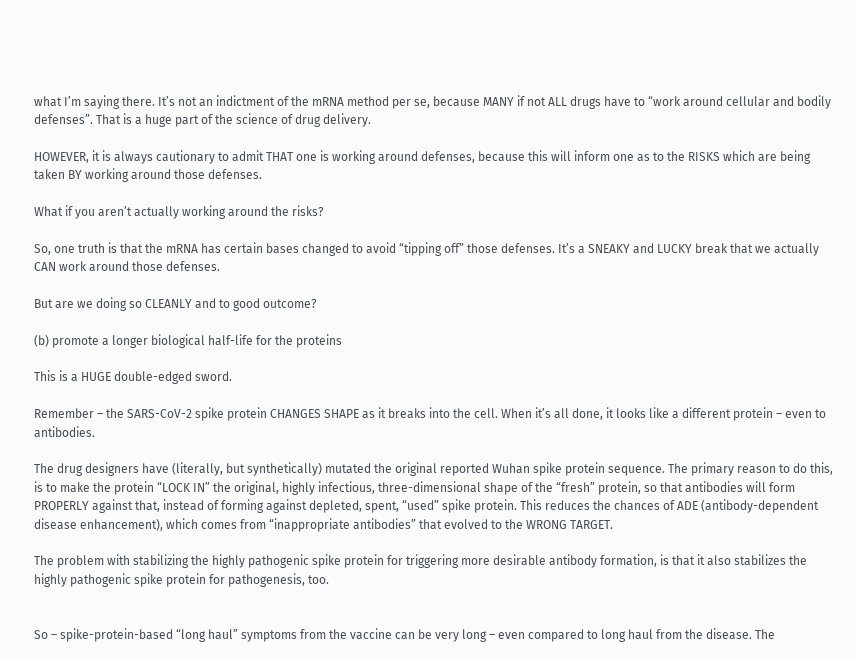what I’m saying there. It’s not an indictment of the mRNA method per se, because MANY if not ALL drugs have to “work around cellular and bodily defenses”. That is a huge part of the science of drug delivery.

HOWEVER, it is always cautionary to admit THAT one is working around defenses, because this will inform one as to the RISKS which are being taken BY working around those defenses.

What if you aren’t actually working around the risks?

So, one truth is that the mRNA has certain bases changed to avoid “tipping off” those defenses. It’s a SNEAKY and LUCKY break that we actually CAN work around those defenses.

But are we doing so CLEANLY and to good outcome?

(b) promote a longer biological half-life for the proteins

This is a HUGE double-edged sword.

Remember – the SARS-CoV-2 spike protein CHANGES SHAPE as it breaks into the cell. When it’s all done, it looks like a different protein – even to antibodies.

The drug designers have (literally, but synthetically) mutated the original reported Wuhan spike protein sequence. The primary reason to do this, is to make the protein “LOCK IN” the original, highly infectious, three-dimensional shape of the “fresh” protein, so that antibodies will form PROPERLY against that, instead of forming against depleted, spent, “used” spike protein. This reduces the chances of ADE (antibody-dependent disease enhancement), which comes from “inappropriate antibodies” that evolved to the WRONG TARGET.

The problem with stabilizing the highly pathogenic spike protein for triggering more desirable antibody formation, is that it also stabilizes the highly pathogenic spike protein for pathogenesis, too.


So – spike-protein-based “long haul” symptoms from the vaccine can be very long – even compared to long haul from the disease. The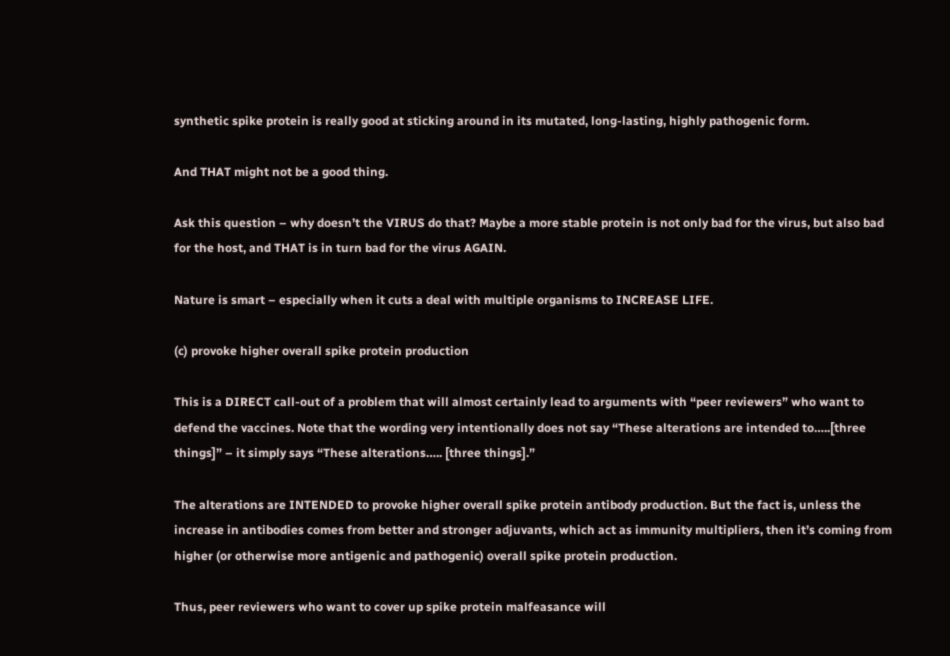synthetic spike protein is really good at sticking around in its mutated, long-lasting, highly pathogenic form.

And THAT might not be a good thing.

Ask this question – why doesn’t the VIRUS do that? Maybe a more stable protein is not only bad for the virus, but also bad for the host, and THAT is in turn bad for the virus AGAIN.

Nature is smart – especially when it cuts a deal with multiple organisms to INCREASE LIFE.

(c) provoke higher overall spike protein production

This is a DIRECT call-out of a problem that will almost certainly lead to arguments with “peer reviewers” who want to defend the vaccines. Note that the wording very intentionally does not say “These alterations are intended to…..[three things]” – it simply says “These alterations….. [three things].”

The alterations are INTENDED to provoke higher overall spike protein antibody production. But the fact is, unless the increase in antibodies comes from better and stronger adjuvants, which act as immunity multipliers, then it’s coming from higher (or otherwise more antigenic and pathogenic) overall spike protein production.

Thus, peer reviewers who want to cover up spike protein malfeasance will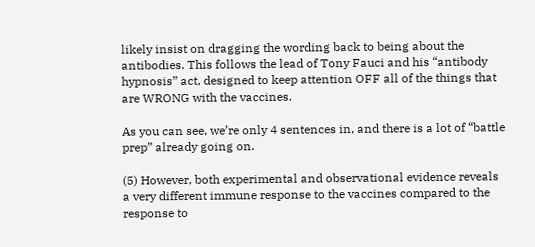likely insist on dragging the wording back to being about the antibodies. This follows the lead of Tony Fauci and his “antibody hypnosis” act, designed to keep attention OFF all of the things that are WRONG with the vaccines.

As you can see, we’re only 4 sentences in, and there is a lot of “battle prep” already going on.

(5) However, both experimental and observational evidence reveals a very different immune response to the vaccines compared to the response to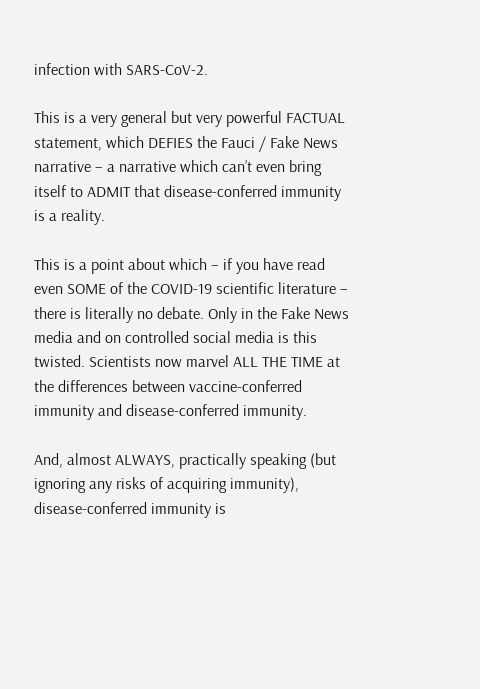infection with SARS-CoV-2.

This is a very general but very powerful FACTUAL statement, which DEFIES the Fauci / Fake News narrative – a narrative which can’t even bring itself to ADMIT that disease-conferred immunity is a reality.

This is a point about which – if you have read even SOME of the COVID-19 scientific literature – there is literally no debate. Only in the Fake News media and on controlled social media is this twisted. Scientists now marvel ALL THE TIME at the differences between vaccine-conferred immunity and disease-conferred immunity.

And, almost ALWAYS, practically speaking (but ignoring any risks of acquiring immunity), disease-conferred immunity is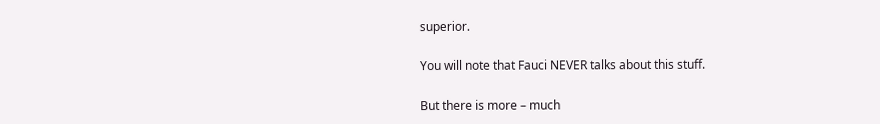superior.

You will note that Fauci NEVER talks about this stuff.

But there is more – much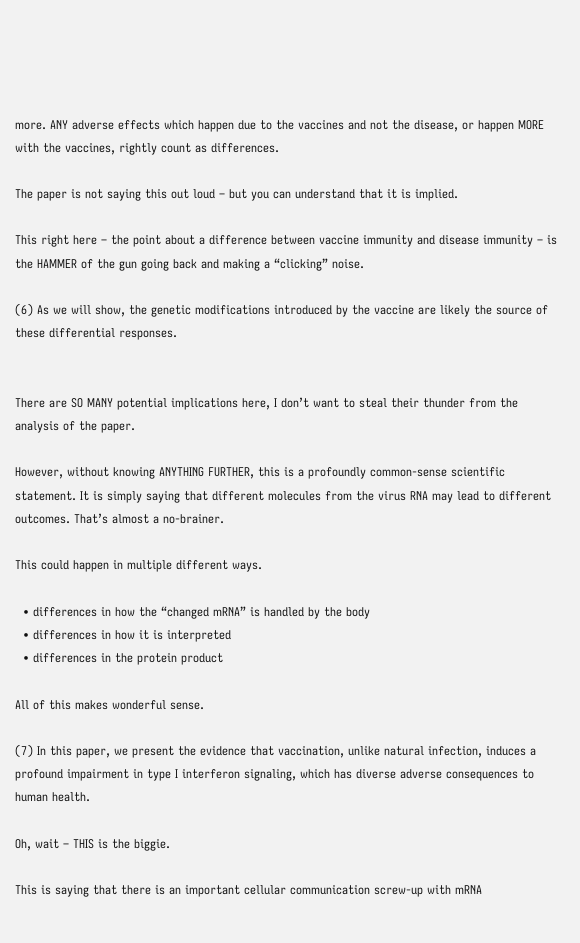more. ANY adverse effects which happen due to the vaccines and not the disease, or happen MORE with the vaccines, rightly count as differences.

The paper is not saying this out loud – but you can understand that it is implied.

This right here – the point about a difference between vaccine immunity and disease immunity – is the HAMMER of the gun going back and making a “clicking” noise.

(6) As we will show, the genetic modifications introduced by the vaccine are likely the source of these differential responses.


There are SO MANY potential implications here, I don’t want to steal their thunder from the analysis of the paper.

However, without knowing ANYTHING FURTHER, this is a profoundly common-sense scientific statement. It is simply saying that different molecules from the virus RNA may lead to different outcomes. That’s almost a no-brainer.

This could happen in multiple different ways.

  • differences in how the “changed mRNA” is handled by the body
  • differences in how it is interpreted
  • differences in the protein product

All of this makes wonderful sense.

(7) In this paper, we present the evidence that vaccination, unlike natural infection, induces a profound impairment in type I interferon signaling, which has diverse adverse consequences to human health.

Oh, wait – THIS is the biggie.

This is saying that there is an important cellular communication screw-up with mRNA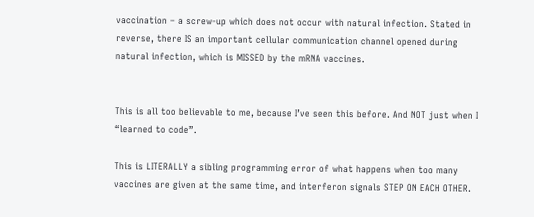vaccination – a screw-up which does not occur with natural infection. Stated in reverse, there IS an important cellular communication channel opened during natural infection, which is MISSED by the mRNA vaccines.


This is all too believable to me, because I’ve seen this before. And NOT just when I “learned to code”.

This is LITERALLY a sibling programming error of what happens when too many vaccines are given at the same time, and interferon signals STEP ON EACH OTHER.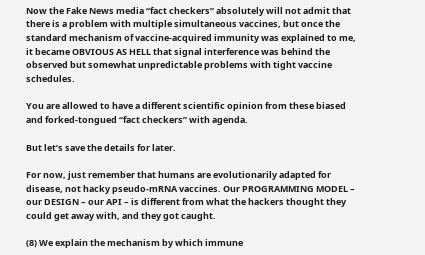Now the Fake News media “fact checkers” absolutely will not admit that there is a problem with multiple simultaneous vaccines, but once the standard mechanism of vaccine-acquired immunity was explained to me, it became OBVIOUS AS HELL that signal interference was behind the observed but somewhat unpredictable problems with tight vaccine schedules.

You are allowed to have a different scientific opinion from these biased and forked-tongued “fact checkers” with agenda.

But let’s save the details for later.

For now, just remember that humans are evolutionarily adapted for disease, not hacky pseudo-mRNA vaccines. Our PROGRAMMING MODEL – our DESIGN – our API – is different from what the hackers thought they could get away with, and they got caught.

(8) We explain the mechanism by which immune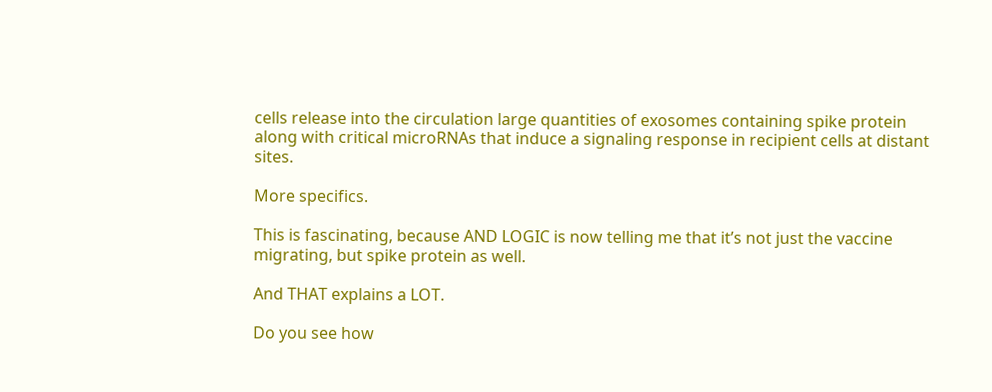cells release into the circulation large quantities of exosomes containing spike protein along with critical microRNAs that induce a signaling response in recipient cells at distant sites.

More specifics.

This is fascinating, because AND LOGIC is now telling me that it’s not just the vaccine migrating, but spike protein as well.

And THAT explains a LOT.

Do you see how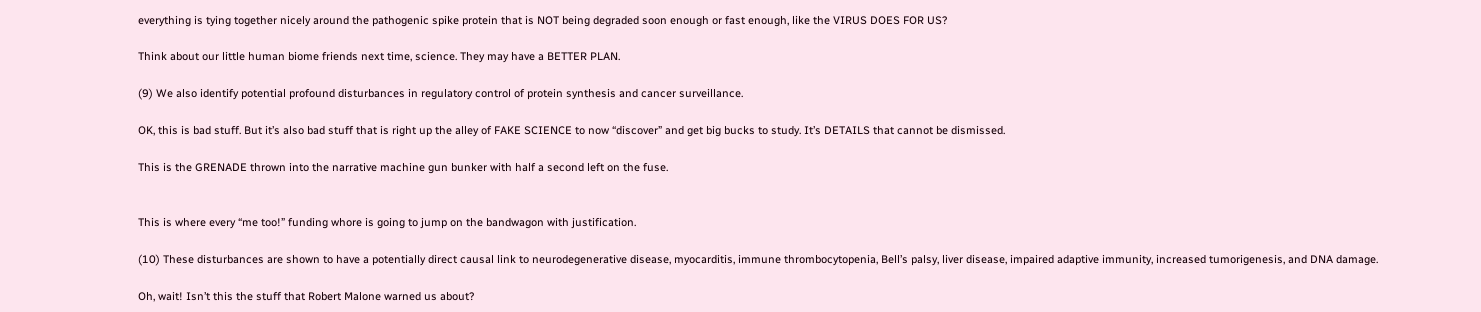everything is tying together nicely around the pathogenic spike protein that is NOT being degraded soon enough or fast enough, like the VIRUS DOES FOR US?

Think about our little human biome friends next time, science. They may have a BETTER PLAN.

(9) We also identify potential profound disturbances in regulatory control of protein synthesis and cancer surveillance.

OK, this is bad stuff. But it’s also bad stuff that is right up the alley of FAKE SCIENCE to now “discover” and get big bucks to study. It’s DETAILS that cannot be dismissed.

This is the GRENADE thrown into the narrative machine gun bunker with half a second left on the fuse.


This is where every “me too!” funding whore is going to jump on the bandwagon with justification.

(10) These disturbances are shown to have a potentially direct causal link to neurodegenerative disease, myocarditis, immune thrombocytopenia, Bell’s palsy, liver disease, impaired adaptive immunity, increased tumorigenesis, and DNA damage.

Oh, wait! Isn’t this the stuff that Robert Malone warned us about?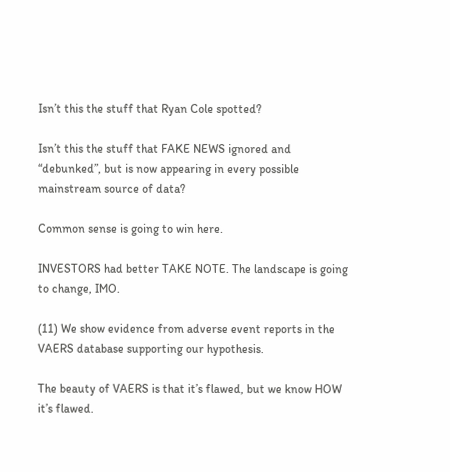Isn’t this the stuff that Ryan Cole spotted?

Isn’t this the stuff that FAKE NEWS ignored and “debunked”, but is now appearing in every possible mainstream source of data?

Common sense is going to win here.

INVESTORS had better TAKE NOTE. The landscape is going to change, IMO.

(11) We show evidence from adverse event reports in the VAERS database supporting our hypothesis.

The beauty of VAERS is that it’s flawed, but we know HOW it’s flawed.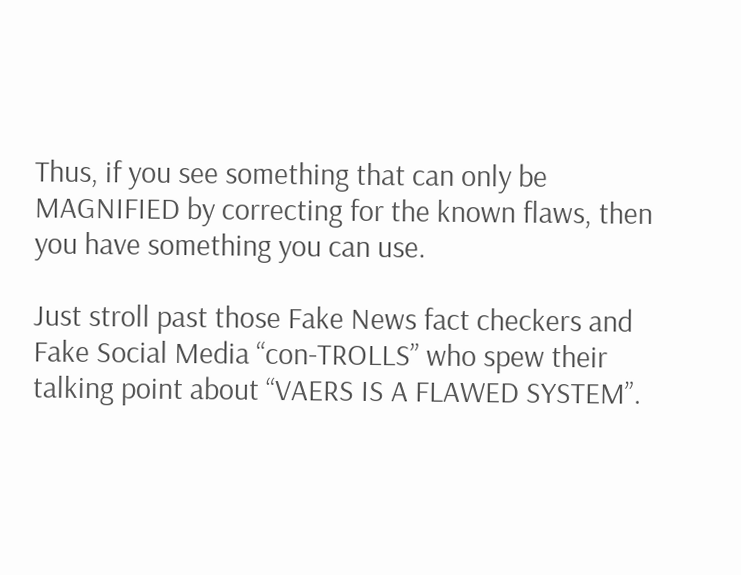Thus, if you see something that can only be MAGNIFIED by correcting for the known flaws, then you have something you can use.

Just stroll past those Fake News fact checkers and Fake Social Media “con-TROLLS” who spew their talking point about “VAERS IS A FLAWED SYSTEM”.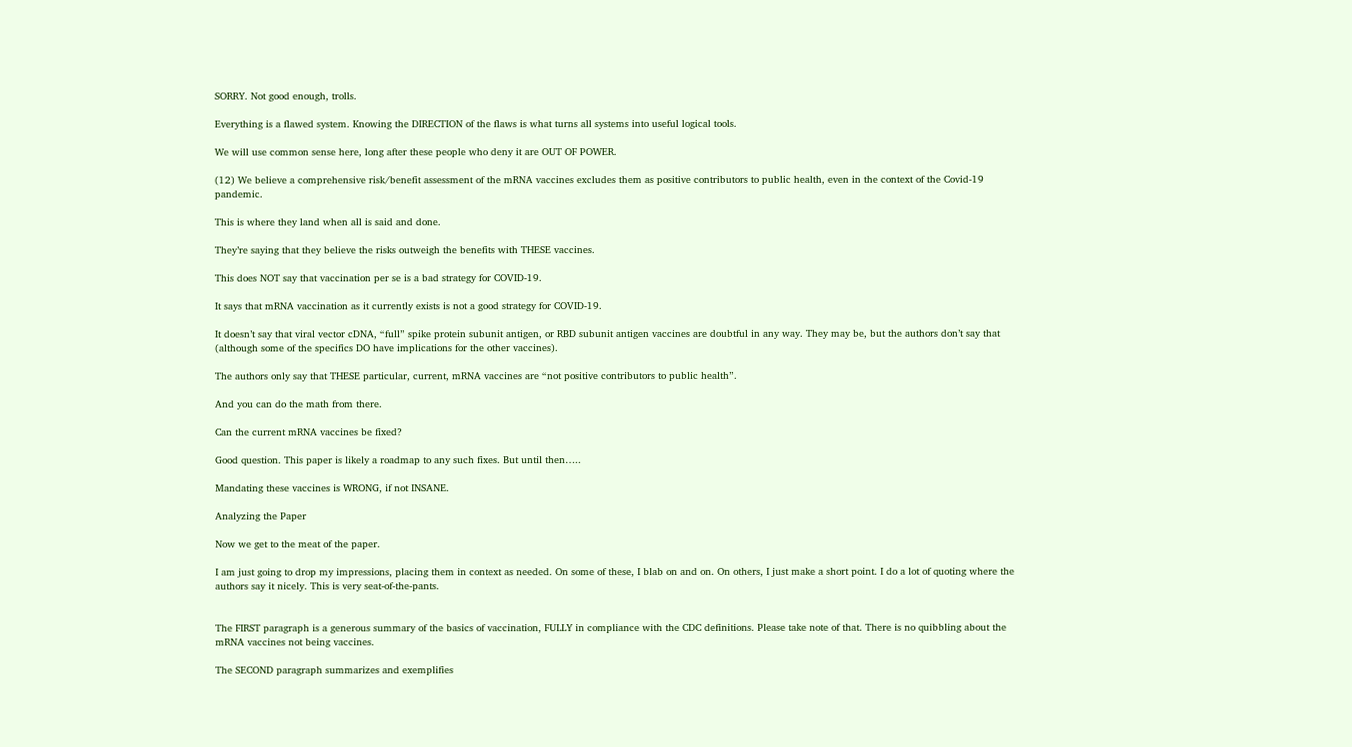SORRY. Not good enough, trolls.

Everything is a flawed system. Knowing the DIRECTION of the flaws is what turns all systems into useful logical tools.

We will use common sense here, long after these people who deny it are OUT OF POWER.

(12) We believe a comprehensive risk/benefit assessment of the mRNA vaccines excludes them as positive contributors to public health, even in the context of the Covid-19 pandemic.

This is where they land when all is said and done.

They’re saying that they believe the risks outweigh the benefits with THESE vaccines.

This does NOT say that vaccination per se is a bad strategy for COVID-19.

It says that mRNA vaccination as it currently exists is not a good strategy for COVID-19.

It doesn’t say that viral vector cDNA, “full” spike protein subunit antigen, or RBD subunit antigen vaccines are doubtful in any way. They may be, but the authors don’t say that (although some of the specifics DO have implications for the other vaccines).

The authors only say that THESE particular, current, mRNA vaccines are “not positive contributors to public health”.

And you can do the math from there.

Can the current mRNA vaccines be fixed?

Good question. This paper is likely a roadmap to any such fixes. But until then…..

Mandating these vaccines is WRONG, if not INSANE.

Analyzing the Paper

Now we get to the meat of the paper.

I am just going to drop my impressions, placing them in context as needed. On some of these, I blab on and on. On others, I just make a short point. I do a lot of quoting where the authors say it nicely. This is very seat-of-the-pants.


The FIRST paragraph is a generous summary of the basics of vaccination, FULLY in compliance with the CDC definitions. Please take note of that. There is no quibbling about the mRNA vaccines not being vaccines.

The SECOND paragraph summarizes and exemplifies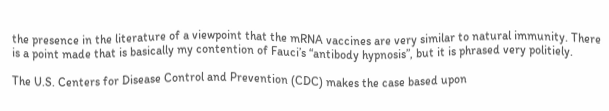the presence in the literature of a viewpoint that the mRNA vaccines are very similar to natural immunity. There is a point made that is basically my contention of Fauci’s “antibody hypnosis”, but it is phrased very politiely.

The U.S. Centers for Disease Control and Prevention (CDC) makes the case based upon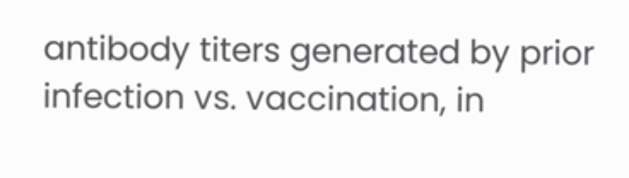antibody titers generated by prior infection vs. vaccination, in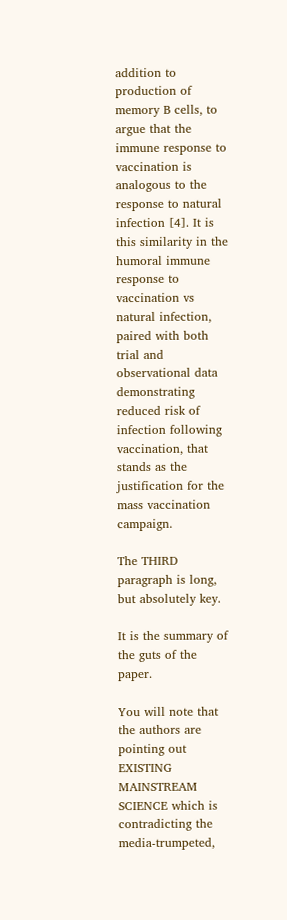addition to production of memory B cells, to argue that the immune response to vaccination is analogous to the response to natural infection [4]. It is this similarity in the humoral immune response to vaccination vs natural infection, paired with both trial and observational data demonstrating reduced risk of infection following vaccination, that stands as the justification for the mass vaccination campaign.

The THIRD paragraph is long, but absolutely key.

It is the summary of the guts of the paper.

You will note that the authors are pointing out EXISTING MAINSTREAM SCIENCE which is contradicting the media-trumpeted,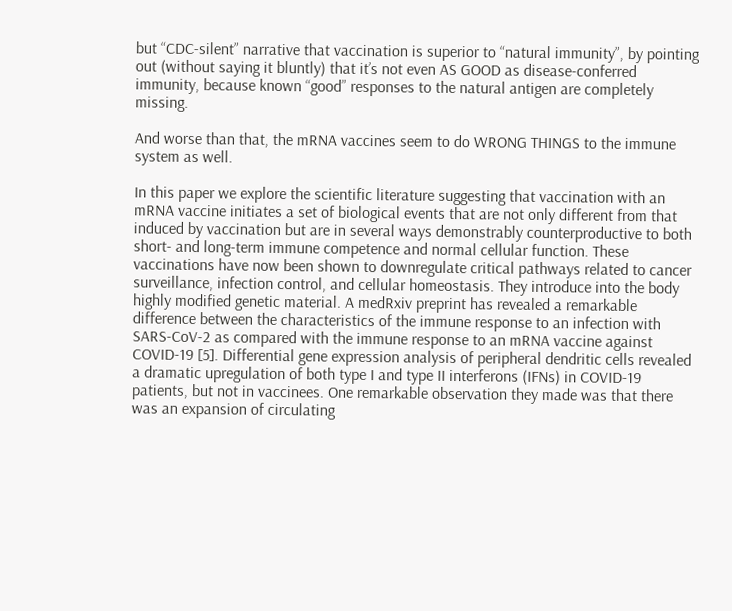but “CDC-silent” narrative that vaccination is superior to “natural immunity”, by pointing out (without saying it bluntly) that it’s not even AS GOOD as disease-conferred immunity, because known “good” responses to the natural antigen are completely missing.

And worse than that, the mRNA vaccines seem to do WRONG THINGS to the immune system as well.

In this paper we explore the scientific literature suggesting that vaccination with an mRNA vaccine initiates a set of biological events that are not only different from that induced by vaccination but are in several ways demonstrably counterproductive to both short- and long-term immune competence and normal cellular function. These vaccinations have now been shown to downregulate critical pathways related to cancer surveillance, infection control, and cellular homeostasis. They introduce into the body highly modified genetic material. A medRxiv preprint has revealed a remarkable difference between the characteristics of the immune response to an infection with SARS-CoV-2 as compared with the immune response to an mRNA vaccine against COVID-19 [5]. Differential gene expression analysis of peripheral dendritic cells revealed a dramatic upregulation of both type I and type II interferons (IFNs) in COVID-19 patients, but not in vaccinees. One remarkable observation they made was that there was an expansion of circulating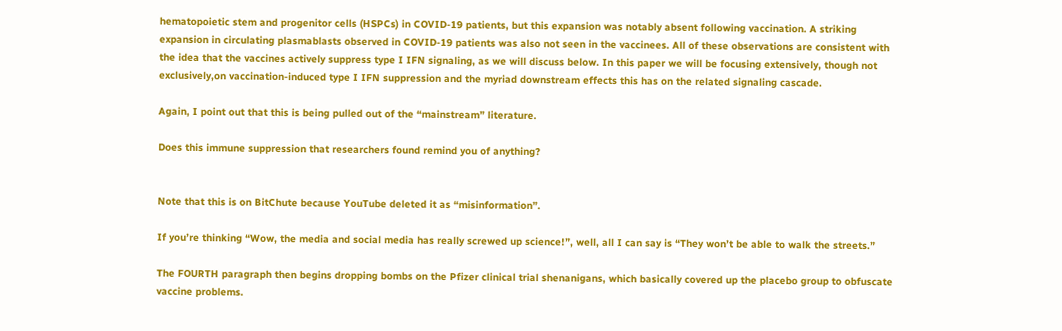hematopoietic stem and progenitor cells (HSPCs) in COVID-19 patients, but this expansion was notably absent following vaccination. A striking expansion in circulating plasmablasts observed in COVID-19 patients was also not seen in the vaccinees. All of these observations are consistent with the idea that the vaccines actively suppress type I IFN signaling, as we will discuss below. In this paper we will be focusing extensively, though not exclusively,on vaccination-induced type I IFN suppression and the myriad downstream effects this has on the related signaling cascade.

Again, I point out that this is being pulled out of the “mainstream” literature.

Does this immune suppression that researchers found remind you of anything?


Note that this is on BitChute because YouTube deleted it as “misinformation”.

If you’re thinking “Wow, the media and social media has really screwed up science!”, well, all I can say is “They won’t be able to walk the streets.”

The FOURTH paragraph then begins dropping bombs on the Pfizer clinical trial shenanigans, which basically covered up the placebo group to obfuscate vaccine problems.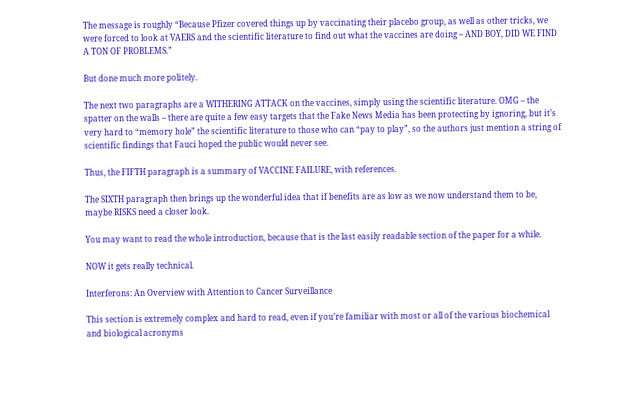The message is roughly “Because Pfizer covered things up by vaccinating their placebo group, as well as other tricks, we were forced to look at VAERS and the scientific literature to find out what the vaccines are doing – AND BOY, DID WE FIND A TON OF PROBLEMS.”

But done much more politely.

The next two paragraphs are a WITHERING ATTACK on the vaccines, simply using the scientific literature. OMG – the spatter on the walls – there are quite a few easy targets that the Fake News Media has been protecting by ignoring, but it’s very hard to “memory hole” the scientific literature to those who can “pay to play”, so the authors just mention a string of scientific findings that Fauci hoped the public would never see.

Thus, the FIFTH paragraph is a summary of VACCINE FAILURE, with references.

The SIXTH paragraph then brings up the wonderful idea that if benefits are as low as we now understand them to be, maybe RISKS need a closer look.

You may want to read the whole introduction, because that is the last easily readable section of the paper for a while.

NOW it gets really technical.

Interferons: An Overview with Attention to Cancer Surveillance

This section is extremely complex and hard to read, even if you’re familiar with most or all of the various biochemical and biological acronyms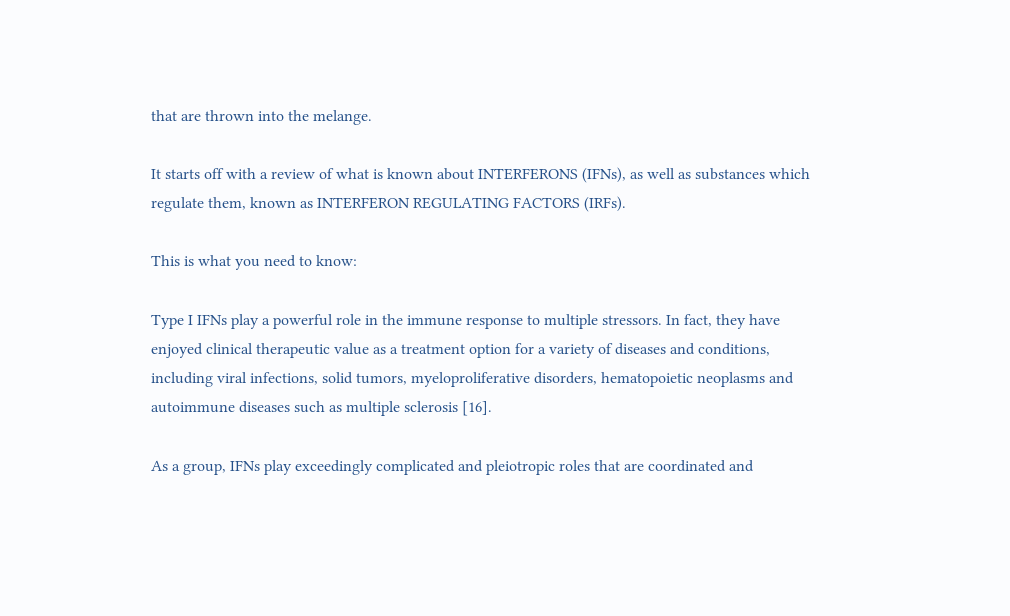that are thrown into the melange.

It starts off with a review of what is known about INTERFERONS (IFNs), as well as substances which regulate them, known as INTERFERON REGULATING FACTORS (IRFs).

This is what you need to know:

Type I IFNs play a powerful role in the immune response to multiple stressors. In fact, they have enjoyed clinical therapeutic value as a treatment option for a variety of diseases and conditions, including viral infections, solid tumors, myeloproliferative disorders, hematopoietic neoplasms and autoimmune diseases such as multiple sclerosis [16].

As a group, IFNs play exceedingly complicated and pleiotropic roles that are coordinated and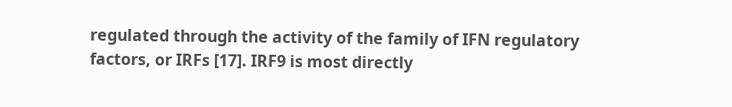regulated through the activity of the family of IFN regulatory factors, or IRFs [17]. IRF9 is most directly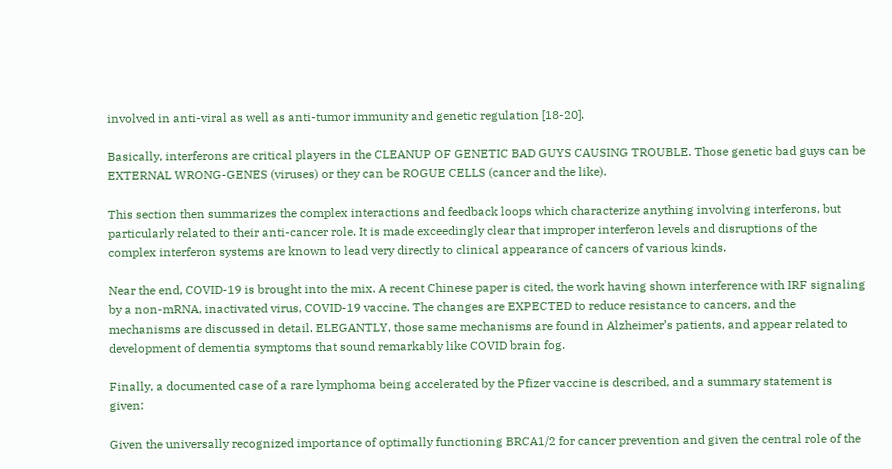involved in anti-viral as well as anti-tumor immunity and genetic regulation [18-20].

Basically, interferons are critical players in the CLEANUP OF GENETIC BAD GUYS CAUSING TROUBLE. Those genetic bad guys can be EXTERNAL WRONG-GENES (viruses) or they can be ROGUE CELLS (cancer and the like).

This section then summarizes the complex interactions and feedback loops which characterize anything involving interferons, but particularly related to their anti-cancer role. It is made exceedingly clear that improper interferon levels and disruptions of the complex interferon systems are known to lead very directly to clinical appearance of cancers of various kinds.

Near the end, COVID-19 is brought into the mix. A recent Chinese paper is cited, the work having shown interference with IRF signaling by a non-mRNA, inactivated virus, COVID-19 vaccine. The changes are EXPECTED to reduce resistance to cancers, and the mechanisms are discussed in detail. ELEGANTLY, those same mechanisms are found in Alzheimer’s patients, and appear related to development of dementia symptoms that sound remarkably like COVID brain fog.

Finally, a documented case of a rare lymphoma being accelerated by the Pfizer vaccine is described, and a summary statement is given:

Given the universally recognized importance of optimally functioning BRCA1/2 for cancer prevention and given the central role of the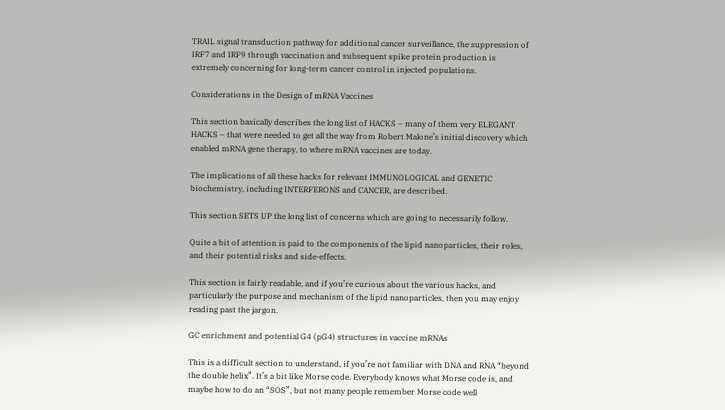TRAIL signal transduction pathway for additional cancer surveillance, the suppression of IRF7 and IRF9 through vaccination and subsequent spike protein production is extremely concerning for long-term cancer control in injected populations.

Considerations in the Design of mRNA Vaccines

This section basically describes the long list of HACKS – many of them very ELEGANT HACKS – that were needed to get all the way from Robert Malone’s initial discovery which enabled mRNA gene therapy, to where mRNA vaccines are today.

The implications of all these hacks for relevant IMMUNOLOGICAL and GENETIC biochemistry, including INTERFERONS and CANCER, are described.

This section SETS UP the long list of concerns which are going to necessarily follow.

Quite a bit of attention is paid to the components of the lipid nanoparticles, their roles, and their potential risks and side-effects.

This section is fairly readable, and if you’re curious about the various hacks, and particularly the purpose and mechanism of the lipid nanoparticles, then you may enjoy reading past the jargon.

GC enrichment and potential G4 (pG4) structures in vaccine mRNAs

This is a difficult section to understand, if you’re not familiar with DNA and RNA “beyond the double helix”. It’s a bit like Morse code. Everybody knows what Morse code is, and maybe how to do an “SOS”, but not many people remember Morse code well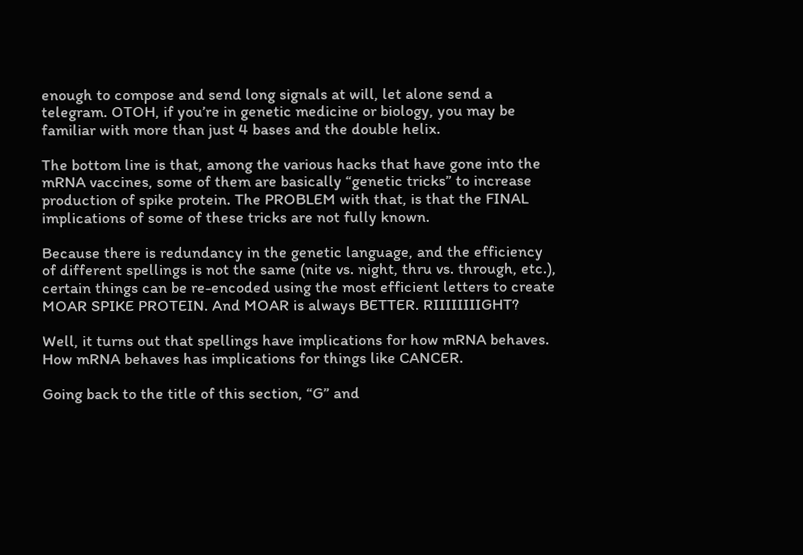enough to compose and send long signals at will, let alone send a telegram. OTOH, if you’re in genetic medicine or biology, you may be familiar with more than just 4 bases and the double helix.

The bottom line is that, among the various hacks that have gone into the mRNA vaccines, some of them are basically “genetic tricks” to increase production of spike protein. The PROBLEM with that, is that the FINAL implications of some of these tricks are not fully known.

Because there is redundancy in the genetic language, and the efficiency of different spellings is not the same (nite vs. night, thru vs. through, etc.), certain things can be re-encoded using the most efficient letters to create MOAR SPIKE PROTEIN. And MOAR is always BETTER. RIIIIIIIIGHT?

Well, it turns out that spellings have implications for how mRNA behaves. How mRNA behaves has implications for things like CANCER.

Going back to the title of this section, “G” and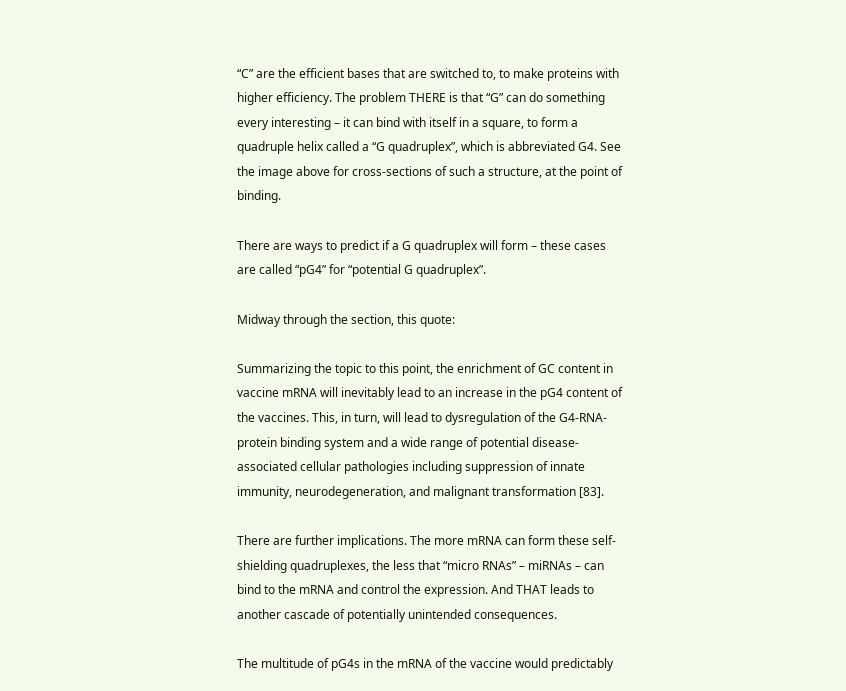“C” are the efficient bases that are switched to, to make proteins with higher efficiency. The problem THERE is that “G” can do something every interesting – it can bind with itself in a square, to form a quadruple helix called a “G quadruplex”, which is abbreviated G4. See the image above for cross-sections of such a structure, at the point of binding.

There are ways to predict if a G quadruplex will form – these cases are called “pG4” for “potential G quadruplex”.

Midway through the section, this quote:

Summarizing the topic to this point, the enrichment of GC content in vaccine mRNA will inevitably lead to an increase in the pG4 content of the vaccines. This, in turn, will lead to dysregulation of the G4-RNA-protein binding system and a wide range of potential disease-associated cellular pathologies including suppression of innate immunity, neurodegeneration, and malignant transformation [83].

There are further implications. The more mRNA can form these self-shielding quadruplexes, the less that “micro RNAs” – miRNAs – can bind to the mRNA and control the expression. And THAT leads to another cascade of potentially unintended consequences.

The multitude of pG4s in the mRNA of the vaccine would predictably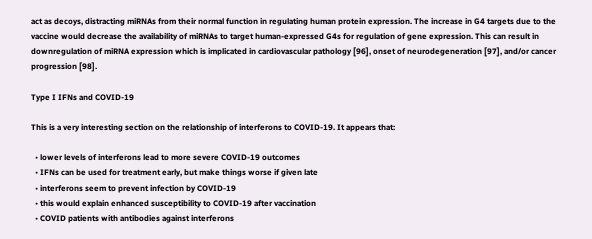act as decoys, distracting miRNAs from their normal function in regulating human protein expression. The increase in G4 targets due to the vaccine would decrease the availability of miRNAs to target human-expressed G4s for regulation of gene expression. This can result in downregulation of miRNA expression which is implicated in cardiovascular pathology [96], onset of neurodegeneration [97], and/or cancer progression [98].

Type I IFNs and COVID-19

This is a very interesting section on the relationship of interferons to COVID-19. It appears that:

  • lower levels of interferons lead to more severe COVID-19 outcomes
  • IFNs can be used for treatment early, but make things worse if given late
  • interferons seem to prevent infection by COVID-19
  • this would explain enhanced susceptibility to COVID-19 after vaccination
  • COVID patients with antibodies against interferons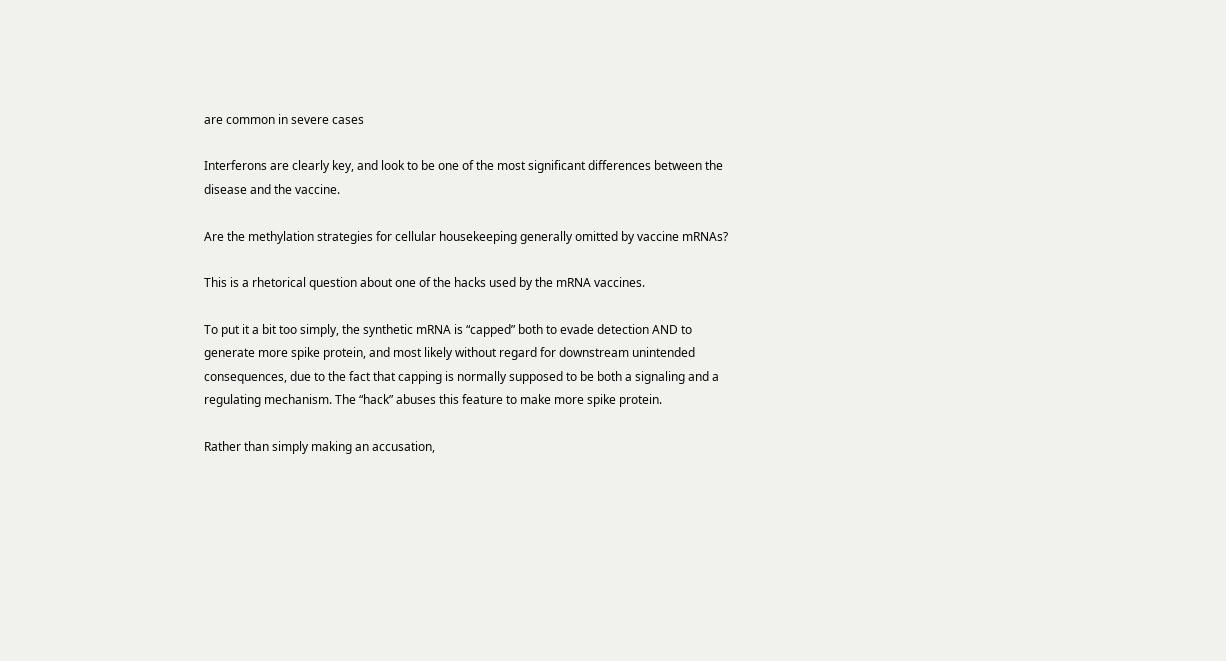are common in severe cases

Interferons are clearly key, and look to be one of the most significant differences between the disease and the vaccine.

Are the methylation strategies for cellular housekeeping generally omitted by vaccine mRNAs?

This is a rhetorical question about one of the hacks used by the mRNA vaccines.

To put it a bit too simply, the synthetic mRNA is “capped” both to evade detection AND to generate more spike protein, and most likely without regard for downstream unintended consequences, due to the fact that capping is normally supposed to be both a signaling and a regulating mechanism. The “hack” abuses this feature to make more spike protein.

Rather than simply making an accusation,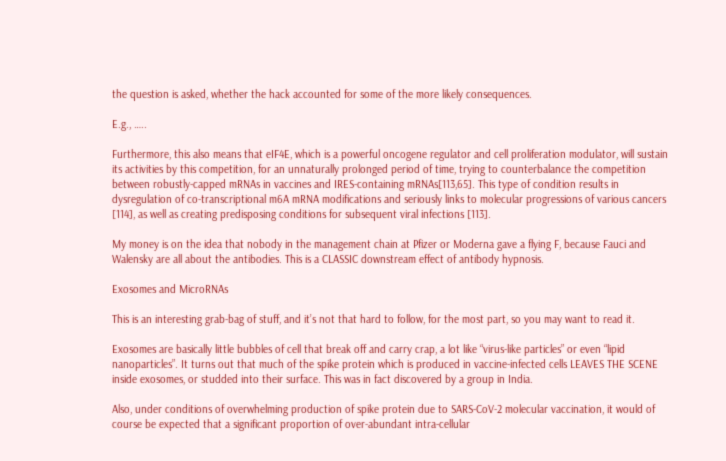the question is asked, whether the hack accounted for some of the more likely consequences.

E.g., …..

Furthermore, this also means that eIF4E, which is a powerful oncogene regulator and cell proliferation modulator, will sustain its activities by this competition, for an unnaturally prolonged period of time, trying to counterbalance the competition between robustly-capped mRNAs in vaccines and IRES-containing mRNAs[113,65]. This type of condition results in dysregulation of co-transcriptional m6A mRNA modifications and seriously links to molecular progressions of various cancers [114], as well as creating predisposing conditions for subsequent viral infections [113].

My money is on the idea that nobody in the management chain at Pfizer or Moderna gave a flying F, because Fauci and Walensky are all about the antibodies. This is a CLASSIC downstream effect of antibody hypnosis.

Exosomes and MicroRNAs

This is an interesting grab-bag of stuff, and it’s not that hard to follow, for the most part, so you may want to read it.

Exosomes are basically little bubbles of cell that break off and carry crap, a lot like “virus-like particles” or even “lipid nanoparticles”. It turns out that much of the spike protein which is produced in vaccine-infected cells LEAVES THE SCENE inside exosomes, or studded into their surface. This was in fact discovered by a group in India.

Also, under conditions of overwhelming production of spike protein due to SARS-CoV-2 molecular vaccination, it would of course be expected that a significant proportion of over-abundant intra-cellular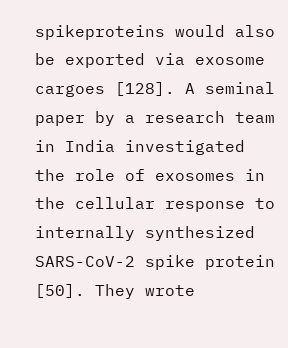spikeproteins would also be exported via exosome cargoes [128]. A seminal paper by a research team in India investigated the role of exosomes in the cellular response to internally synthesized SARS-CoV-2 spike protein [50]. They wrote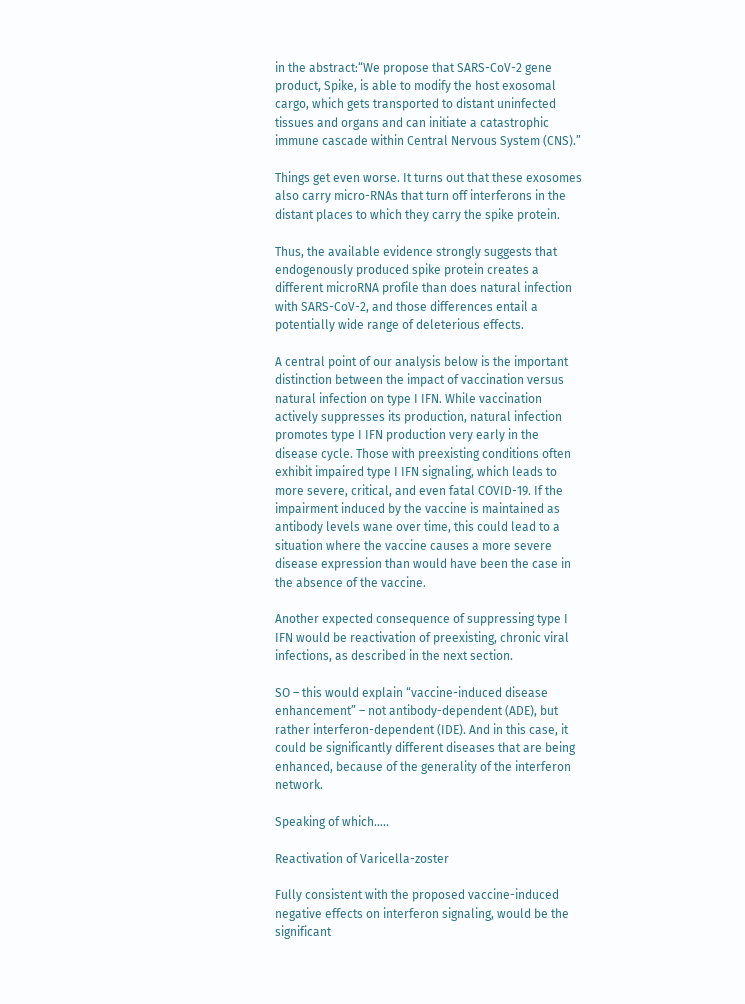in the abstract:“We propose that SARS-CoV-2 gene product, Spike, is able to modify the host exosomal cargo, which gets transported to distant uninfected tissues and organs and can initiate a catastrophic immune cascade within Central Nervous System (CNS).”

Things get even worse. It turns out that these exosomes also carry micro-RNAs that turn off interferons in the distant places to which they carry the spike protein.

Thus, the available evidence strongly suggests that endogenously produced spike protein creates a different microRNA profile than does natural infection with SARS-CoV-2, and those differences entail a potentially wide range of deleterious effects.

A central point of our analysis below is the important distinction between the impact of vaccination versus natural infection on type I IFN. While vaccination actively suppresses its production, natural infection promotes type I IFN production very early in the disease cycle. Those with preexisting conditions often exhibit impaired type I IFN signaling, which leads to more severe, critical, and even fatal COVID-19. If the impairment induced by the vaccine is maintained as antibody levels wane over time, this could lead to a situation where the vaccine causes a more severe disease expression than would have been the case in the absence of the vaccine.

Another expected consequence of suppressing type I IFN would be reactivation of preexisting, chronic viral infections, as described in the next section.

SO – this would explain “vaccine-induced disease enhancement” – not antibody-dependent (ADE), but rather interferon-dependent (IDE). And in this case, it could be significantly different diseases that are being enhanced, because of the generality of the interferon network.

Speaking of which…..

Reactivation of Varicella-zoster

Fully consistent with the proposed vaccine-induced negative effects on interferon signaling, would be the significant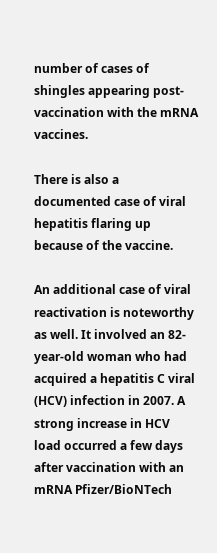number of cases of shingles appearing post-vaccination with the mRNA vaccines.

There is also a documented case of viral hepatitis flaring up because of the vaccine.

An additional case of viral reactivation is noteworthy as well. It involved an 82-year-old woman who had acquired a hepatitis C viral (HCV) infection in 2007. A strong increase in HCV load occurred a few days after vaccination with an mRNA Pfizer/BioNTech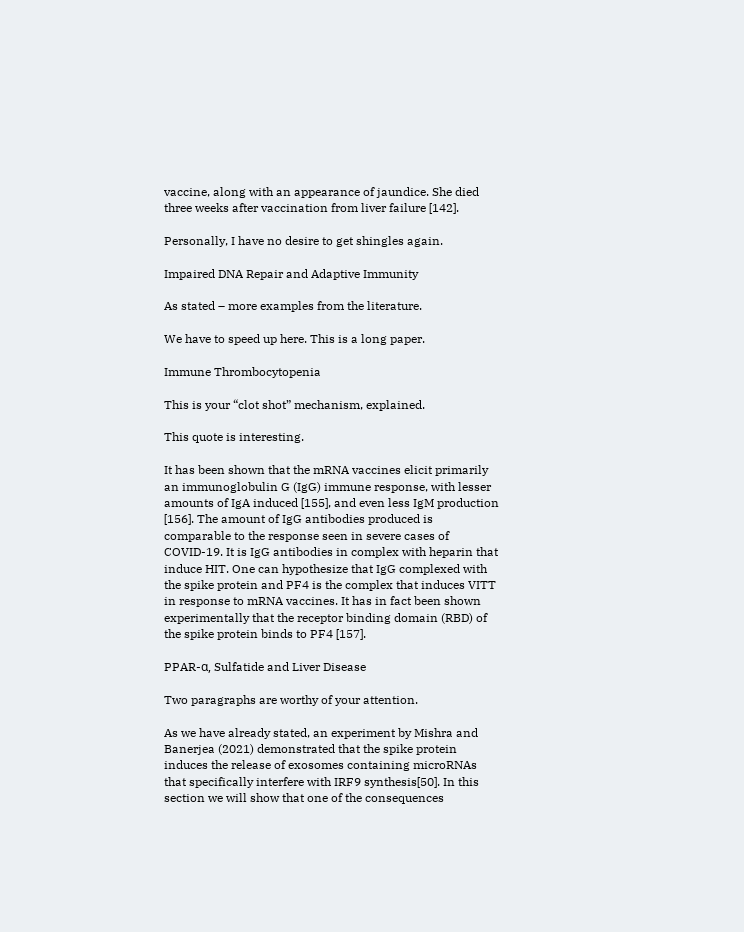vaccine, along with an appearance of jaundice. She died three weeks after vaccination from liver failure [142].

Personally, I have no desire to get shingles again.

Impaired DNA Repair and Adaptive Immunity

As stated – more examples from the literature.

We have to speed up here. This is a long paper.

Immune Thrombocytopenia

This is your “clot shot” mechanism, explained.

This quote is interesting.

It has been shown that the mRNA vaccines elicit primarily an immunoglobulin G (IgG) immune response, with lesser amounts of IgA induced [155], and even less IgM production [156]. The amount of IgG antibodies produced is comparable to the response seen in severe cases of COVID-19. It is IgG antibodies in complex with heparin that induce HIT. One can hypothesize that IgG complexed with the spike protein and PF4 is the complex that induces VITT in response to mRNA vaccines. It has in fact been shown experimentally that the receptor binding domain (RBD) of the spike protein binds to PF4 [157].

PPAR-α, Sulfatide and Liver Disease

Two paragraphs are worthy of your attention.

As we have already stated, an experiment by Mishra and Banerjea (2021) demonstrated that the spike protein induces the release of exosomes containing microRNAs that specifically interfere with IRF9 synthesis[50]. In this section we will show that one of the consequences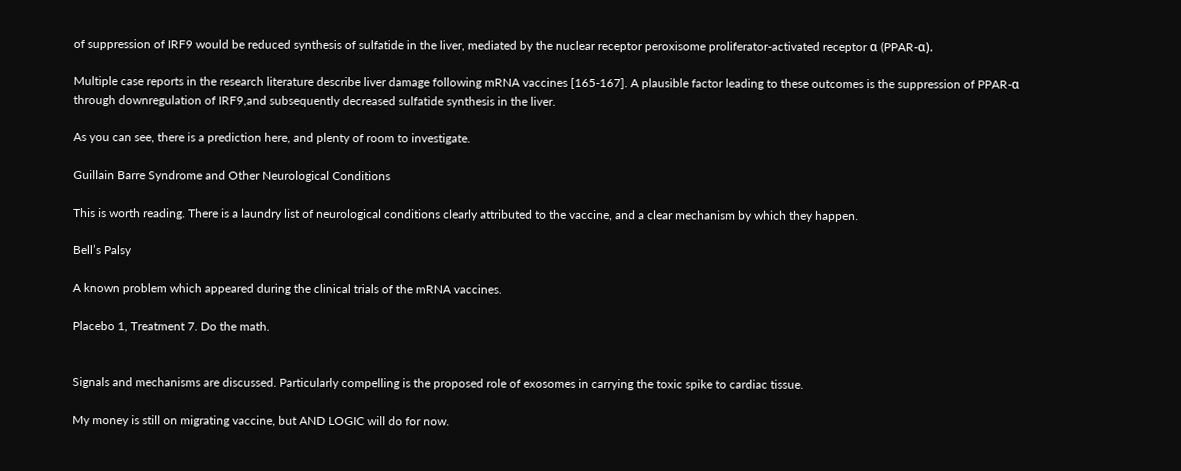of suppression of IRF9 would be reduced synthesis of sulfatide in the liver, mediated by the nuclear receptor peroxisome proliferator-activated receptor α (PPAR-α).

Multiple case reports in the research literature describe liver damage following mRNA vaccines [165-167]. A plausible factor leading to these outcomes is the suppression of PPAR-α through downregulation of IRF9,and subsequently decreased sulfatide synthesis in the liver.

As you can see, there is a prediction here, and plenty of room to investigate.

Guillain Barre Syndrome and Other Neurological Conditions

This is worth reading. There is a laundry list of neurological conditions clearly attributed to the vaccine, and a clear mechanism by which they happen.

Bell’s Palsy

A known problem which appeared during the clinical trials of the mRNA vaccines.

Placebo 1, Treatment 7. Do the math.


Signals and mechanisms are discussed. Particularly compelling is the proposed role of exosomes in carrying the toxic spike to cardiac tissue.

My money is still on migrating vaccine, but AND LOGIC will do for now.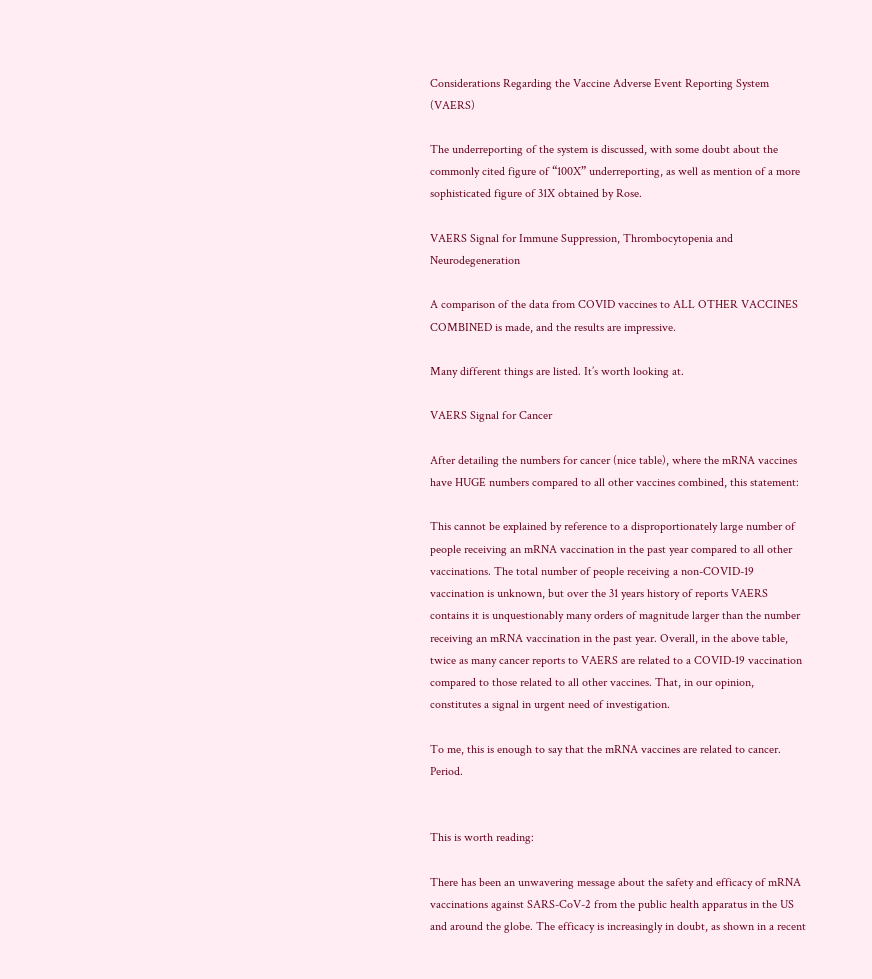Considerations Regarding the Vaccine Adverse Event Reporting System (VAERS)

The underreporting of the system is discussed, with some doubt about the commonly cited figure of “100X” underreporting, as well as mention of a more sophisticated figure of 31X obtained by Rose.

VAERS Signal for Immune Suppression, Thrombocytopenia and Neurodegeneration

A comparison of the data from COVID vaccines to ALL OTHER VACCINES COMBINED is made, and the results are impressive.

Many different things are listed. It’s worth looking at.

VAERS Signal for Cancer

After detailing the numbers for cancer (nice table), where the mRNA vaccines have HUGE numbers compared to all other vaccines combined, this statement:

This cannot be explained by reference to a disproportionately large number of people receiving an mRNA vaccination in the past year compared to all other vaccinations. The total number of people receiving a non-COVID-19 vaccination is unknown, but over the 31 years history of reports VAERS contains it is unquestionably many orders of magnitude larger than the number receiving an mRNA vaccination in the past year. Overall, in the above table, twice as many cancer reports to VAERS are related to a COVID-19 vaccination compared to those related to all other vaccines. That, in our opinion, constitutes a signal in urgent need of investigation.

To me, this is enough to say that the mRNA vaccines are related to cancer. Period.


This is worth reading:

There has been an unwavering message about the safety and efficacy of mRNA vaccinations against SARS-CoV-2 from the public health apparatus in the US and around the globe. The efficacy is increasingly in doubt, as shown in a recent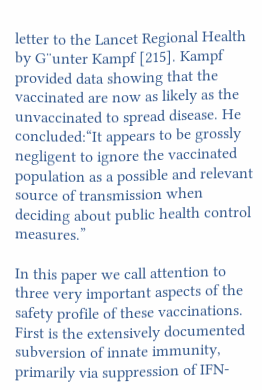letter to the Lancet Regional Health by G¨unter Kampf [215]. Kampf provided data showing that the vaccinated are now as likely as the unvaccinated to spread disease. He concluded:“It appears to be grossly negligent to ignore the vaccinated population as a possible and relevant source of transmission when deciding about public health control measures.”

In this paper we call attention to three very important aspects of the safety profile of these vaccinations. First is the extensively documented subversion of innate immunity, primarily via suppression of IFN-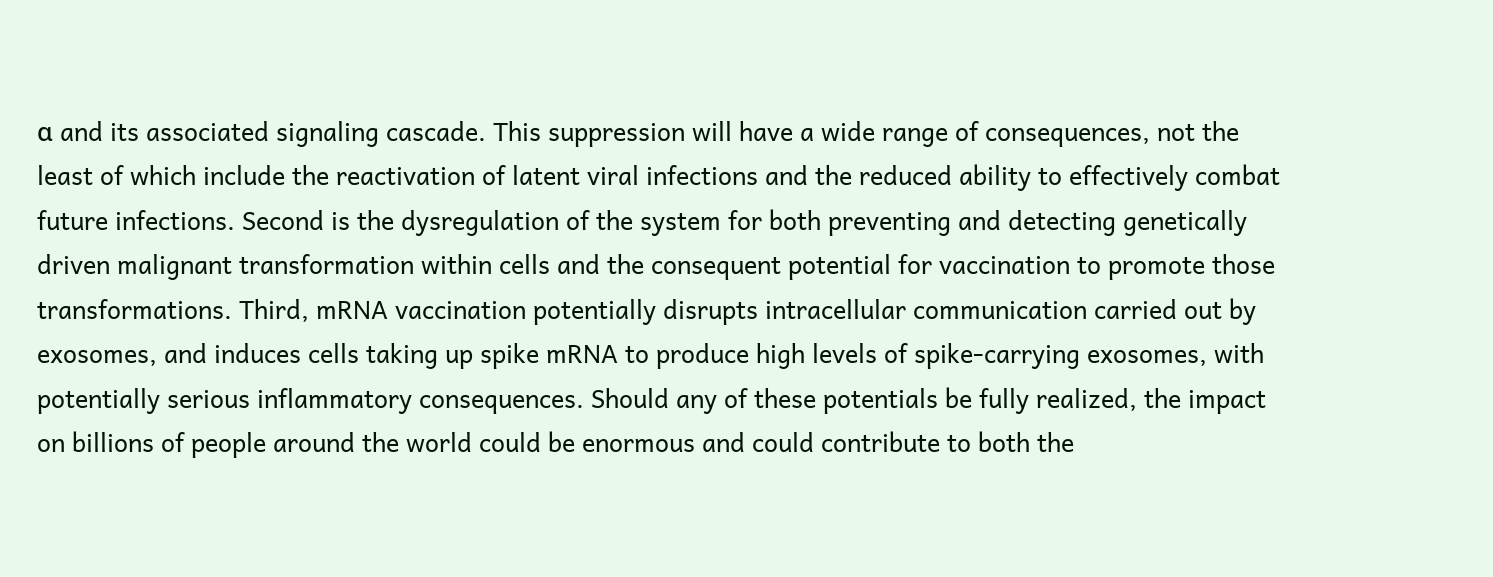α and its associated signaling cascade. This suppression will have a wide range of consequences, not the least of which include the reactivation of latent viral infections and the reduced ability to effectively combat future infections. Second is the dysregulation of the system for both preventing and detecting genetically driven malignant transformation within cells and the consequent potential for vaccination to promote those transformations. Third, mRNA vaccination potentially disrupts intracellular communication carried out by exosomes, and induces cells taking up spike mRNA to produce high levels of spike-carrying exosomes, with potentially serious inflammatory consequences. Should any of these potentials be fully realized, the impact on billions of people around the world could be enormous and could contribute to both the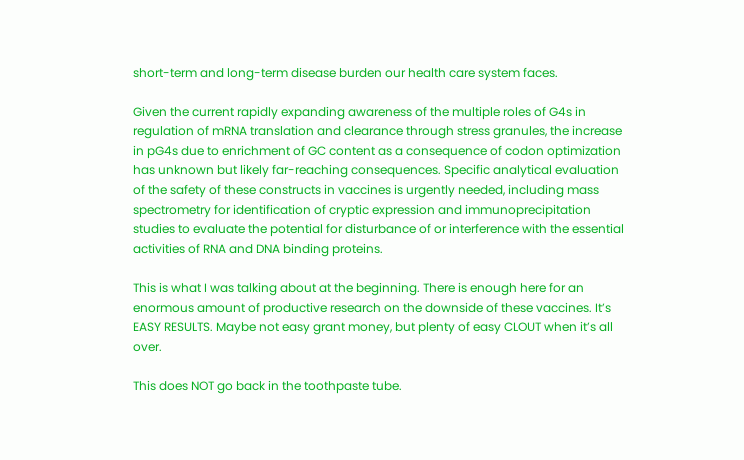short-term and long-term disease burden our health care system faces.

Given the current rapidly expanding awareness of the multiple roles of G4s in regulation of mRNA translation and clearance through stress granules, the increase in pG4s due to enrichment of GC content as a consequence of codon optimization has unknown but likely far-reaching consequences. Specific analytical evaluation of the safety of these constructs in vaccines is urgently needed, including mass spectrometry for identification of cryptic expression and immunoprecipitation studies to evaluate the potential for disturbance of or interference with the essential activities of RNA and DNA binding proteins.

This is what I was talking about at the beginning. There is enough here for an enormous amount of productive research on the downside of these vaccines. It’s EASY RESULTS. Maybe not easy grant money, but plenty of easy CLOUT when it’s all over.

This does NOT go back in the toothpaste tube.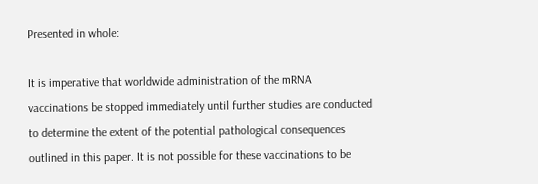Presented in whole:

It is imperative that worldwide administration of the mRNA vaccinations be stopped immediately until further studies are conducted to determine the extent of the potential pathological consequences outlined in this paper. It is not possible for these vaccinations to be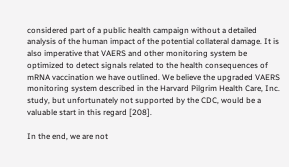considered part of a public health campaign without a detailed analysis of the human impact of the potential collateral damage. It is also imperative that VAERS and other monitoring system be optimized to detect signals related to the health consequences of mRNA vaccination we have outlined. We believe the upgraded VAERS monitoring system described in the Harvard Pilgrim Health Care, Inc. study, but unfortunately not supported by the CDC, would be a valuable start in this regard [208].

In the end, we are not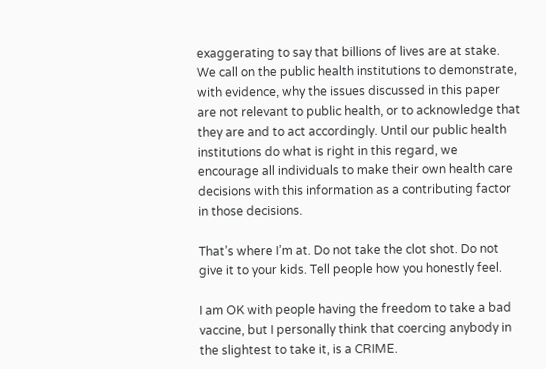exaggerating to say that billions of lives are at stake. We call on the public health institutions to demonstrate, with evidence, why the issues discussed in this paper are not relevant to public health, or to acknowledge that they are and to act accordingly. Until our public health institutions do what is right in this regard, we encourage all individuals to make their own health care decisions with this information as a contributing factor in those decisions.

That’s where I’m at. Do not take the clot shot. Do not give it to your kids. Tell people how you honestly feel.

I am OK with people having the freedom to take a bad vaccine, but I personally think that coercing anybody in the slightest to take it, is a CRIME.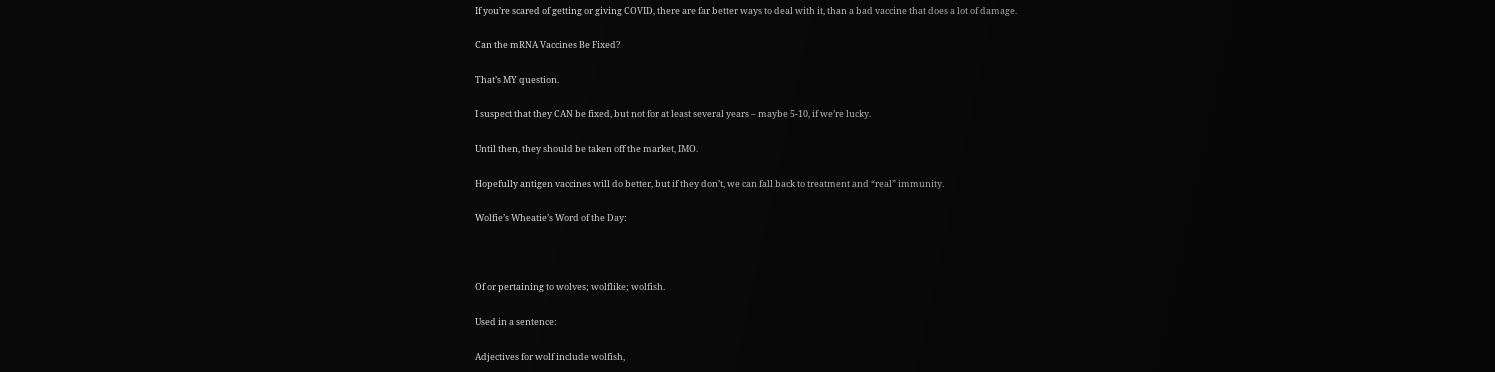If you’re scared of getting or giving COVID, there are far better ways to deal with it, than a bad vaccine that does a lot of damage.

Can the mRNA Vaccines Be Fixed?

That’s MY question.

I suspect that they CAN be fixed, but not for at least several years – maybe 5-10, if we’re lucky.

Until then, they should be taken off the market, IMO.

Hopefully antigen vaccines will do better, but if they don’t, we can fall back to treatment and “real” immunity.

Wolfie’s Wheatie’s Word of the Day:



Of or pertaining to wolves; wolflike; wolfish.

Used in a sentence:

Adjectives for wolf include wolfish,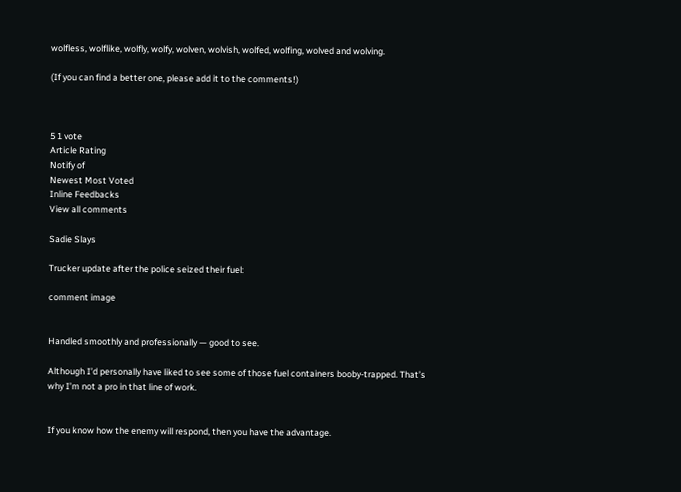wolfless, wolflike, wolfly, wolfy, wolven, wolvish, wolfed, wolfing, wolved and wolving.

(If you can find a better one, please add it to the comments!)



5 1 vote
Article Rating
Notify of
Newest Most Voted
Inline Feedbacks
View all comments

Sadie Slays

Trucker update after the police seized their fuel:

comment image


Handled smoothly and professionally — good to see.

Although I’d personally have liked to see some of those fuel containers booby-trapped. That’s why I’m not a pro in that line of work.


If you know how the enemy will respond, then you have the advantage.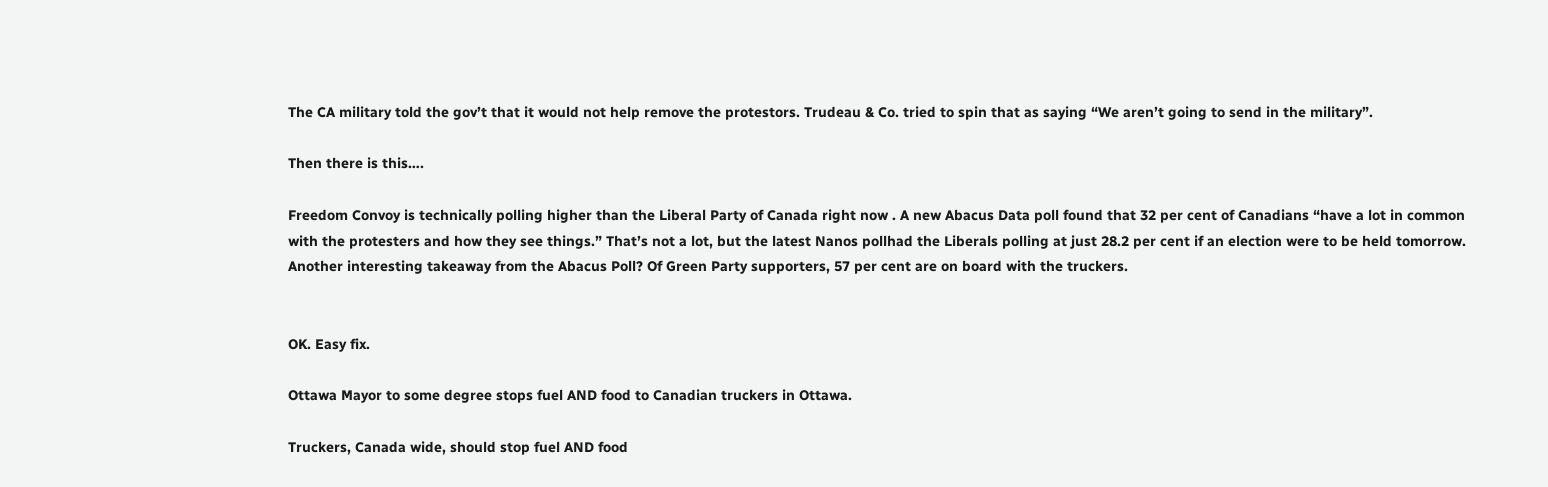The CA military told the gov’t that it would not help remove the protestors. Trudeau & Co. tried to spin that as saying “We aren’t going to send in the military”.

Then there is this….

Freedom Convoy is technically polling higher than the Liberal Party of Canada right now . A new Abacus Data poll found that 32 per cent of Canadians “have a lot in common with the protesters and how they see things.” That’s not a lot, but the latest Nanos pollhad the Liberals polling at just 28.2 per cent if an election were to be held tomorrow. Another interesting takeaway from the Abacus Poll? Of Green Party supporters, 57 per cent are on board with the truckers.


OK. Easy fix.

Ottawa Mayor to some degree stops fuel AND food to Canadian truckers in Ottawa.

Truckers, Canada wide, should stop fuel AND food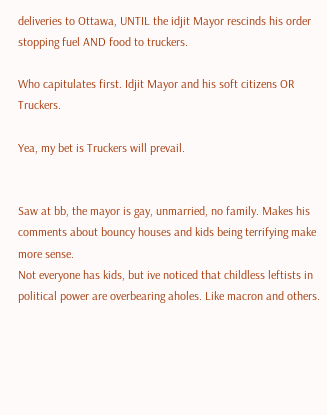deliveries to Ottawa, UNTIL the idjit Mayor rescinds his order stopping fuel AND food to truckers.

Who capitulates first. Idjit Mayor and his soft citizens OR Truckers.

Yea, my bet is Truckers will prevail.


Saw at bb, the mayor is gay, unmarried, no family. Makes his comments about bouncy houses and kids being terrifying make more sense.
Not everyone has kids, but ive noticed that childless leftists in political power are overbearing aholes. Like macron and others.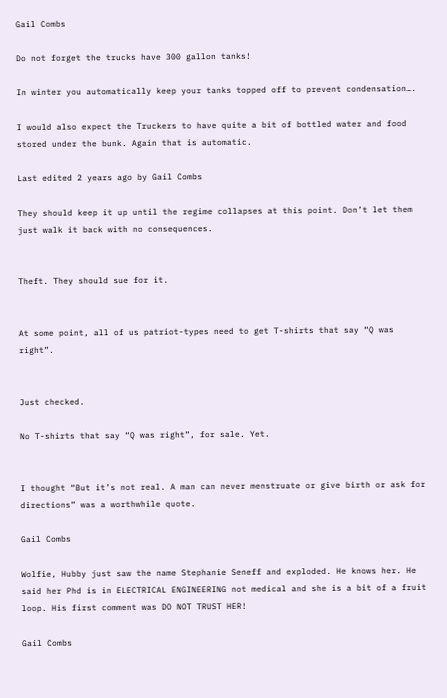Gail Combs

Do not forget the trucks have 300 gallon tanks!

In winter you automatically keep your tanks topped off to prevent condensation….

I would also expect the Truckers to have quite a bit of bottled water and food stored under the bunk. Again that is automatic.

Last edited 2 years ago by Gail Combs

They should keep it up until the regime collapses at this point. Don’t let them just walk it back with no consequences.


Theft. They should sue for it.


At some point, all of us patriot-types need to get T-shirts that say “Q was right”.


Just checked.

No T-shirts that say “Q was right”, for sale. Yet.


I thought “But it’s not real. A man can never menstruate or give birth or ask for directions” was a worthwhile quote.

Gail Combs

Wolfie, Hubby just saw the name Stephanie Seneff and exploded. He knows her. He said her Phd is in ELECTRICAL ENGINEERING not medical and she is a bit of a fruit loop. His first comment was DO NOT TRUST HER!

Gail Combs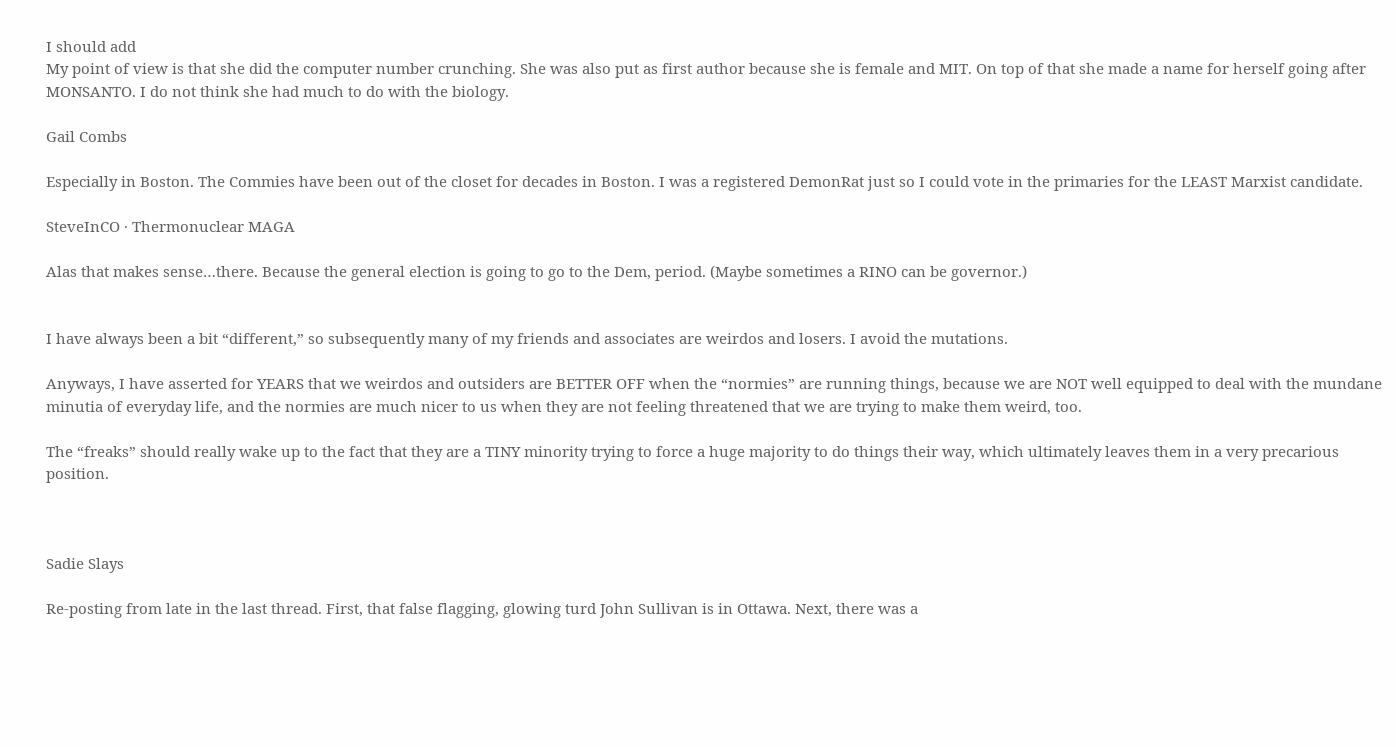I should add
My point of view is that she did the computer number crunching. She was also put as first author because she is female and MIT. On top of that she made a name for herself going after MONSANTO. I do not think she had much to do with the biology.

Gail Combs

Especially in Boston. The Commies have been out of the closet for decades in Boston. I was a registered DemonRat just so I could vote in the primaries for the LEAST Marxist candidate.

SteveInCO · Thermonuclear MAGA

Alas that makes sense…there. Because the general election is going to go to the Dem, period. (Maybe sometimes a RINO can be governor.)


I have always been a bit “different,” so subsequently many of my friends and associates are weirdos and losers. I avoid the mutations.

Anyways, I have asserted for YEARS that we weirdos and outsiders are BETTER OFF when the “normies” are running things, because we are NOT well equipped to deal with the mundane minutia of everyday life, and the normies are much nicer to us when they are not feeling threatened that we are trying to make them weird, too.

The “freaks” should really wake up to the fact that they are a TINY minority trying to force a huge majority to do things their way, which ultimately leaves them in a very precarious position.



Sadie Slays

Re-posting from late in the last thread. First, that false flagging, glowing turd John Sullivan is in Ottawa. Next, there was a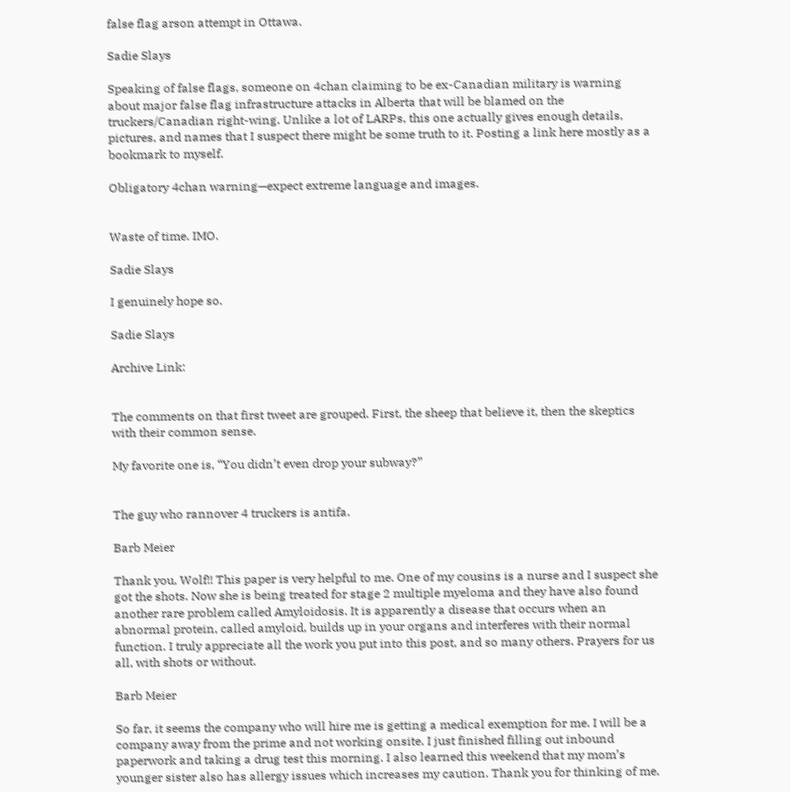false flag arson attempt in Ottawa.

Sadie Slays

Speaking of false flags, someone on 4chan claiming to be ex-Canadian military is warning about major false flag infrastructure attacks in Alberta that will be blamed on the truckers/Canadian right-wing. Unlike a lot of LARPs, this one actually gives enough details, pictures, and names that I suspect there might be some truth to it. Posting a link here mostly as a bookmark to myself.

Obligatory 4chan warning—expect extreme language and images.


Waste of time. IMO.

Sadie Slays

I genuinely hope so.

Sadie Slays

Archive Link:


The comments on that first tweet are grouped. First, the sheep that believe it, then the skeptics with their common sense.

My favorite one is, “You didn’t even drop your subway?”


The guy who rannover 4 truckers is antifa.

Barb Meier

Thank you, Wolf!! This paper is very helpful to me. One of my cousins is a nurse and I suspect she got the shots. Now she is being treated for stage 2 multiple myeloma and they have also found another rare problem called Amyloidosis. It is apparently a disease that occurs when an abnormal protein, called amyloid, builds up in your organs and interferes with their normal function. I truly appreciate all the work you put into this post, and so many others. Prayers for us all, with shots or without.

Barb Meier

So far, it seems the company who will hire me is getting a medical exemption for me. I will be a company away from the prime and not working onsite. I just finished filling out inbound paperwork and taking a drug test this morning. I also learned this weekend that my mom’s younger sister also has allergy issues which increases my caution. Thank you for thinking of me,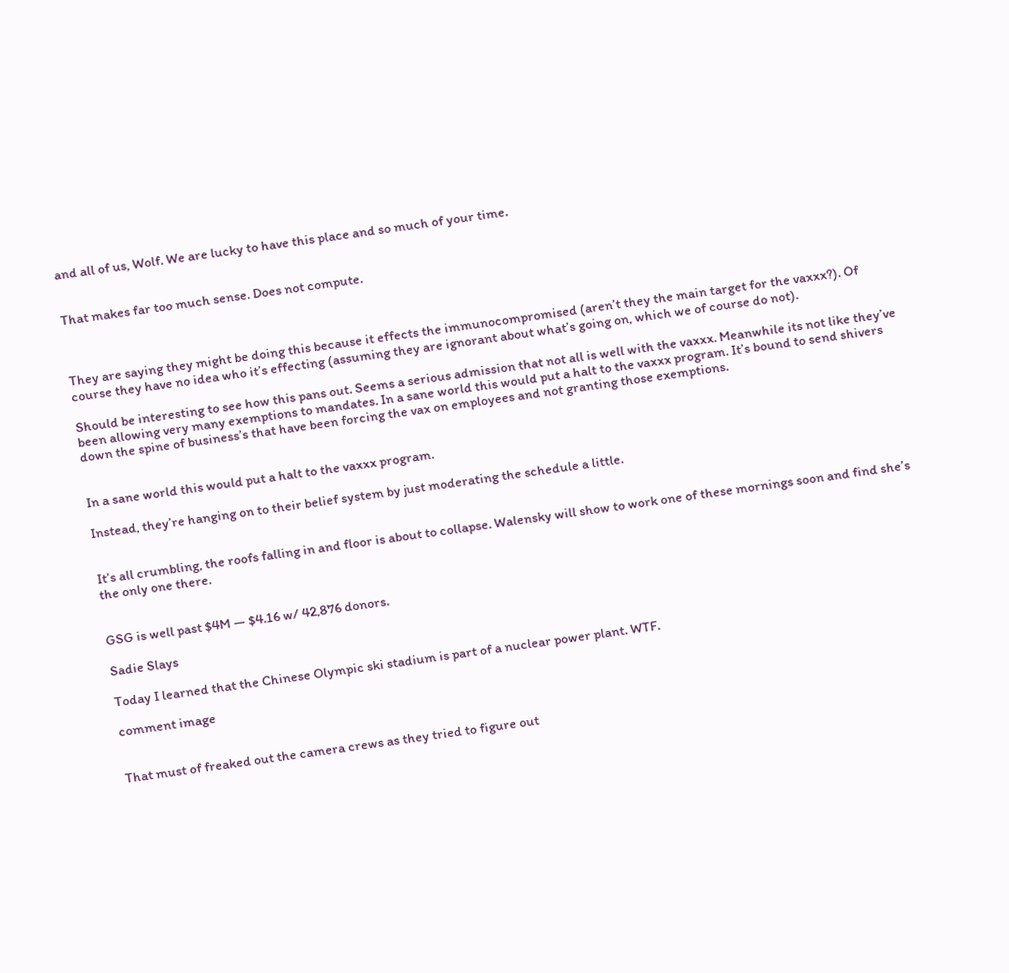and all of us, Wolf. We are lucky to have this place and so much of your time.


That makes far too much sense. Does not compute.



They are saying they might be doing this because it effects the immunocompromised (aren’t they the main target for the vaxxx?). Of course they have no idea who it’s effecting (assuming they are ignorant about what’s going on, which we of course do not).

Should be interesting to see how this pans out. Seems a serious admission that not all is well with the vaxxx. Meanwhile its not like they’ve been allowing very many exemptions to mandates. In a sane world this would put a halt to the vaxxx program. It’s bound to send shivers down the spine of business’s that have been forcing the vax on employees and not granting those exemptions.


In a sane world this would put a halt to the vaxxx program.

Instead, they’re hanging on to their belief system by just moderating the schedule a little.


It’s all crumbling, the roofs falling in and floor is about to collapse. Walensky will show to work one of these mornings soon and find she’s the only one there.


GSG is well past $4M — $4.16 w/ 42,876 donors.

Sadie Slays

Today I learned that the Chinese Olympic ski stadium is part of a nuclear power plant. WTF.

comment image


That must of freaked out the camera crews as they tried to figure out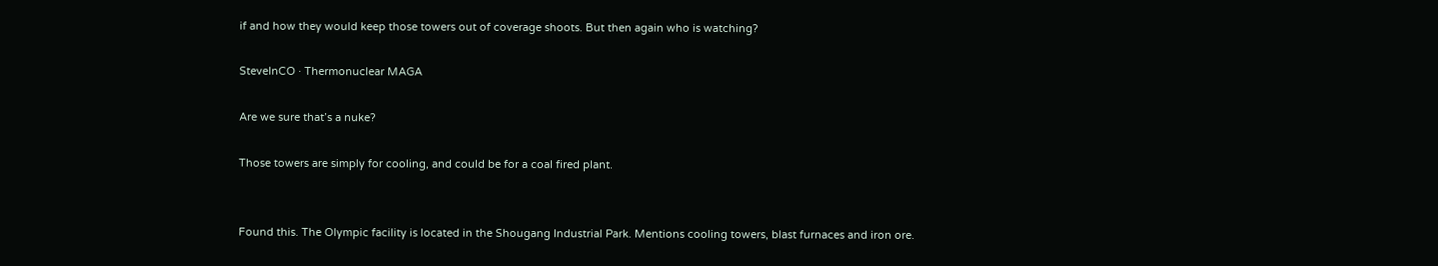if and how they would keep those towers out of coverage shoots. But then again who is watching?

SteveInCO · Thermonuclear MAGA

Are we sure that’s a nuke?

Those towers are simply for cooling, and could be for a coal fired plant.


Found this. The Olympic facility is located in the Shougang Industrial Park. Mentions cooling towers, blast furnaces and iron ore.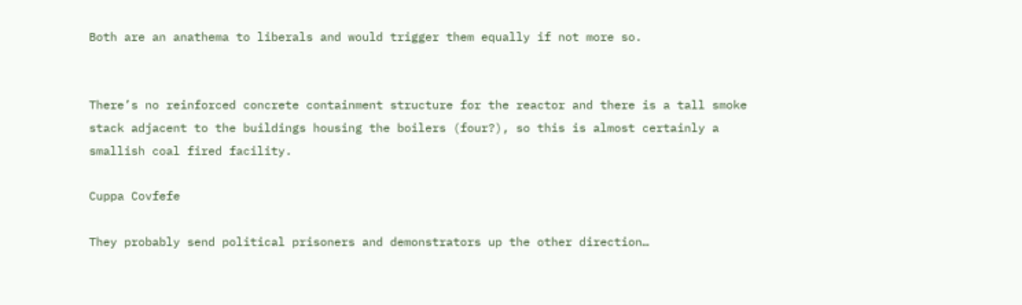Both are an anathema to liberals and would trigger them equally if not more so.


There’s no reinforced concrete containment structure for the reactor and there is a tall smoke stack adjacent to the buildings housing the boilers (four?), so this is almost certainly a smallish coal fired facility.

Cuppa Covfefe

They probably send political prisoners and demonstrators up the other direction…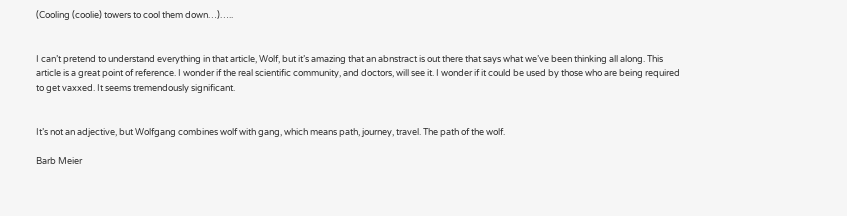(Cooling (coolie) towers to cool them down…)…..


I can’t pretend to understand everything in that article, Wolf, but it’s amazing that an abnstract is out there that says what we’ve been thinking all along. This article is a great point of reference. I wonder if the real scientific community, and doctors, will see it. I wonder if it could be used by those who are being required to get vaxxed. It seems tremendously significant.


It’s not an adjective, but Wolfgang combines wolf with gang, which means path, journey, travel. The path of the wolf.

Barb Meier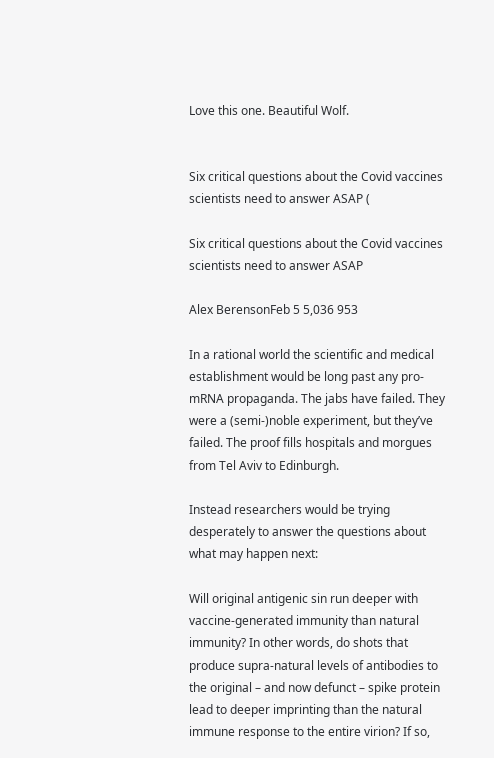Love this one. Beautiful Wolf.


Six critical questions about the Covid vaccines scientists need to answer ASAP (

Six critical questions about the Covid vaccines scientists need to answer ASAP

Alex BerensonFeb 5 5,036 953

In a rational world the scientific and medical establishment would be long past any pro-mRNA propaganda. The jabs have failed. They were a (semi-)noble experiment, but they’ve failed. The proof fills hospitals and morgues from Tel Aviv to Edinburgh.

Instead researchers would be trying desperately to answer the questions about what may happen next:

Will original antigenic sin run deeper with vaccine-generated immunity than natural immunity? In other words, do shots that produce supra-natural levels of antibodies to the original – and now defunct – spike protein lead to deeper imprinting than the natural immune response to the entire virion? If so,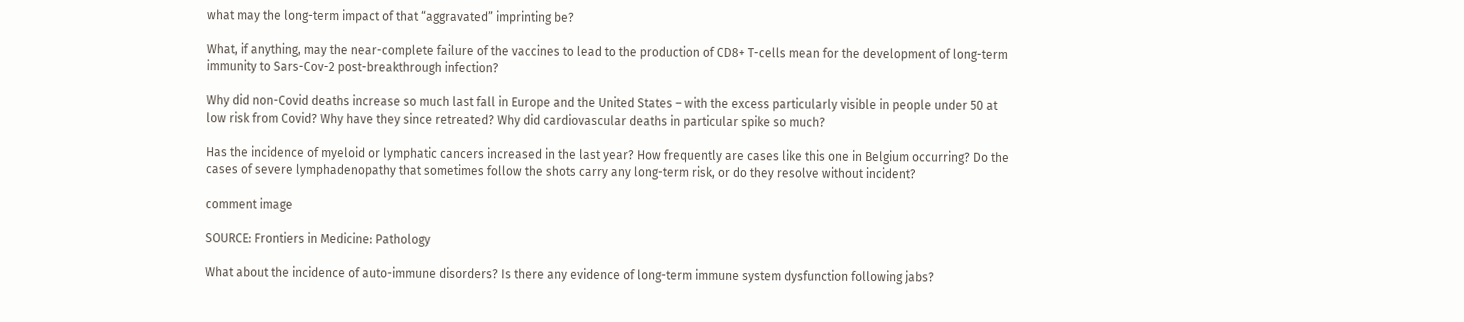what may the long-term impact of that “aggravated” imprinting be?

What, if anything, may the near-complete failure of the vaccines to lead to the production of CD8+ T-cells mean for the development of long-term immunity to Sars-Cov-2 post-breakthrough infection?

Why did non-Covid deaths increase so much last fall in Europe and the United States – with the excess particularly visible in people under 50 at low risk from Covid? Why have they since retreated? Why did cardiovascular deaths in particular spike so much?

Has the incidence of myeloid or lymphatic cancers increased in the last year? How frequently are cases like this one in Belgium occurring? Do the cases of severe lymphadenopathy that sometimes follow the shots carry any long-term risk, or do they resolve without incident?

comment image

SOURCE: Frontiers in Medicine: Pathology

What about the incidence of auto-immune disorders? Is there any evidence of long-term immune system dysfunction following jabs?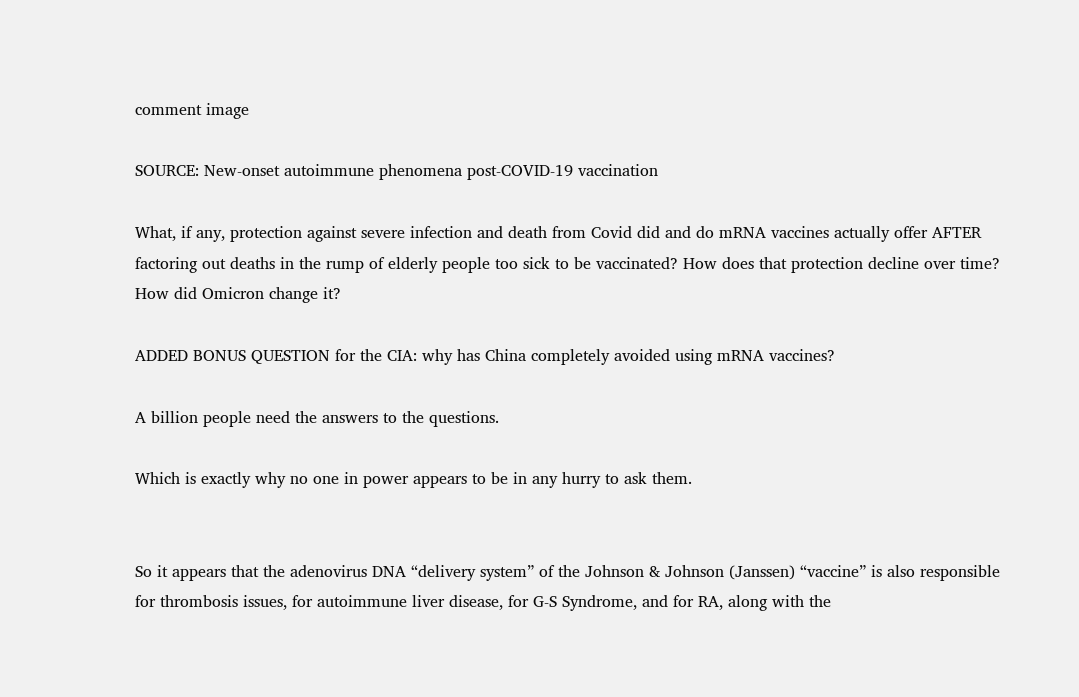comment image

SOURCE: New-onset autoimmune phenomena post-COVID-19 vaccination

What, if any, protection against severe infection and death from Covid did and do mRNA vaccines actually offer AFTER factoring out deaths in the rump of elderly people too sick to be vaccinated? How does that protection decline over time? How did Omicron change it?

ADDED BONUS QUESTION for the CIA: why has China completely avoided using mRNA vaccines?

A billion people need the answers to the questions.

Which is exactly why no one in power appears to be in any hurry to ask them.


So it appears that the adenovirus DNA “delivery system” of the Johnson & Johnson (Janssen) “vaccine” is also responsible for thrombosis issues, for autoimmune liver disease, for G-S Syndrome, and for RA, along with the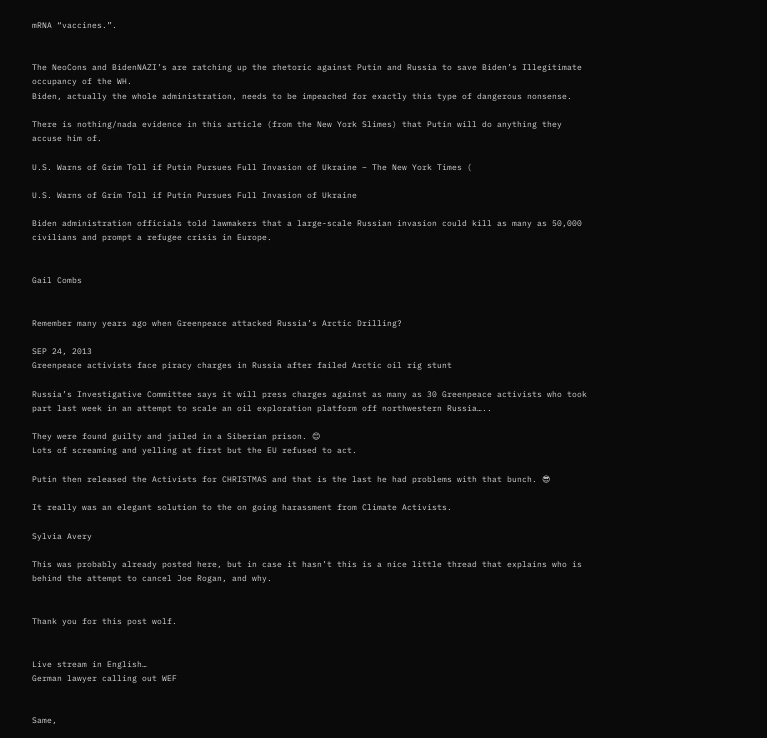mRNA “vaccines.”.


The NeoCons and BidenNAZI’s are ratching up the rhetoric against Putin and Russia to save Biden’s Illegitimate occupancy of the WH.
Biden, actually the whole administration, needs to be impeached for exactly this type of dangerous nonsense.

There is nothing/nada evidence in this article (from the New York Slimes) that Putin will do anything they accuse him of.

U.S. Warns of Grim Toll if Putin Pursues Full Invasion of Ukraine – The New York Times (

U.S. Warns of Grim Toll if Putin Pursues Full Invasion of Ukraine

Biden administration officials told lawmakers that a large-scale Russian invasion could kill as many as 50,000 civilians and prompt a refugee crisis in Europe.


Gail Combs


Remember many years ago when Greenpeace attacked Russia’s Arctic Drilling?

SEP 24, 2013
Greenpeace activists face piracy charges in Russia after failed Arctic oil rig stunt

Russia’s Investigative Committee says it will press charges against as many as 30 Greenpeace activists who took part last week in an attempt to scale an oil exploration platform off northwestern Russia…..

They were found guilty and jailed in a Siberian prison. 😊
Lots of screaming and yelling at first but the EU refused to act.

Putin then released the Activists for CHRISTMAS and that is the last he had problems with that bunch. 😎

It really was an elegant solution to the on going harassment from Climate Activists.

Sylvia Avery

This was probably already posted here, but in case it hasn’t this is a nice little thread that explains who is behind the attempt to cancel Joe Rogan, and why.


Thank you for this post wolf.


Live stream in English…
German lawyer calling out WEF


Same,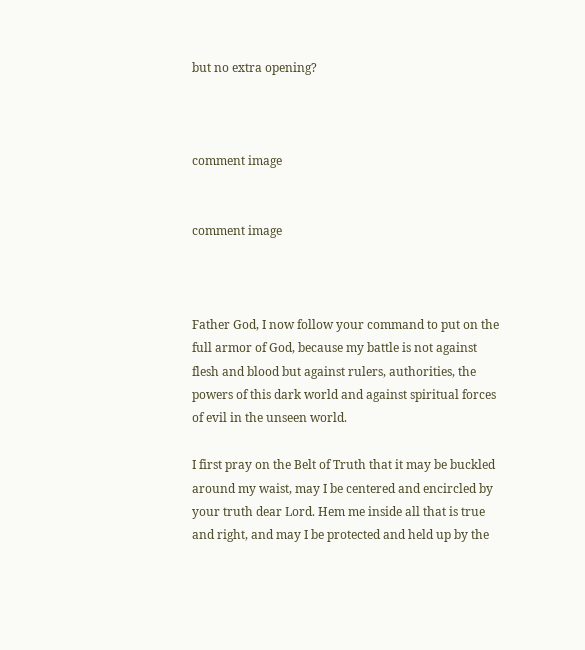but no extra opening?



comment image


comment image



Father God, I now follow your command to put on the full armor of God, because my battle is not against flesh and blood but against rulers, authorities, the powers of this dark world and against spiritual forces of evil in the unseen world.

I first pray on the Belt of Truth that it may be buckled around my waist, may I be centered and encircled by your truth dear Lord. Hem me inside all that is true and right, and may I be protected and held up by the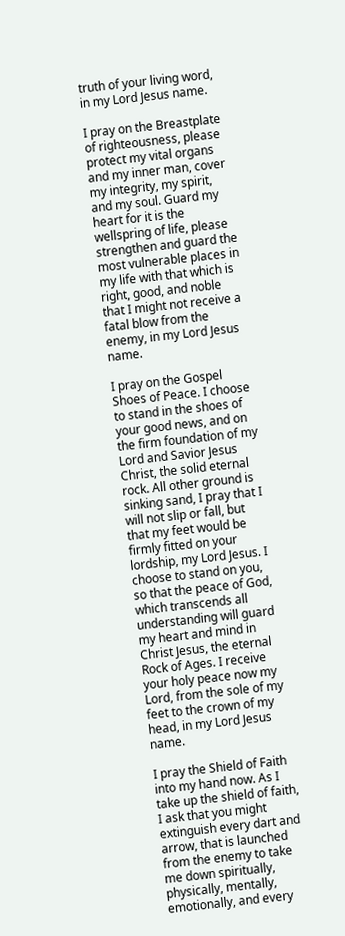truth of your living word, in my Lord Jesus name.

I pray on the Breastplate of righteousness, please protect my vital organs and my inner man, cover my integrity, my spirit, and my soul. Guard my heart for it is the wellspring of life, please strengthen and guard the most vulnerable places in my life with that which is right, good, and noble that I might not receive a fatal blow from the enemy, in my Lord Jesus name.

I pray on the Gospel Shoes of Peace. I choose to stand in the shoes of your good news, and on the firm foundation of my Lord and Savior Jesus Christ, the solid eternal rock. All other ground is sinking sand, I pray that I will not slip or fall, but that my feet would be firmly fitted on your lordship, my Lord Jesus. I choose to stand on you, so that the peace of God, which transcends all understanding will guard my heart and mind in Christ Jesus, the eternal Rock of Ages. I receive your holy peace now my Lord, from the sole of my feet to the crown of my head, in my Lord Jesus name.

I pray the Shield of Faith into my hand now. As I take up the shield of faith, I ask that you might extinguish every dart and arrow, that is launched from the enemy to take me down spiritually, physically, mentally, emotionally, and every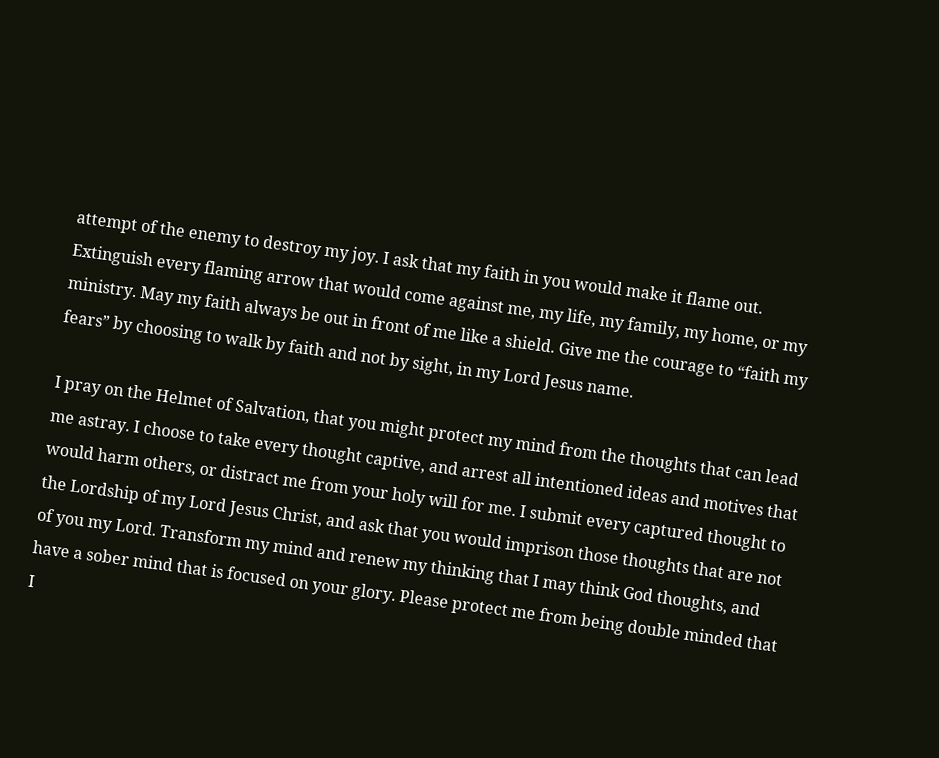attempt of the enemy to destroy my joy. I ask that my faith in you would make it flame out. Extinguish every flaming arrow that would come against me, my life, my family, my home, or my ministry. May my faith always be out in front of me like a shield. Give me the courage to “faith my fears” by choosing to walk by faith and not by sight, in my Lord Jesus name.

I pray on the Helmet of Salvation, that you might protect my mind from the thoughts that can lead me astray. I choose to take every thought captive, and arrest all intentioned ideas and motives that would harm others, or distract me from your holy will for me. I submit every captured thought to the Lordship of my Lord Jesus Christ, and ask that you would imprison those thoughts that are not of you my Lord. Transform my mind and renew my thinking that I may think God thoughts, and have a sober mind that is focused on your glory. Please protect me from being double minded that I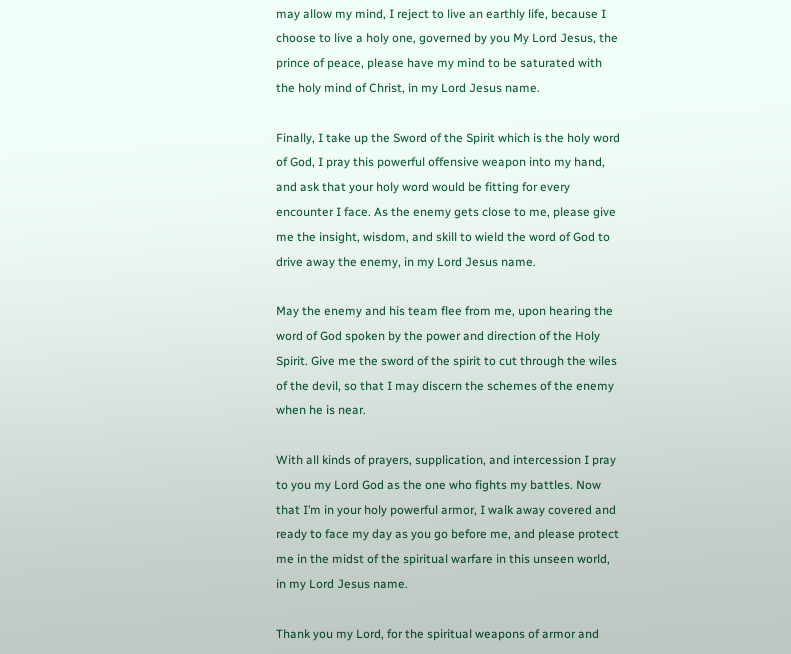may allow my mind, I reject to live an earthly life, because I choose to live a holy one, governed by you My Lord Jesus, the prince of peace, please have my mind to be saturated with the holy mind of Christ, in my Lord Jesus name.

Finally, I take up the Sword of the Spirit which is the holy word of God, I pray this powerful offensive weapon into my hand, and ask that your holy word would be fitting for every encounter I face. As the enemy gets close to me, please give me the insight, wisdom, and skill to wield the word of God to drive away the enemy, in my Lord Jesus name.

May the enemy and his team flee from me, upon hearing the word of God spoken by the power and direction of the Holy Spirit. Give me the sword of the spirit to cut through the wiles of the devil, so that I may discern the schemes of the enemy when he is near.

With all kinds of prayers, supplication, and intercession I pray to you my Lord God as the one who fights my battles. Now that I’m in your holy powerful armor, I walk away covered and ready to face my day as you go before me, and please protect me in the midst of the spiritual warfare in this unseen world, in my Lord Jesus name.

Thank you my Lord, for the spiritual weapons of armor and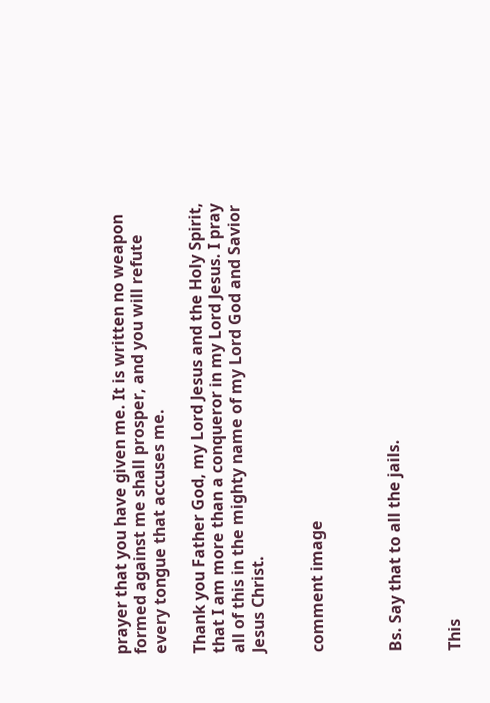prayer that you have given me. It is written no weapon formed against me shall prosper, and you will refute every tongue that accuses me.

Thank you Father God, my Lord Jesus and the Holy Spirit, that I am more than a conqueror in my Lord Jesus. I pray all of this in the mighty name of my Lord God and Savior Jesus Christ.


comment image



Bs. Say that to all the jails.


This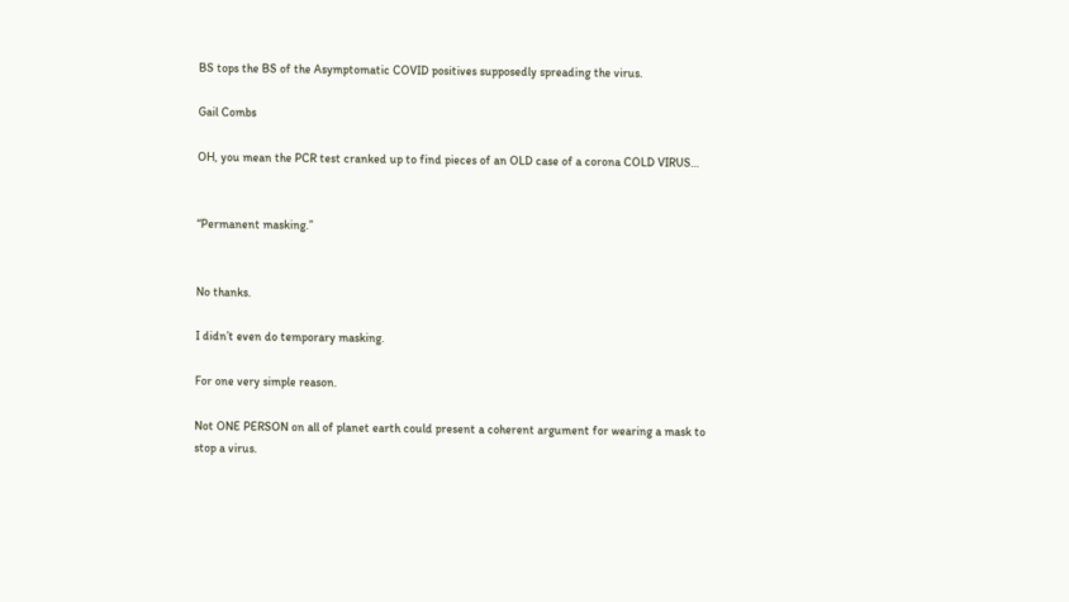BS tops the BS of the Asymptomatic COVID positives supposedly spreading the virus.

Gail Combs

OH, you mean the PCR test cranked up to find pieces of an OLD case of a corona COLD VIRUS…


“Permanent masking.”


No thanks.

I didn’t even do temporary masking.

For one very simple reason.

Not ONE PERSON on all of planet earth could present a coherent argument for wearing a mask to stop a virus.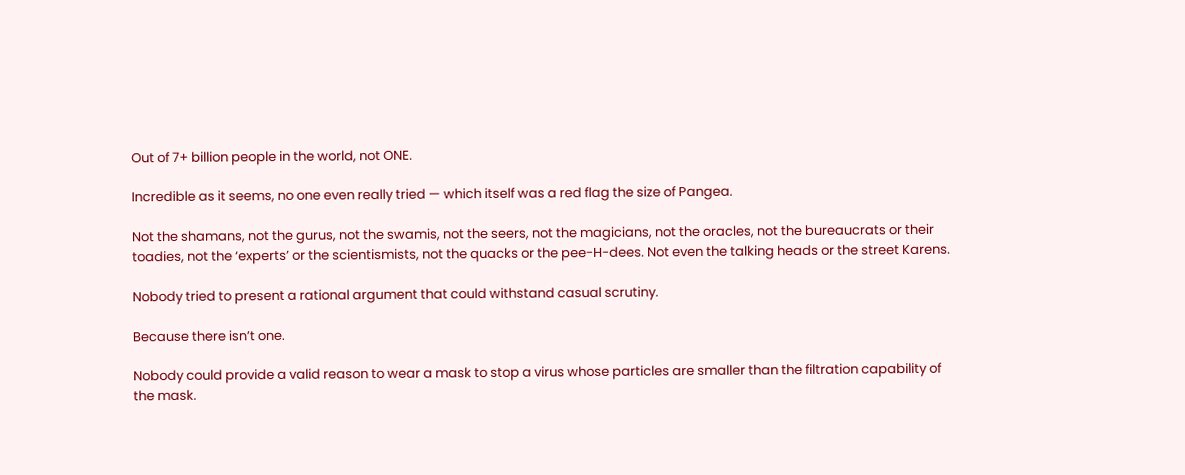Out of 7+ billion people in the world, not ONE.

Incredible as it seems, no one even really tried — which itself was a red flag the size of Pangea.

Not the shamans, not the gurus, not the swamis, not the seers, not the magicians, not the oracles, not the bureaucrats or their toadies, not the ‘experts’ or the scientismists, not the quacks or the pee-H-dees. Not even the talking heads or the street Karens.

Nobody tried to present a rational argument that could withstand casual scrutiny.

Because there isn’t one.

Nobody could provide a valid reason to wear a mask to stop a virus whose particles are smaller than the filtration capability of the mask.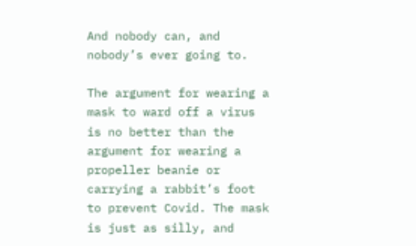And nobody can, and nobody’s ever going to.

The argument for wearing a mask to ward off a virus is no better than the argument for wearing a propeller beanie or carrying a rabbit’s foot to prevent Covid. The mask is just as silly, and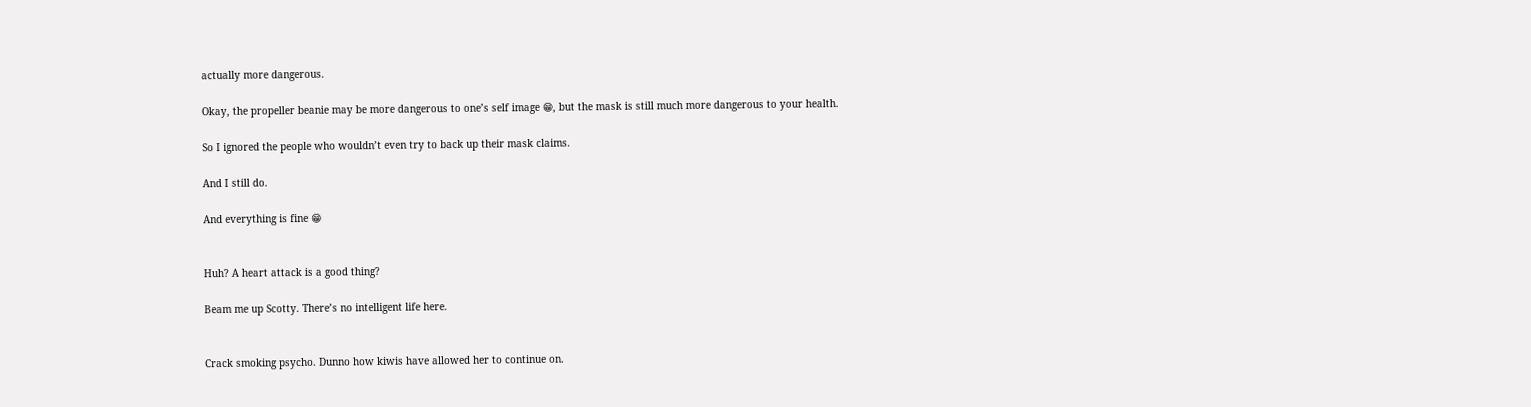actually more dangerous.

Okay, the propeller beanie may be more dangerous to one’s self image 😁, but the mask is still much more dangerous to your health.

So I ignored the people who wouldn’t even try to back up their mask claims.

And I still do.

And everything is fine 😁


Huh? A heart attack is a good thing?

Beam me up Scotty. There’s no intelligent life here.


Crack smoking psycho. Dunno how kiwis have allowed her to continue on.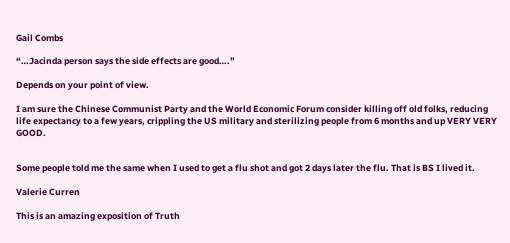Gail Combs

“…Jacinda person says the side effects are good….”

Depends on your point of view.

I am sure the Chinese Communist Party and the World Economic Forum consider killing off old folks, reducing life expectancy to a few years, crippling the US military and sterilizing people from 6 months and up VERY VERY GOOD.


Some people told me the same when I used to get a flu shot and got 2 days later the flu. That is BS I lived it.

Valerie Curren

This is an amazing exposition of Truth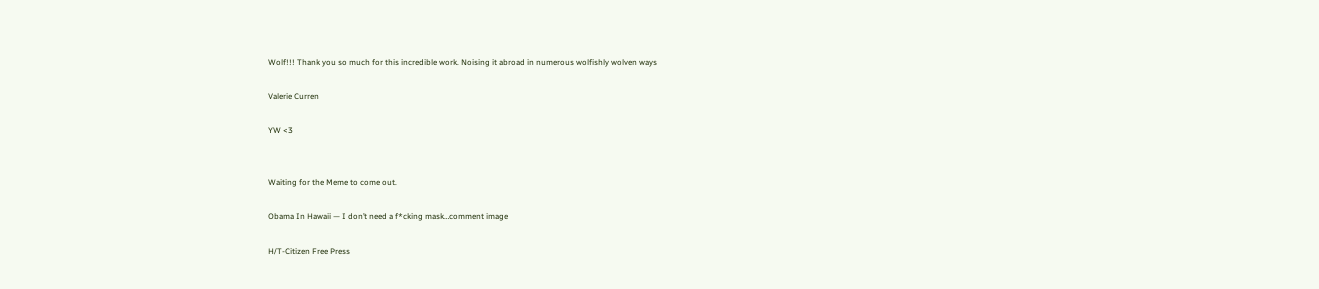Wolf!!! Thank you so much for this incredible work. Noising it abroad in numerous wolfishly wolven ways

Valerie Curren

YW <3


Waiting for the Meme to come out.

Obama In Hawaii — I don’t need a f*cking mask…comment image

H/T-Citizen Free Press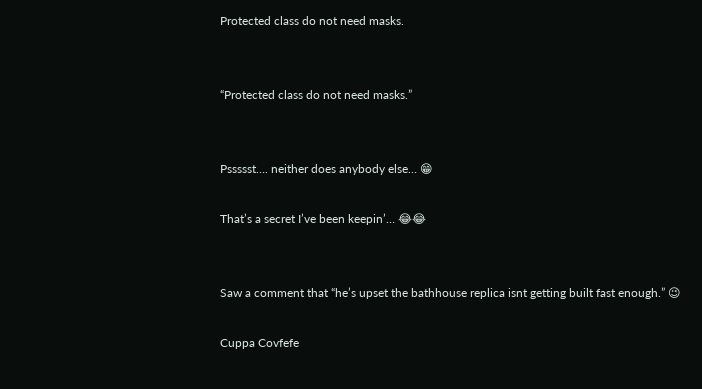Protected class do not need masks.


“Protected class do not need masks.”


Pssssst…. neither does anybody else… 😁

That’s a secret I’ve been keepin’… 😂😂


Saw a comment that “he’s upset the bathhouse replica isnt getting built fast enough.” 😉

Cuppa Covfefe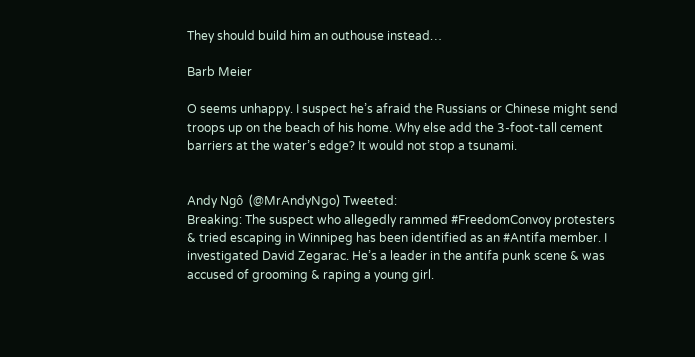They should build him an outhouse instead…

Barb Meier

O seems unhappy. I suspect he’s afraid the Russians or Chinese might send troops up on the beach of his home. Why else add the 3-foot-tall cement barriers at the water’s edge? It would not stop a tsunami.


Andy Ngô  (@MrAndyNgo) Tweeted:
Breaking: The suspect who allegedly rammed #FreedomConvoy protesters & tried escaping in Winnipeg has been identified as an #Antifa member. I investigated David Zegarac. He’s a leader in the antifa punk scene & was accused of grooming & raping a young girl.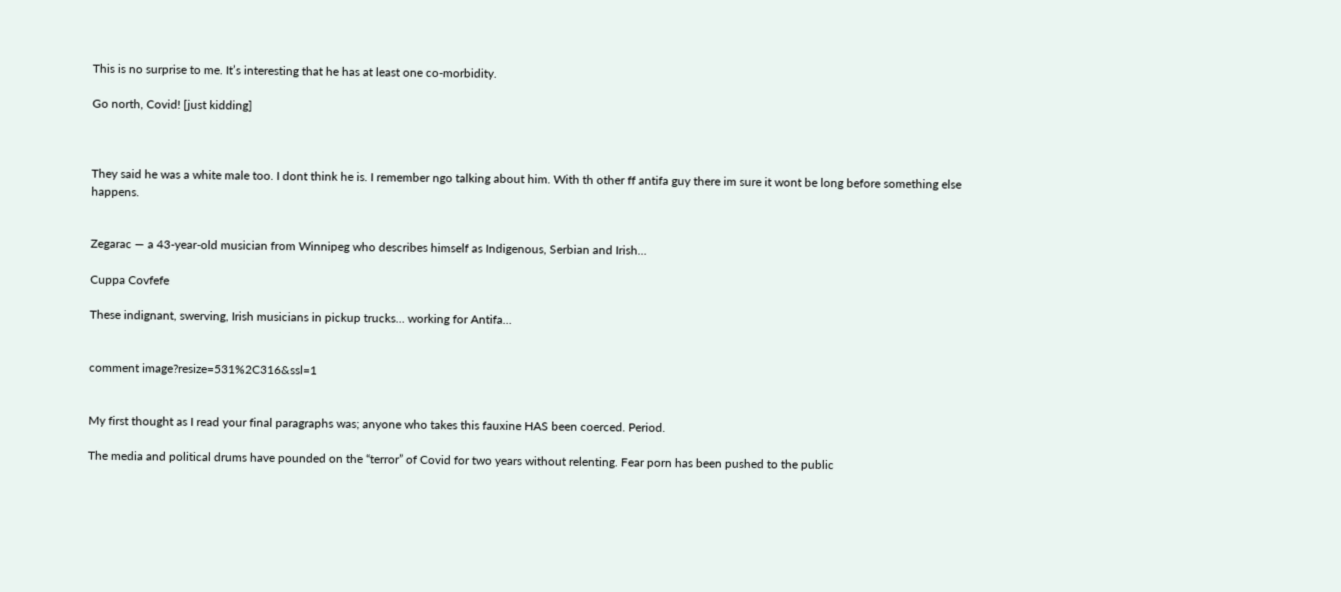This is no surprise to me. It’s interesting that he has at least one co-morbidity.

Go north, Covid! [just kidding]



They said he was a white male too. I dont think he is. I remember ngo talking about him. With th other ff antifa guy there im sure it wont be long before something else happens.


Zegarac — a 43-year-old musician from Winnipeg who describes himself as Indigenous, Serbian and Irish…

Cuppa Covfefe

These indignant, swerving, Irish musicians in pickup trucks… working for Antifa…


comment image?resize=531%2C316&ssl=1


My first thought as I read your final paragraphs was; anyone who takes this fauxine HAS been coerced. Period.

The media and political drums have pounded on the “terror” of Covid for two years without relenting. Fear porn has been pushed to the public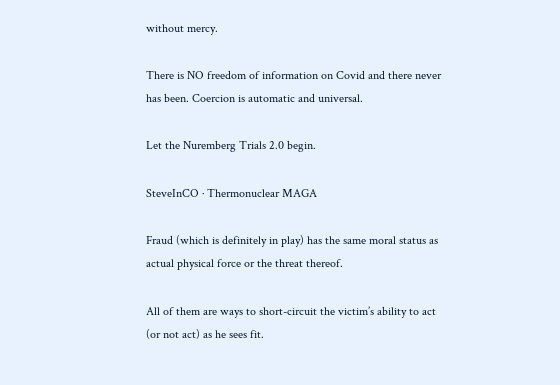without mercy.

There is NO freedom of information on Covid and there never has been. Coercion is automatic and universal.

Let the Nuremberg Trials 2.0 begin.

SteveInCO · Thermonuclear MAGA

Fraud (which is definitely in play) has the same moral status as actual physical force or the threat thereof.

All of them are ways to short-circuit the victim’s ability to act (or not act) as he sees fit.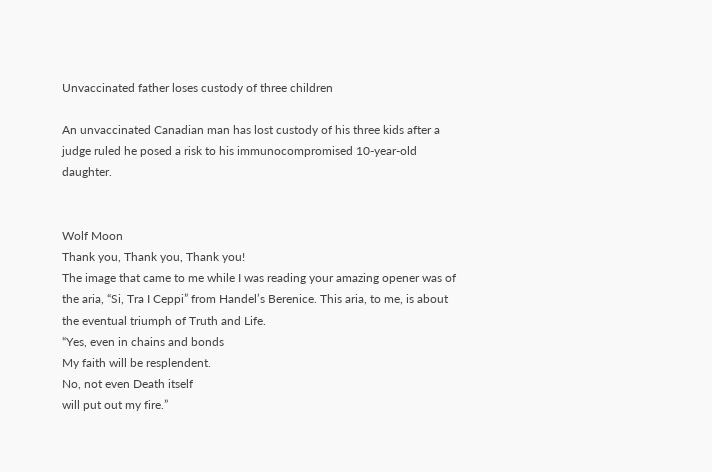Unvaccinated father loses custody of three children

An unvaccinated Canadian man has lost custody of his three kids after a judge ruled he posed a risk to his immunocompromised 10-year-old daughter.


Wolf Moon
Thank you, Thank you, Thank you!
The image that came to me while I was reading your amazing opener was of the aria, “Si, Tra I Ceppi” from Handel’s Berenice. This aria, to me, is about the eventual triumph of Truth and Life.
“Yes, even in chains and bonds
My faith will be resplendent.
No, not even Death itself
will put out my fire.”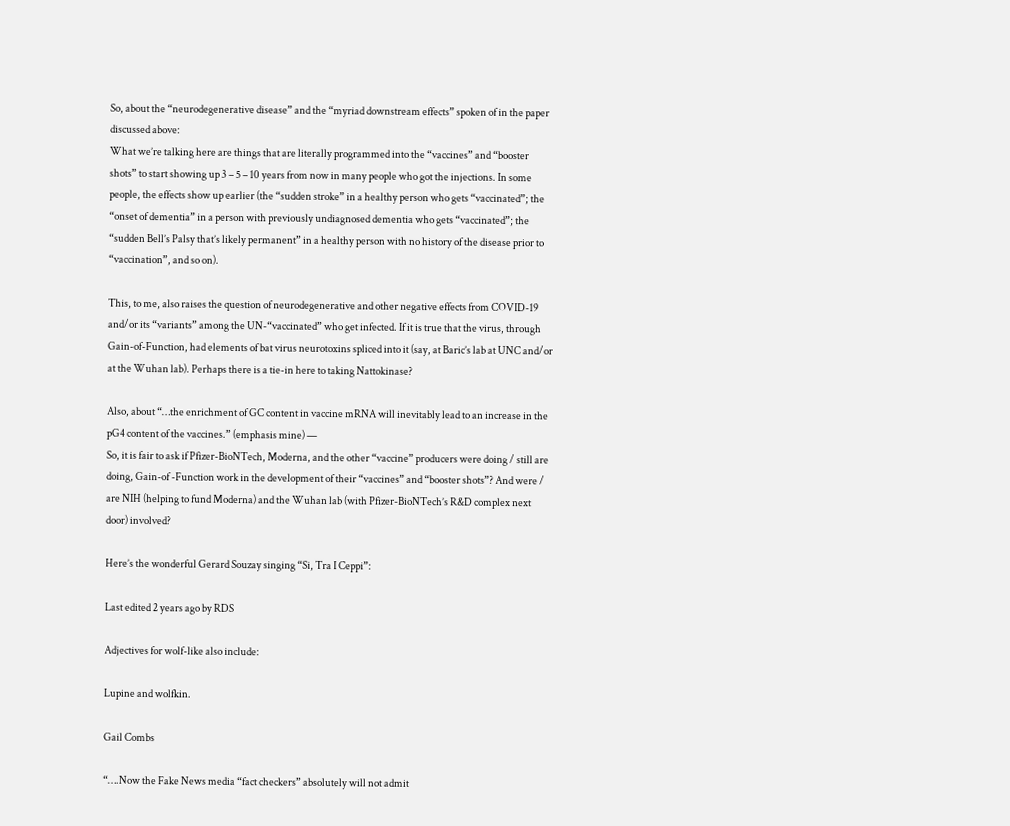So, about the “neurodegenerative disease” and the “myriad downstream effects” spoken of in the paper discussed above:
What we’re talking here are things that are literally programmed into the “vaccines” and “booster shots” to start showing up 3 – 5 – 10 years from now in many people who got the injections. In some people, the effects show up earlier (the “sudden stroke” in a healthy person who gets “vaccinated”; the “onset of dementia” in a person with previously undiagnosed dementia who gets “vaccinated”; the “sudden Bell’s Palsy that’s likely permanent” in a healthy person with no history of the disease prior to “vaccination”, and so on).

This, to me, also raises the question of neurodegenerative and other negative effects from COVID-19 and/or its “variants” among the UN-“vaccinated” who get infected. If it is true that the virus, through Gain-of-Function, had elements of bat virus neurotoxins spliced into it (say, at Baric’s lab at UNC and/or at the Wuhan lab). Perhaps there is a tie-in here to taking Nattokinase?

Also, about “…the enrichment of GC content in vaccine mRNA will inevitably lead to an increase in the pG4 content of the vaccines.” (emphasis mine) —
So, it is fair to ask if Pfizer-BioNTech, Moderna, and the other “vaccine” producers were doing / still are doing, Gain-of -Function work in the development of their “vaccines” and “booster shots”? And were / are NIH (helping to fund Moderna) and the Wuhan lab (with Pfizer-BioNTech’s R&D complex next door) involved?

Here’s the wonderful Gerard Souzay singing “Si, Tra I Ceppi”:

Last edited 2 years ago by RDS

Adjectives for wolf-like also include:

Lupine and wolfkin.

Gail Combs

“….Now the Fake News media “fact checkers” absolutely will not admit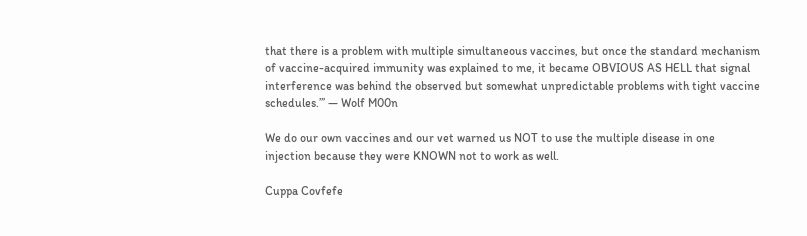that there is a problem with multiple simultaneous vaccines, but once the standard mechanism of vaccine-acquired immunity was explained to me, it became OBVIOUS AS HELL that signal interference was behind the observed but somewhat unpredictable problems with tight vaccine schedules.”’ — Wolf M00n

We do our own vaccines and our vet warned us NOT to use the multiple disease in one injection because they were KNOWN not to work as well.

Cuppa Covfefe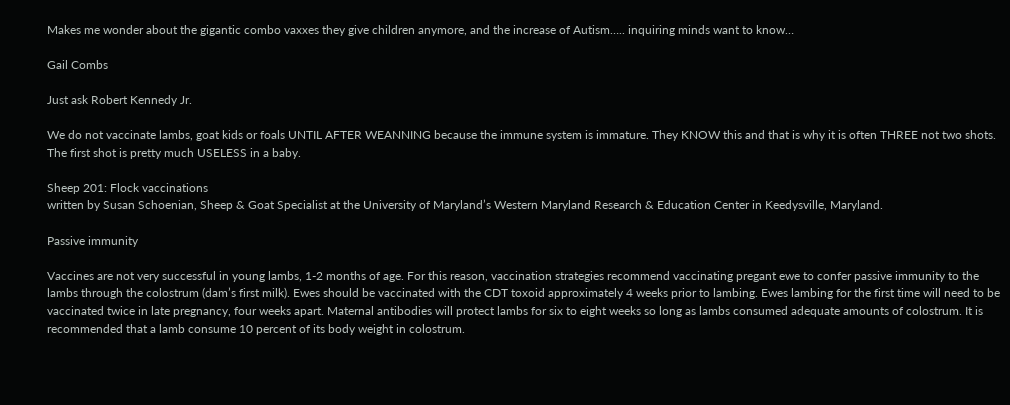Makes me wonder about the gigantic combo vaxxes they give children anymore, and the increase of Autism….. inquiring minds want to know…

Gail Combs

Just ask Robert Kennedy Jr.

We do not vaccinate lambs, goat kids or foals UNTIL AFTER WEANNING because the immune system is immature. They KNOW this and that is why it is often THREE not two shots. The first shot is pretty much USELESS in a baby.

Sheep 201: Flock vaccinations
written by Susan Schoenian, Sheep & Goat Specialist at the University of Maryland’s Western Maryland Research & Education Center in Keedysville, Maryland.

Passive immunity

Vaccines are not very successful in young lambs, 1-2 months of age. For this reason, vaccination strategies recommend vaccinating pregant ewe to confer passive immunity to the lambs through the colostrum (dam’s first milk). Ewes should be vaccinated with the CDT toxoid approximately 4 weeks prior to lambing. Ewes lambing for the first time will need to be vaccinated twice in late pregnancy, four weeks apart. Maternal antibodies will protect lambs for six to eight weeks so long as lambs consumed adequate amounts of colostrum. It is recommended that a lamb consume 10 percent of its body weight in colostrum.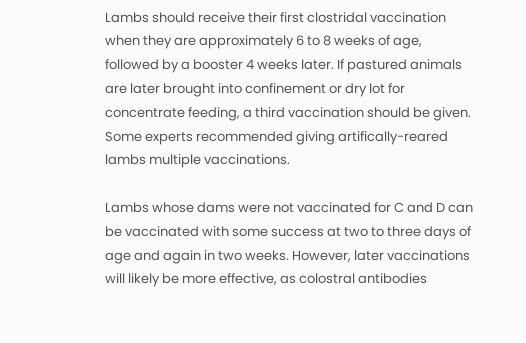Lambs should receive their first clostridal vaccination when they are approximately 6 to 8 weeks of age, followed by a booster 4 weeks later. If pastured animals are later brought into confinement or dry lot for concentrate feeding, a third vaccination should be given. Some experts recommended giving artifically-reared lambs multiple vaccinations.

Lambs whose dams were not vaccinated for C and D can be vaccinated with some success at two to three days of age and again in two weeks. However, later vaccinations will likely be more effective, as colostral antibodies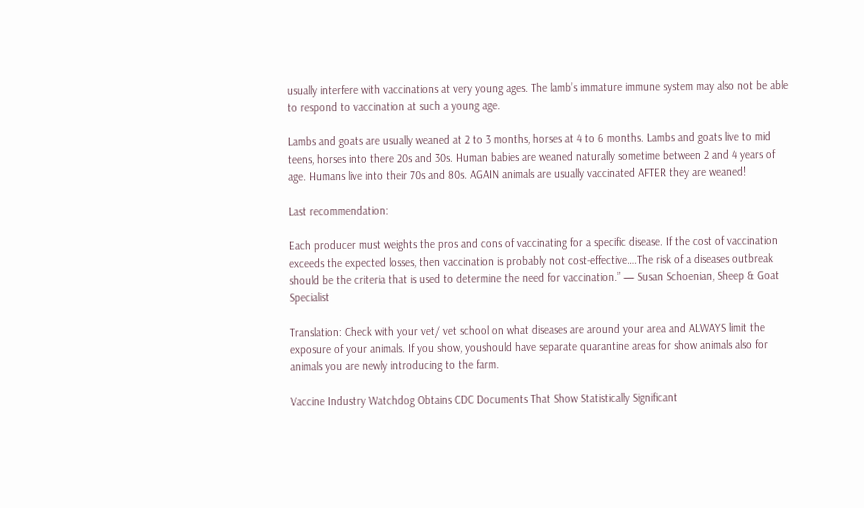usually interfere with vaccinations at very young ages. The lamb’s immature immune system may also not be able to respond to vaccination at such a young age.

Lambs and goats are usually weaned at 2 to 3 months, horses at 4 to 6 months. Lambs and goats live to mid teens, horses into there 20s and 30s. Human babies are weaned naturally sometime between 2 and 4 years of age. Humans live into their 70s and 80s. AGAIN animals are usually vaccinated AFTER they are weaned!

Last recommendation:

Each producer must weights the pros and cons of vaccinating for a specific disease. If the cost of vaccination exceeds the expected losses, then vaccination is probably not cost-effective….The risk of a diseases outbreak should be the criteria that is used to determine the need for vaccination.” — Susan Schoenian, Sheep & Goat Specialist

Translation: Check with your vet/ vet school on what diseases are around your area and ALWAYS limit the exposure of your animals. If you show, youshould have separate quarantine areas for show animals also for animals you are newly introducing to the farm.

Vaccine Industry Watchdog Obtains CDC Documents That Show Statistically Significant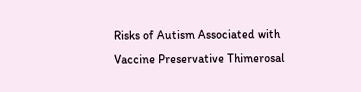Risks of Autism Associated with Vaccine Preservative Thimerosal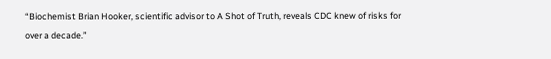“Biochemist Brian Hooker, scientific advisor to A Shot of Truth, reveals CDC knew of risks for over a decade.”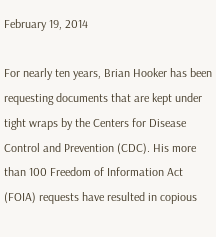February 19, 2014

For nearly ten years, Brian Hooker has been requesting documents that are kept under tight wraps by the Centers for Disease Control and Prevention (CDC). His more than 100 Freedom of Information Act (FOIA) requests have resulted in copious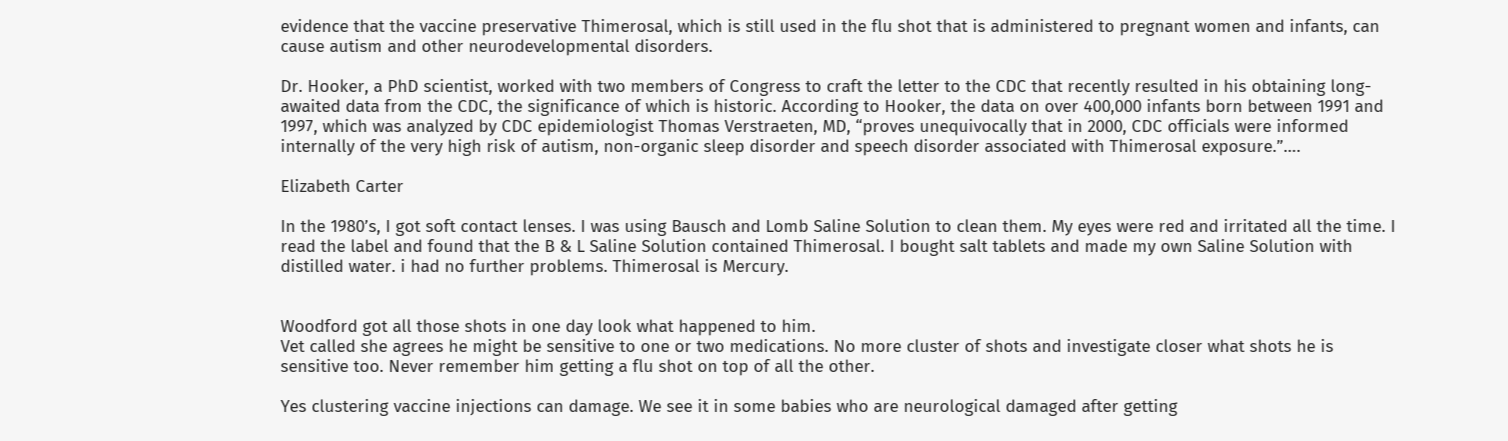evidence that the vaccine preservative Thimerosal, which is still used in the flu shot that is administered to pregnant women and infants, can cause autism and other neurodevelopmental disorders.

Dr. Hooker, a PhD scientist, worked with two members of Congress to craft the letter to the CDC that recently resulted in his obtaining long-awaited data from the CDC, the significance of which is historic. According to Hooker, the data on over 400,000 infants born between 1991 and 1997, which was analyzed by CDC epidemiologist Thomas Verstraeten, MD, “proves unequivocally that in 2000, CDC officials were informed internally of the very high risk of autism, non-organic sleep disorder and speech disorder associated with Thimerosal exposure.”….

Elizabeth Carter

In the 1980’s, I got soft contact lenses. I was using Bausch and Lomb Saline Solution to clean them. My eyes were red and irritated all the time. I read the label and found that the B & L Saline Solution contained Thimerosal. I bought salt tablets and made my own Saline Solution with distilled water. i had no further problems. Thimerosal is Mercury.


Woodford got all those shots in one day look what happened to him.
Vet called she agrees he might be sensitive to one or two medications. No more cluster of shots and investigate closer what shots he is sensitive too. Never remember him getting a flu shot on top of all the other.

Yes clustering vaccine injections can damage. We see it in some babies who are neurological damaged after getting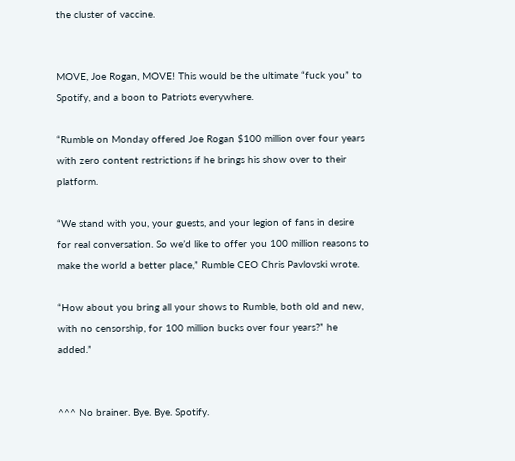the cluster of vaccine.


MOVE, Joe Rogan, MOVE! This would be the ultimate “fuck you” to Spotify, and a boon to Patriots everywhere.

“Rumble on Monday offered Joe Rogan $100 million over four years with zero content restrictions if he brings his show over to their platform.

“We stand with you, your guests, and your legion of fans in desire for real conversation. So we’d like to offer you 100 million reasons to make the world a better place,” Rumble CEO Chris Pavlovski wrote.

“How about you bring all your shows to Rumble, both old and new, with no censorship, for 100 million bucks over four years?” he added.”


^^^ No brainer. Bye. Bye. Spotify.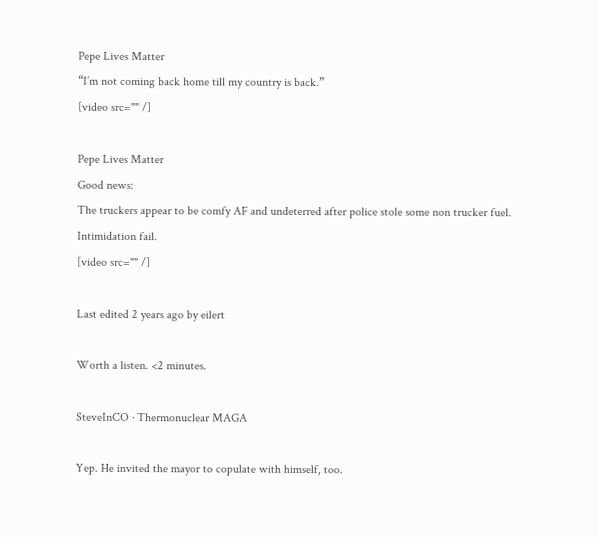Pepe Lives Matter
“I’m not coming back home till my country is back.”
[video src="" /]

Pepe Lives Matter
Good news:
The truckers appear to be comfy AF and undeterred after police stole some non trucker fuel.
Intimidation fail.
[video src="" /]

Last edited 2 years ago by eilert

Worth a listen. <2 minutes.

SteveInCO · Thermonuclear MAGA

Yep. He invited the mayor to copulate with himself, too.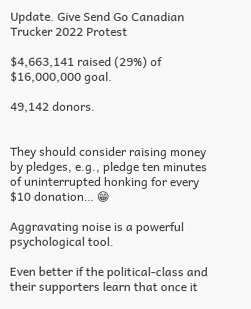Update. Give Send Go Canadian Trucker 2022 Protest

$4,663,141 raised (29%) of $16,000,000 goal.

49,142 donors.


They should consider raising money by pledges, e.g., pledge ten minutes of uninterrupted honking for every $10 donation… 😁

Aggravating noise is a powerful psychological tool.

Even better if the political-class and their supporters learn that once it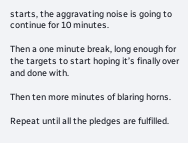starts, the aggravating noise is going to continue for 10 minutes.

Then a one minute break, long enough for the targets to start hoping it’s finally over and done with.

Then ten more minutes of blaring horns.

Repeat until all the pledges are fulfilled.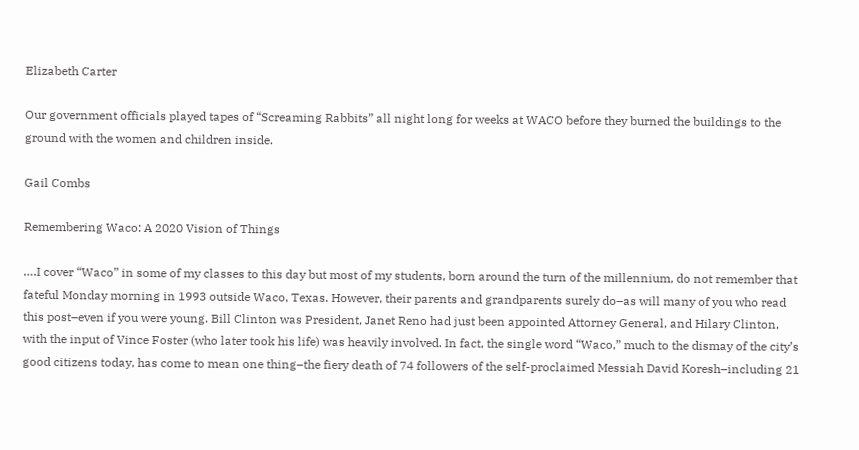Elizabeth Carter

Our government officials played tapes of “Screaming Rabbits” all night long for weeks at WACO before they burned the buildings to the ground with the women and children inside.

Gail Combs

Remembering Waco: A 2020 Vision of Things

….I cover “Waco” in some of my classes to this day but most of my students, born around the turn of the millennium, do not remember that fateful Monday morning in 1993 outside Waco, Texas. However, their parents and grandparents surely do–as will many of you who read this post–even if you were young. Bill Clinton was President, Janet Reno had just been appointed Attorney General, and Hilary Clinton, with the input of Vince Foster (who later took his life) was heavily involved. In fact, the single word “Waco,” much to the dismay of the city’s good citizens today, has come to mean one thing–the fiery death of 74 followers of the self-proclaimed Messiah David Koresh–including 21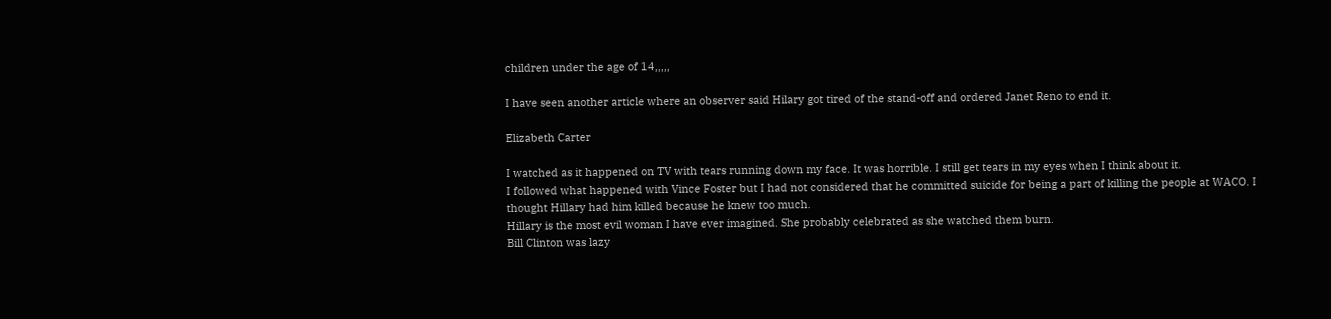children under the age of 14,,,,,

I have seen another article where an observer said Hilary got tired of the stand-off and ordered Janet Reno to end it.

Elizabeth Carter

I watched as it happened on TV with tears running down my face. It was horrible. I still get tears in my eyes when I think about it.
I followed what happened with Vince Foster but I had not considered that he committed suicide for being a part of killing the people at WACO. I thought Hillary had him killed because he knew too much.
Hillary is the most evil woman I have ever imagined. She probably celebrated as she watched them burn.
Bill Clinton was lazy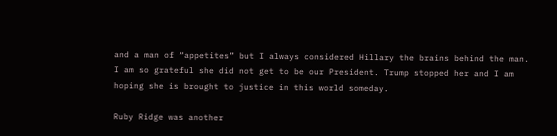and a man of “appetites” but I always considered Hillary the brains behind the man.
I am so grateful she did not get to be our President. Trump stopped her and I am hoping she is brought to justice in this world someday.

Ruby Ridge was another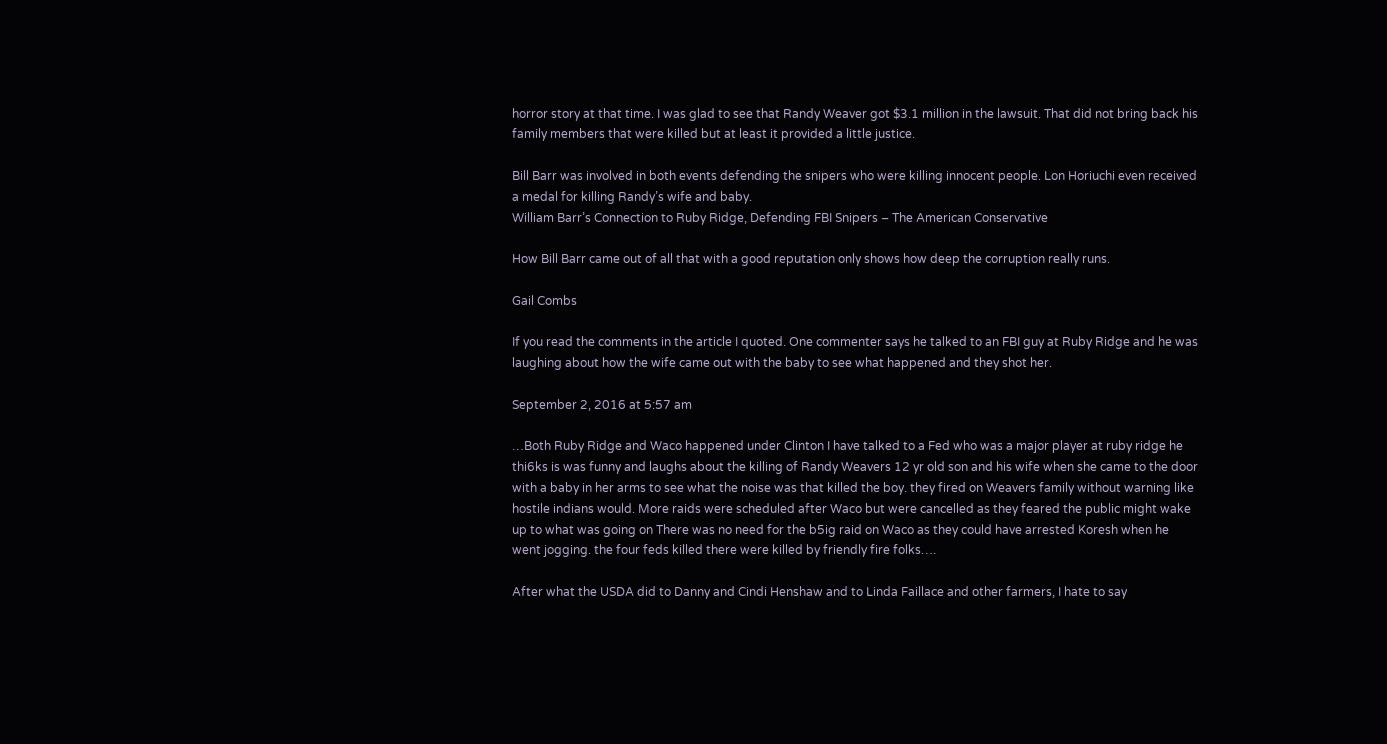horror story at that time. I was glad to see that Randy Weaver got $3.1 million in the lawsuit. That did not bring back his family members that were killed but at least it provided a little justice.

Bill Barr was involved in both events defending the snipers who were killing innocent people. Lon Horiuchi even received a medal for killing Randy’s wife and baby.
William Barr’s Connection to Ruby Ridge, Defending FBI Snipers – The American Conservative

How Bill Barr came out of all that with a good reputation only shows how deep the corruption really runs.

Gail Combs

If you read the comments in the article I quoted. One commenter says he talked to an FBI guy at Ruby Ridge and he was laughing about how the wife came out with the baby to see what happened and they shot her.

September 2, 2016 at 5:57 am

…Both Ruby Ridge and Waco happened under Clinton I have talked to a Fed who was a major player at ruby ridge he thi6ks is was funny and laughs about the killing of Randy Weavers 12 yr old son and his wife when she came to the door with a baby in her arms to see what the noise was that killed the boy. they fired on Weavers family without warning like hostile indians would. More raids were scheduled after Waco but were cancelled as they feared the public might wake up to what was going on There was no need for the b5ig raid on Waco as they could have arrested Koresh when he went jogging. the four feds killed there were killed by friendly fire folks….

After what the USDA did to Danny and Cindi Henshaw and to Linda Faillace and other farmers, I hate to say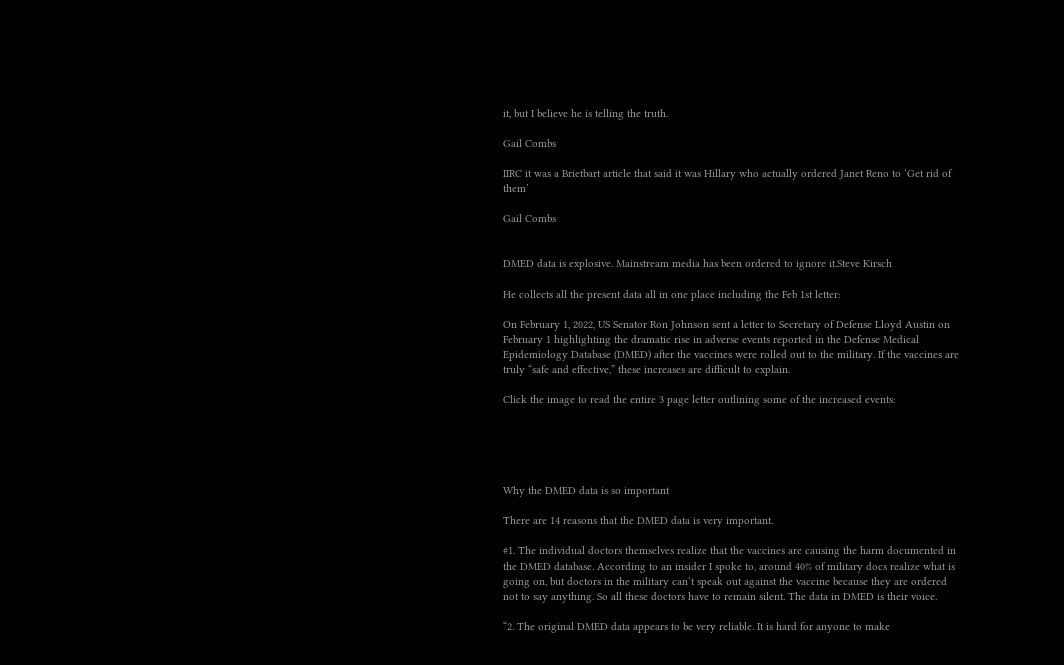it, but I believe he is telling the truth.

Gail Combs

IIRC it was a Brietbart article that said it was Hillary who actually ordered Janet Reno to ‘Get rid of them’

Gail Combs


DMED data is explosive. Mainstream media has been ordered to ignore it.Steve Kirsch

He collects all the present data all in one place including the Feb 1st letter:

On February 1, 2022, US Senator Ron Johnson sent a letter to Secretary of Defense Lloyd Austin on February 1 highlighting the dramatic rise in adverse events reported in the Defense Medical Epidemiology Database (DMED) after the vaccines were rolled out to the military. If the vaccines are truly “safe and effective,” these increases are difficult to explain.

Click the image to read the entire 3 page letter outlining some of the increased events:





Why the DMED data is so important

There are 14 reasons that the DMED data is very important.

#1. The individual doctors themselves realize that the vaccines are causing the harm documented in the DMED database. According to an insider I spoke to, around 40% of military docs realize what is going on, but doctors in the military can’t speak out against the vaccine because they are ordered not to say anything. So all these doctors have to remain silent. The data in DMED is their voice.

“2. The original DMED data appears to be very reliable. It is hard for anyone to make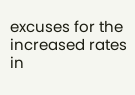excuses for the increased rates in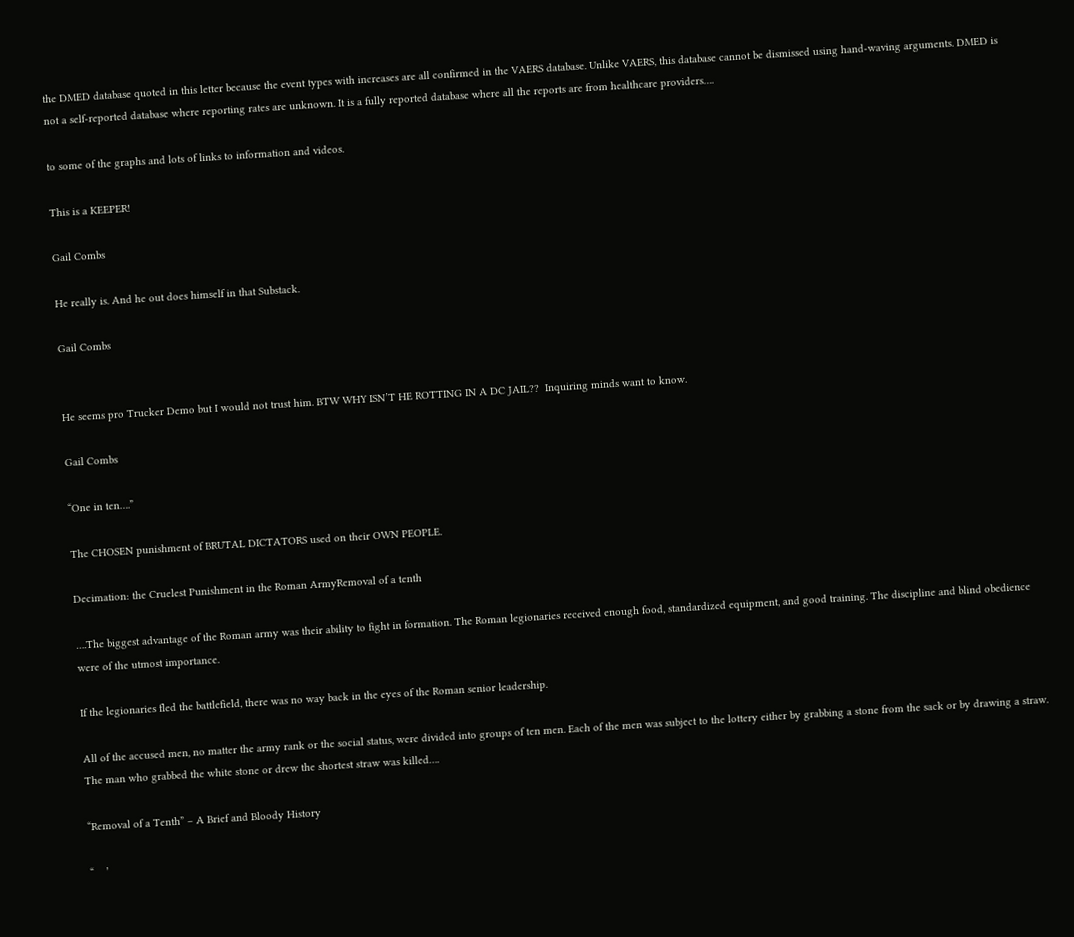the DMED database quoted in this letter because the event types with increases are all confirmed in the VAERS database. Unlike VAERS, this database cannot be dismissed using hand-waving arguments. DMED is not a self-reported database where reporting rates are unknown. It is a fully reported database where all the reports are from healthcare providers….

to some of the graphs and lots of links to information and videos.

This is a KEEPER!

Gail Combs

He really is. And he out does himself in that Substack.

Gail Combs


He seems pro Trucker Demo but I would not trust him. BTW WHY ISN’T HE ROTTING IN A DC JAIL??  Inquiring minds want to know.

Gail Combs

“One in ten….”

The CHOSEN punishment of BRUTAL DICTATORS used on their OWN PEOPLE.

Decimation: the Cruelest Punishment in the Roman ArmyRemoval of a tenth

….The biggest advantage of the Roman army was their ability to fight in formation. The Roman legionaries received enough food, standardized equipment, and good training. The discipline and blind obedience were of the utmost importance.

If the legionaries fled the battlefield, there was no way back in the eyes of the Roman senior leadership.

All of the accused men, no matter the army rank or the social status, were divided into groups of ten men. Each of the men was subject to the lottery either by grabbing a stone from the sack or by drawing a straw. The man who grabbed the white stone or drew the shortest straw was killed….

“Removal of a Tenth” – A Brief and Bloody History

“    ’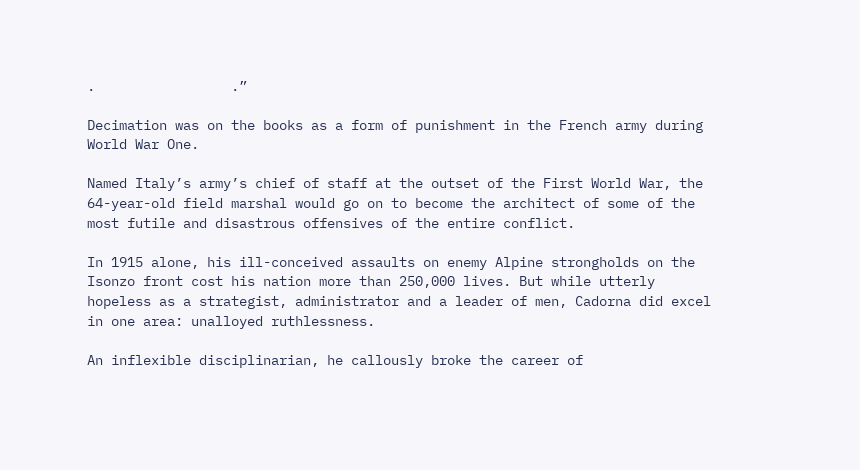.                 .”

Decimation was on the books as a form of punishment in the French army during World War One.

Named Italy’s army’s chief of staff at the outset of the First World War, the 64-year-old field marshal would go on to become the architect of some of the most futile and disastrous offensives of the entire conflict.

In 1915 alone, his ill-conceived assaults on enemy Alpine strongholds on the Isonzo front cost his nation more than 250,000 lives. But while utterly hopeless as a strategist, administrator and a leader of men, Cadorna did excel in one area: unalloyed ruthlessness.

An inflexible disciplinarian, he callously broke the career of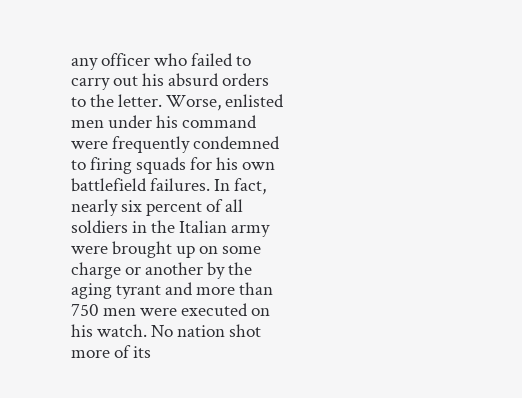any officer who failed to carry out his absurd orders to the letter. Worse, enlisted men under his command were frequently condemned to firing squads for his own battlefield failures. In fact, nearly six percent of all soldiers in the Italian army were brought up on some charge or another by the aging tyrant and more than 750 men were executed on his watch. No nation shot more of its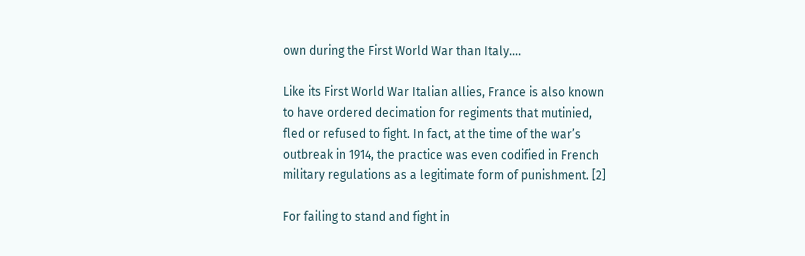own during the First World War than Italy….

Like its First World War Italian allies, France is also known to have ordered decimation for regiments that mutinied, fled or refused to fight. In fact, at the time of the war’s outbreak in 1914, the practice was even codified in French military regulations as a legitimate form of punishment. [2]

For failing to stand and fight in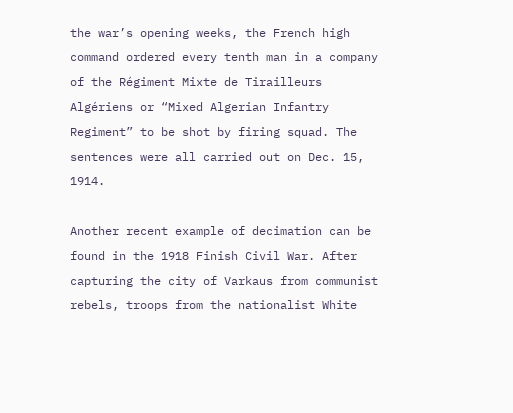the war’s opening weeks, the French high command ordered every tenth man in a company of the Régiment Mixte de Tirailleurs Algériens or “Mixed Algerian Infantry Regiment” to be shot by firing squad. The sentences were all carried out on Dec. 15, 1914.

Another recent example of decimation can be found in the 1918 Finish Civil War. After capturing the city of Varkaus from communist rebels, troops from the nationalist White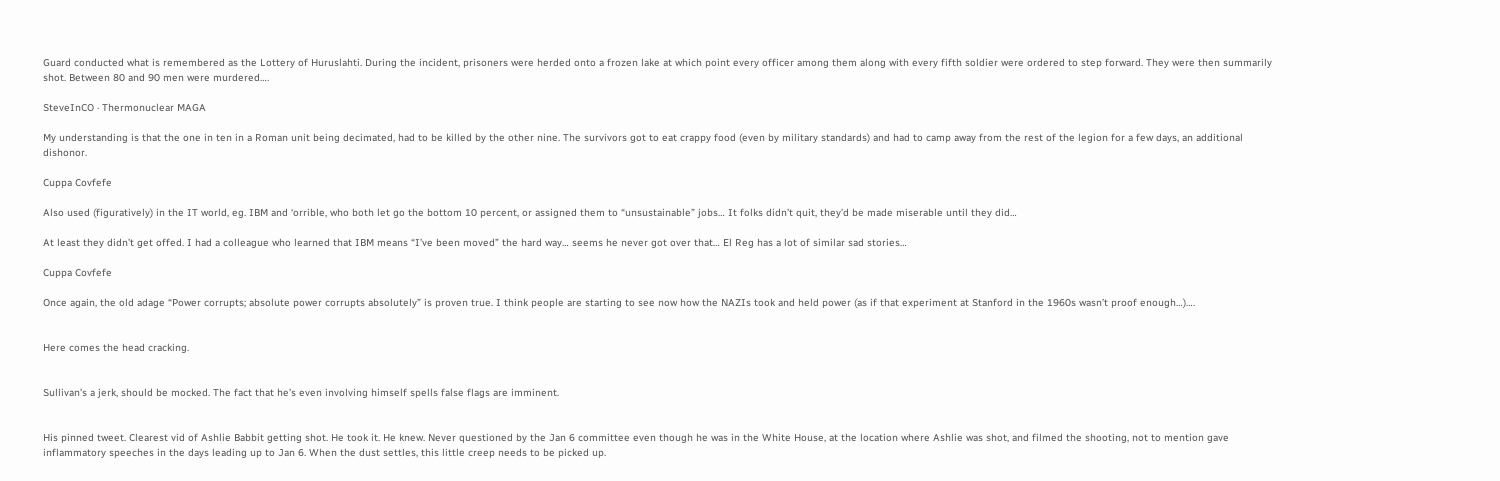Guard conducted what is remembered as the Lottery of Huruslahti. During the incident, prisoners were herded onto a frozen lake at which point every officer among them along with every fifth soldier were ordered to step forward. They were then summarily shot. Between 80 and 90 men were murdered….

SteveInCO · Thermonuclear MAGA

My understanding is that the one in ten in a Roman unit being decimated, had to be killed by the other nine. The survivors got to eat crappy food (even by military standards) and had to camp away from the rest of the legion for a few days, an additional dishonor.

Cuppa Covfefe

Also used (figuratively) in the IT world, eg. IBM and ‘orrible, who both let go the bottom 10 percent, or assigned them to “unsustainable” jobs… It folks didn’t quit, they’d be made miserable until they did…

At least they didn’t get offed. I had a colleague who learned that IBM means “I’ve been moved” the hard way… seems he never got over that… El Reg has a lot of similar sad stories…

Cuppa Covfefe

Once again, the old adage “Power corrupts; absolute power corrupts absolutely” is proven true. I think people are starting to see now how the NAZIs took and held power (as if that experiment at Stanford in the 1960s wasn’t proof enough…)….


Here comes the head cracking.


Sullivan’s a jerk, should be mocked. The fact that he’s even involving himself spells false flags are imminent.


His pinned tweet. Clearest vid of Ashlie Babbit getting shot. He took it. He knew. Never questioned by the Jan 6 committee even though he was in the White House, at the location where Ashlie was shot, and filmed the shooting, not to mention gave inflammatory speeches in the days leading up to Jan 6. When the dust settles, this little creep needs to be picked up.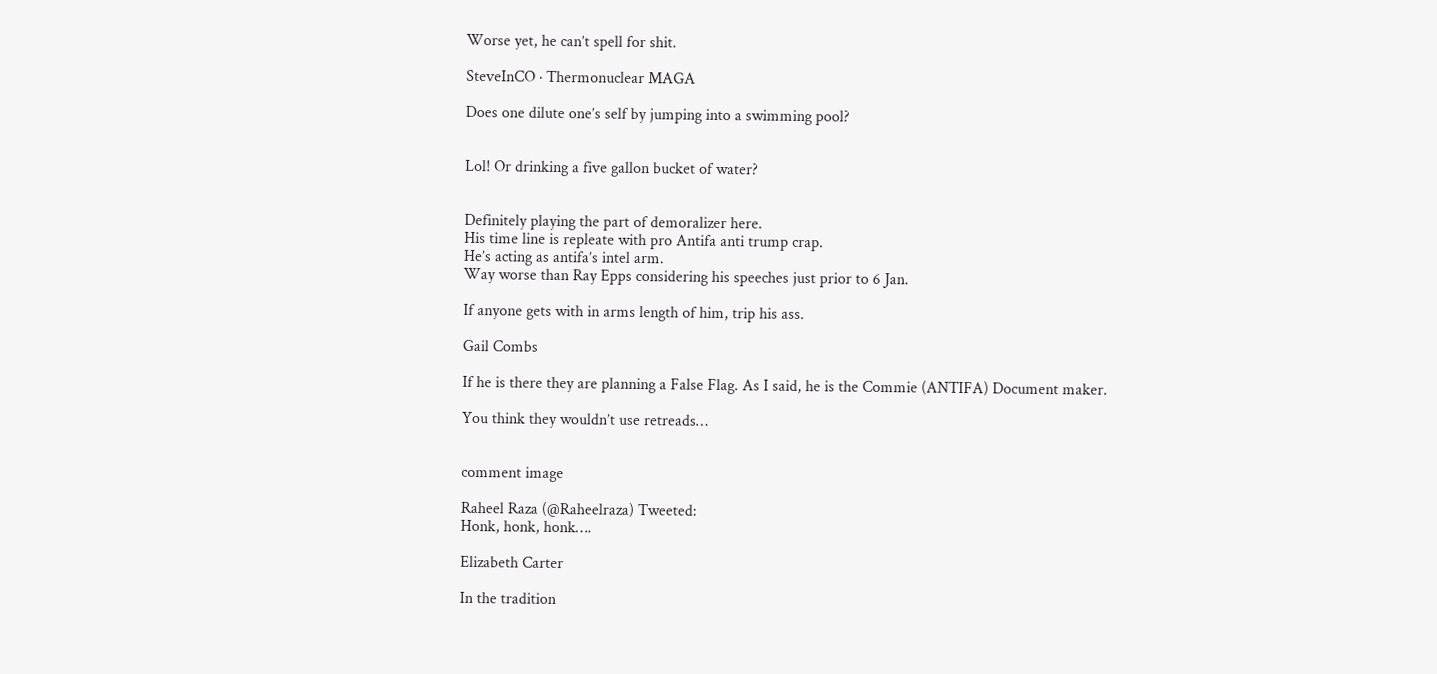Worse yet, he can’t spell for shit.

SteveInCO · Thermonuclear MAGA

Does one dilute one’s self by jumping into a swimming pool?


Lol! Or drinking a five gallon bucket of water?


Definitely playing the part of demoralizer here.
His time line is repleate with pro Antifa anti trump crap.
He’s acting as antifa’s intel arm.
Way worse than Ray Epps considering his speeches just prior to 6 Jan.

If anyone gets with in arms length of him, trip his ass.

Gail Combs

If he is there they are planning a False Flag. As I said, he is the Commie (ANTIFA) Document maker.

You think they wouldn’t use retreads…


comment image

Raheel Raza (@Raheelraza) Tweeted:
Honk, honk, honk….

Elizabeth Carter

In the tradition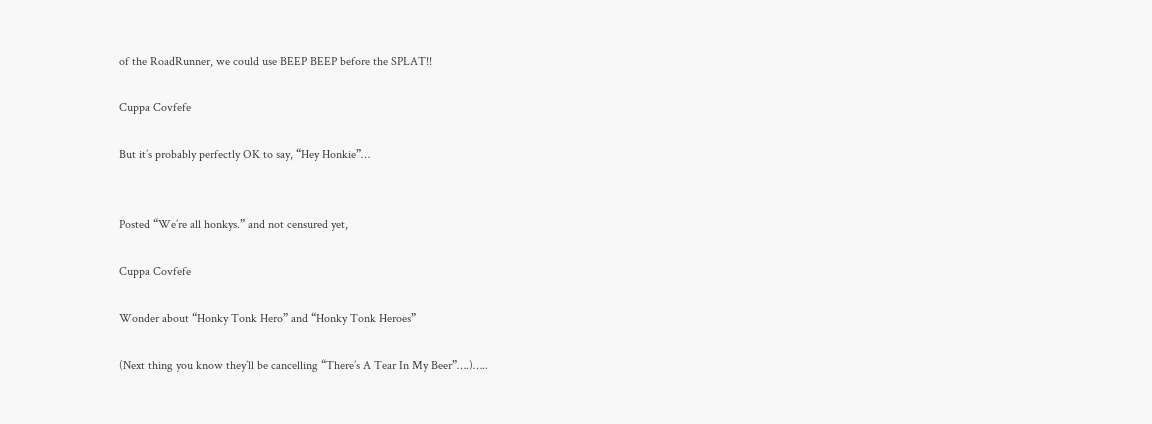of the RoadRunner, we could use BEEP BEEP before the SPLAT!!

Cuppa Covfefe

But it’s probably perfectly OK to say, “Hey Honkie”…


Posted “We’re all honkys.” and not censured yet,

Cuppa Covfefe

Wonder about “Honky Tonk Hero” and “Honky Tonk Heroes”

(Next thing you know they’ll be cancelling “There’s A Tear In My Beer”….)…..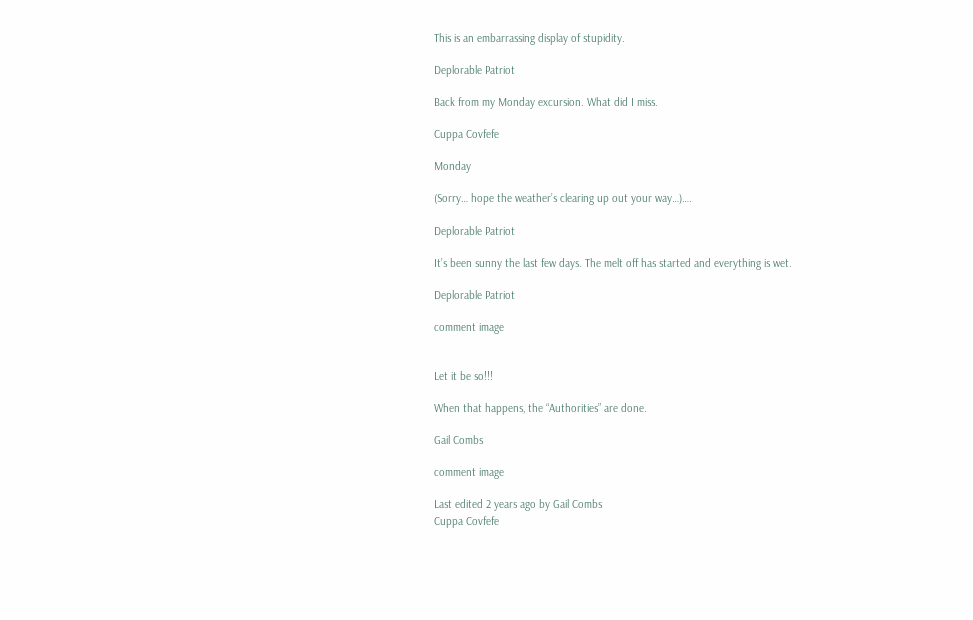This is an embarrassing display of stupidity.

Deplorable Patriot

Back from my Monday excursion. What did I miss.

Cuppa Covfefe

Monday

(Sorry… hope the weather’s clearing up out your way…)….

Deplorable Patriot

It’s been sunny the last few days. The melt off has started and everything is wet.

Deplorable Patriot

comment image


Let it be so!!!

When that happens, the “Authorities” are done.

Gail Combs

comment image

Last edited 2 years ago by Gail Combs
Cuppa Covfefe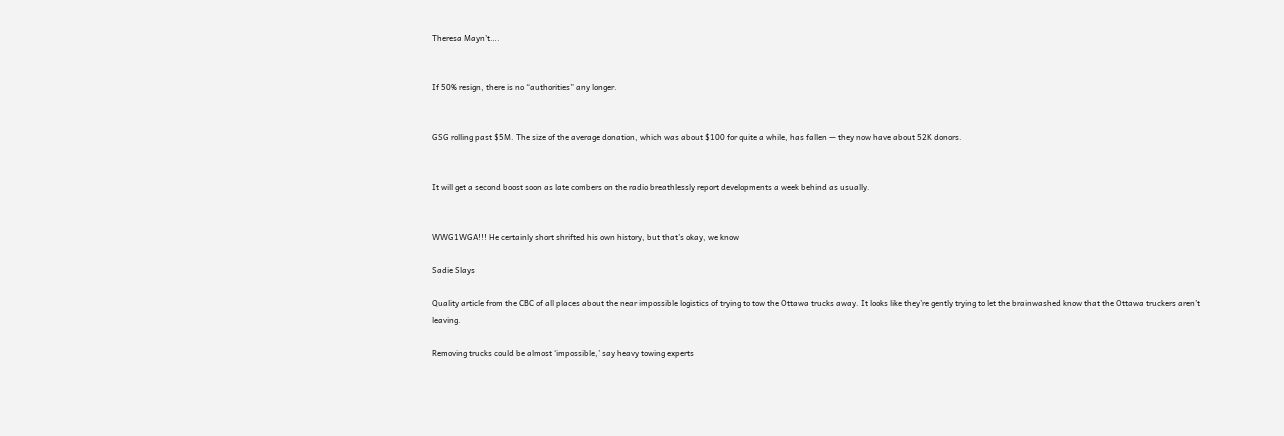Theresa Mayn’t….


If 50% resign, there is no “authorities” any longer.


GSG rolling past $5M. The size of the average donation, which was about $100 for quite a while, has fallen — they now have about 52K donors.


It will get a second boost soon as late combers on the radio breathlessly report developments a week behind as usually.


WWG1WGA!!! He certainly short shrifted his own history, but that’s okay, we know

Sadie Slays

Quality article from the CBC of all places about the near impossible logistics of trying to tow the Ottawa trucks away. It looks like they’re gently trying to let the brainwashed know that the Ottawa truckers aren’t leaving.

Removing trucks could be almost ‘impossible,’ say heavy towing experts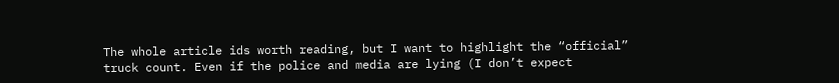The whole article ids worth reading, but I want to highlight the “official” truck count. Even if the police and media are lying (I don’t expect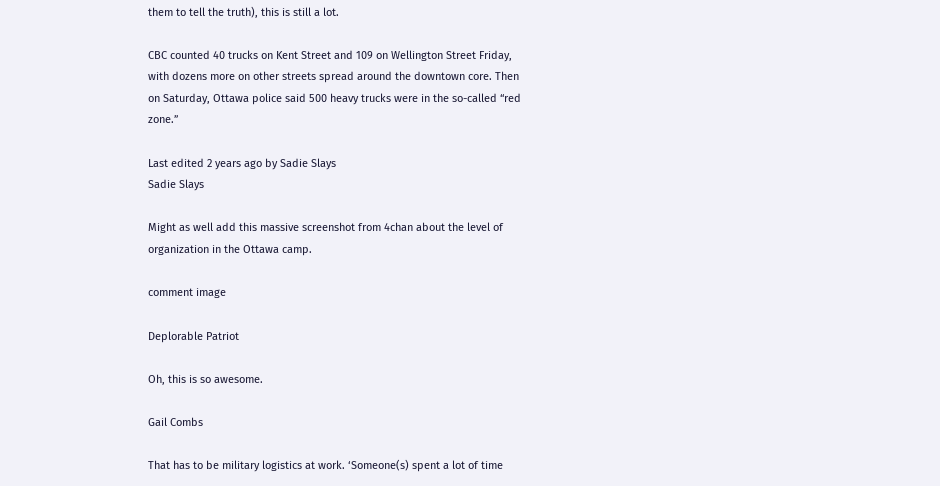them to tell the truth), this is still a lot.

CBC counted 40 trucks on Kent Street and 109 on Wellington Street Friday, with dozens more on other streets spread around the downtown core. Then on Saturday, Ottawa police said 500 heavy trucks were in the so-called “red zone.”

Last edited 2 years ago by Sadie Slays
Sadie Slays

Might as well add this massive screenshot from 4chan about the level of organization in the Ottawa camp.

comment image

Deplorable Patriot

Oh, this is so awesome.

Gail Combs

That has to be military logistics at work. ‘Someone(s) spent a lot of time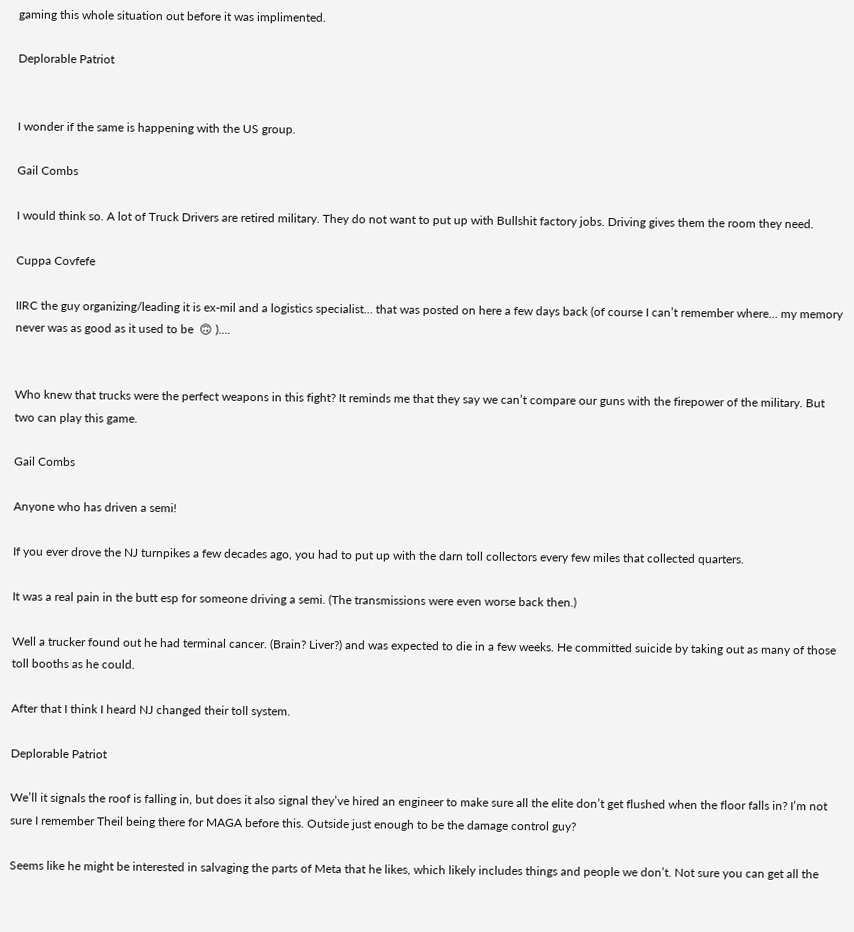gaming this whole situation out before it was implimented.

Deplorable Patriot


I wonder if the same is happening with the US group.

Gail Combs

I would think so. A lot of Truck Drivers are retired military. They do not want to put up with Bullshit factory jobs. Driving gives them the room they need.

Cuppa Covfefe

IIRC the guy organizing/leading it is ex-mil and a logistics specialist… that was posted on here a few days back (of course I can’t remember where… my memory never was as good as it used to be  🙃 )….


Who knew that trucks were the perfect weapons in this fight? It reminds me that they say we can’t compare our guns with the firepower of the military. But two can play this game.

Gail Combs

Anyone who has driven a semi!

If you ever drove the NJ turnpikes a few decades ago, you had to put up with the darn toll collectors every few miles that collected quarters.

It was a real pain in the butt esp for someone driving a semi. (The transmissions were even worse back then.)

Well a trucker found out he had terminal cancer. (Brain? Liver?) and was expected to die in a few weeks. He committed suicide by taking out as many of those toll booths as he could.

After that I think I heard NJ changed their toll system.

Deplorable Patriot

We’ll it signals the roof is falling in, but does it also signal they’ve hired an engineer to make sure all the elite don’t get flushed when the floor falls in? I’m not sure I remember Theil being there for MAGA before this. Outside just enough to be the damage control guy?

Seems like he might be interested in salvaging the parts of Meta that he likes, which likely includes things and people we don’t. Not sure you can get all the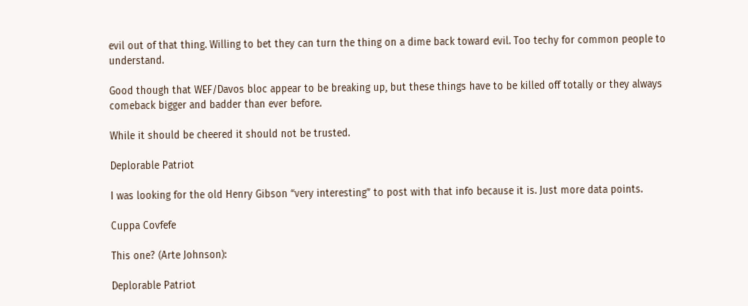evil out of that thing. Willing to bet they can turn the thing on a dime back toward evil. Too techy for common people to understand.

Good though that WEF/Davos bloc appear to be breaking up, but these things have to be killed off totally or they always comeback bigger and badder than ever before.

While it should be cheered it should not be trusted.

Deplorable Patriot

I was looking for the old Henry Gibson “very interesting” to post with that info because it is. Just more data points.

Cuppa Covfefe

This one? (Arte Johnson):

Deplorable Patriot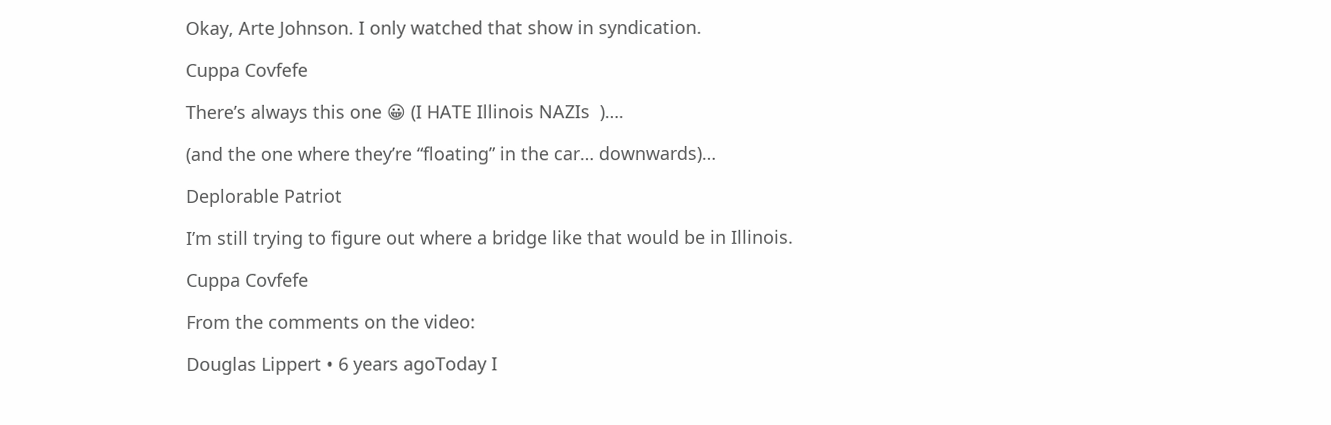Okay, Arte Johnson. I only watched that show in syndication.

Cuppa Covfefe

There’s always this one 😀 (I HATE Illinois NAZIs  )….

(and the one where they’re “floating” in the car… downwards)…

Deplorable Patriot

I’m still trying to figure out where a bridge like that would be in Illinois.

Cuppa Covfefe

From the comments on the video:

Douglas Lippert • 6 years agoToday I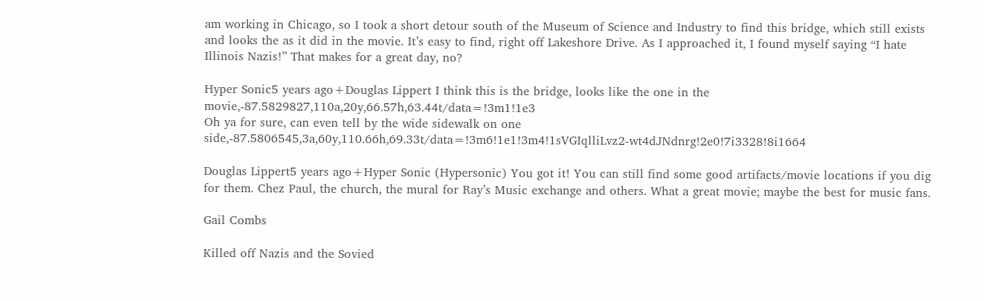am working in Chicago, so I took a short detour south of the Museum of Science and Industry to find this bridge, which still exists and looks the as it did in the movie. It’s easy to find, right off Lakeshore Drive. As I approached it, I found myself saying “I hate Illinois Nazis!” That makes for a great day, no?

Hyper Sonic5 years ago+Douglas Lippert I think this is the bridge, looks like the one in the movie,-87.5829827,110a,20y,66.57h,63.44t/data=!3m1!1e3
Oh ya for sure, can even tell by the wide sidewalk on one side,-87.5806545,3a,60y,110.66h,69.33t/data=!3m6!1e1!3m4!1sVGIqlliLvz2-wt4dJNdnrg!2e0!7i3328!8i1664

Douglas Lippert5 years ago+Hyper Sonic (Hypersonic) You got it! You can still find some good artifacts/movie locations if you dig for them. Chez Paul, the church, the mural for Ray’s Music exchange and others. What a great movie; maybe the best for music fans.

Gail Combs

Killed off Nazis and the Sovied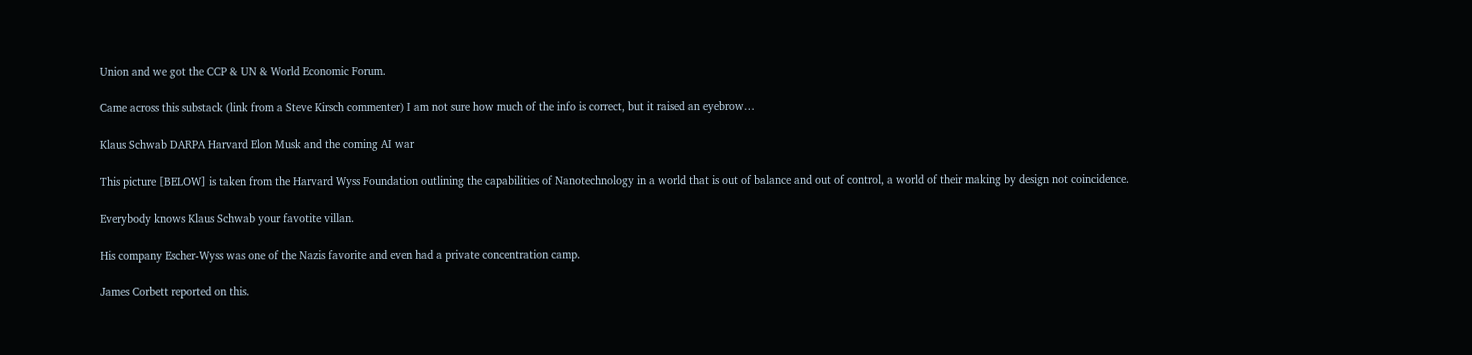Union and we got the CCP & UN & World Economic Forum.

Came across this substack (link from a Steve Kirsch commenter) I am not sure how much of the info is correct, but it raised an eyebrow…

Klaus Schwab DARPA Harvard Elon Musk and the coming AI war

This picture [BELOW] is taken from the Harvard Wyss Foundation outlining the capabilities of Nanotechnology in a world that is out of balance and out of control, a world of their making by design not coincidence.

Everybody knows Klaus Schwab your favotite villan.

His company Escher-Wyss was one of the Nazis favorite and even had a private concentration camp.

James Corbett reported on this.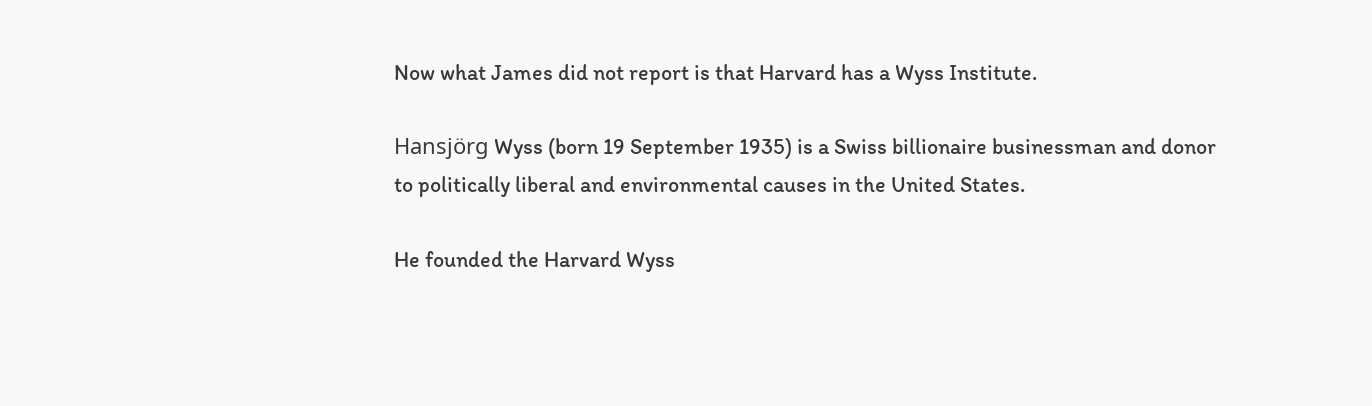Now what James did not report is that Harvard has a Wyss Institute.

Hansjörg Wyss (born 19 September 1935) is a Swiss billionaire businessman and donor to politically liberal and environmental causes in the United States.

He founded the Harvard Wyss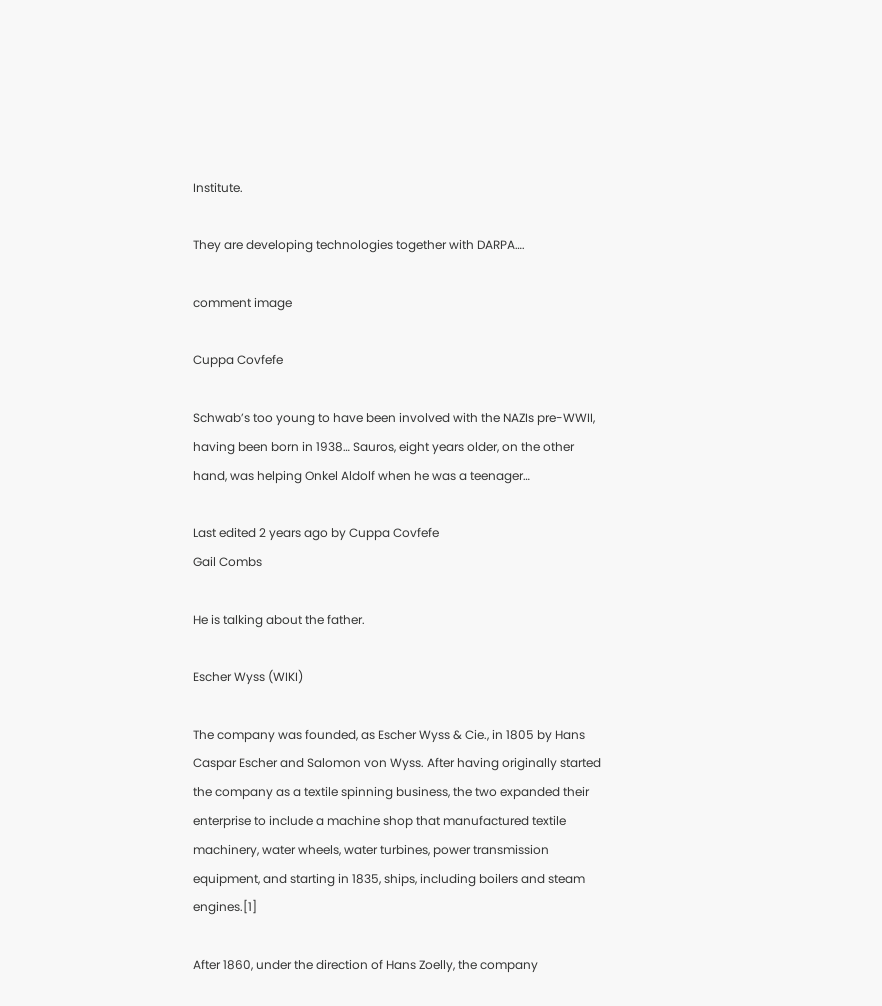Institute.

They are developing technologies together with DARPA….

comment image

Cuppa Covfefe

Schwab’s too young to have been involved with the NAZIs pre-WWII, having been born in 1938… Sauros, eight years older, on the other hand, was helping Onkel Aldolf when he was a teenager…

Last edited 2 years ago by Cuppa Covfefe
Gail Combs

He is talking about the father.

Escher Wyss (WIKI)

The company was founded, as Escher Wyss & Cie., in 1805 by Hans Caspar Escher and Salomon von Wyss. After having originally started the company as a textile spinning business, the two expanded their enterprise to include a machine shop that manufactured textile machinery, water wheels, water turbines, power transmission equipment, and starting in 1835, ships, including boilers and steam engines.[1]

After 1860, under the direction of Hans Zoelly, the company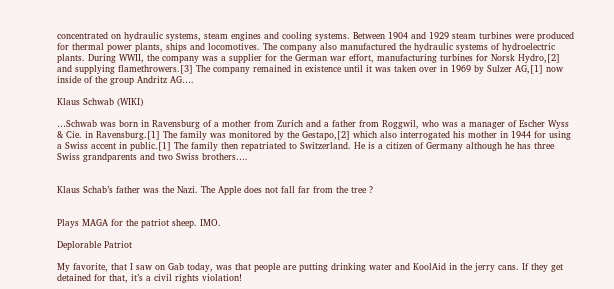concentrated on hydraulic systems, steam engines and cooling systems. Between 1904 and 1929 steam turbines were produced for thermal power plants, ships and locomotives. The company also manufactured the hydraulic systems of hydroelectric plants. During WWII, the company was a supplier for the German war effort, manufacturing turbines for Norsk Hydro,[2] and supplying flamethrowers.[3] The company remained in existence until it was taken over in 1969 by Sulzer AG,[1] now inside of the group Andritz AG….

Klaus Schwab (WIKI)

…Schwab was born in Ravensburg of a mother from Zurich and a father from Roggwil, who was a manager of Escher Wyss & Cie. in Ravensburg.[1] The family was monitored by the Gestapo,[2] which also interrogated his mother in 1944 for using a Swiss accent in public.[1] The family then repatriated to Switzerland. He is a citizen of Germany although he has three Swiss grandparents and two Swiss brothers….


Klaus Schab’s father was the Nazi. The Apple does not fall far from the tree ?


Plays MAGA for the patriot sheep. IMO.

Deplorable Patriot

My favorite, that I saw on Gab today, was that people are putting drinking water and KoolAid in the jerry cans. If they get detained for that, it’s a civil rights violation!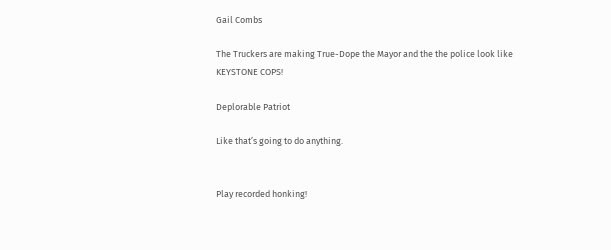Gail Combs

The Truckers are making True-Dope the Mayor and the the police look like KEYSTONE COPS!

Deplorable Patriot

Like that’s going to do anything.


Play recorded honking!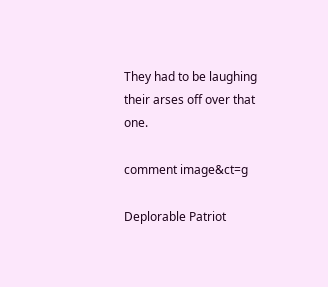They had to be laughing their arses off over that one.

comment image&ct=g

Deplorable Patriot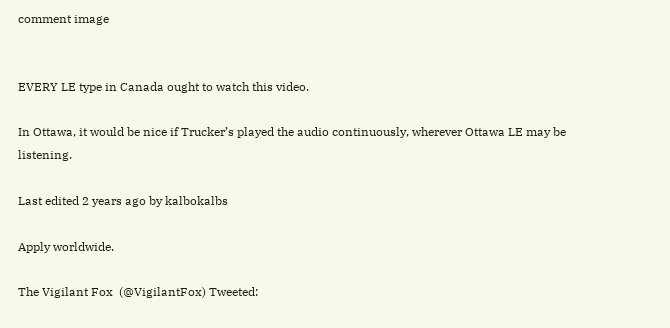comment image


EVERY LE type in Canada ought to watch this video.

In Ottawa, it would be nice if Trucker’s played the audio continuously, wherever Ottawa LE may be listening.

Last edited 2 years ago by kalbokalbs

Apply worldwide.

The Vigilant Fox  (@VigilantFox) Tweeted: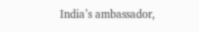India’s ambassador,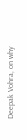Deepak Vohra, on why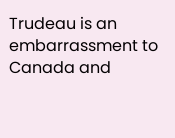Trudeau is an embarrassment to Canada and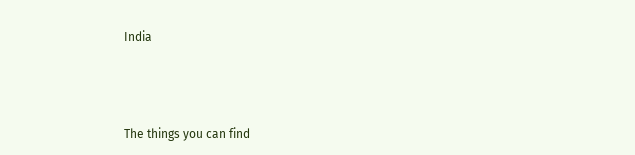India



The things you can find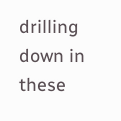drilling down in these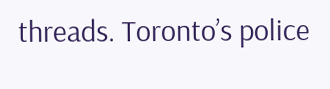threads. Toronto’s police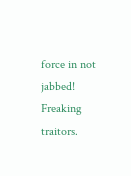force in not jabbed! Freaking traitors.